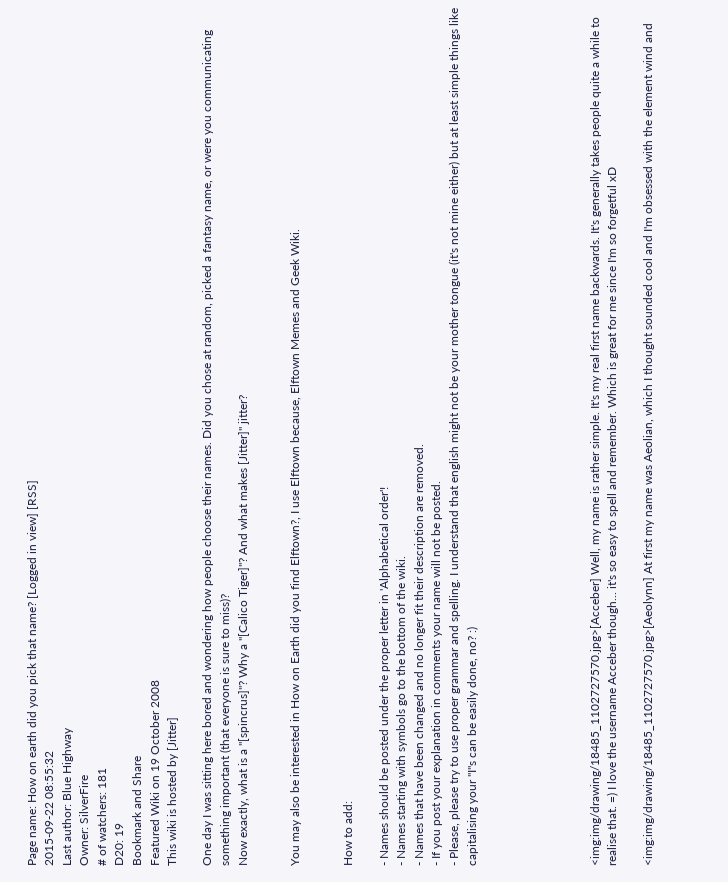Page name: How on earth did you pick that name? [Logged in view] [RSS]
2015-09-22 08:55:32
Last author: Blue Highway
Owner: SilverFire
# of watchers: 181
D20: 19
Bookmark and Share
Featured Wiki on 19 October 2008
This wiki is hosted by [Jitter]

One day I was sitting here bored and wondering how people choose their names. Did you chose at random, picked a fantasy name, or were you communicating something important (that everyone is sure to miss)?
Now exactly, what is a "[spincrus]"? Why a "[Calico Tiger]"? And what makes [Jitter]" jitter?


You may also be interested in How on Earth did you find Elftown?, I use Elftown because, Elftown Memes and Geek Wiki.


How to add:

- Names should be posted under the proper letter in 'Alphabetical order'!
- Names starting with symbols go to the bottom of the wiki.
- Names that have been changed and no longer fit their description are removed.
- If you post your explanation in comments your name will not be posted.
- Please, please try to use proper grammar and spelling. I understand that english might not be your mother tongue (it's not mine either) but at least simple things like capitalising your "I"s can be easily done, no? :)






<img:img/drawing/18485_1102727570.jpg>[Acceber] Well, my name is rather simple. It's my real first name backwards. It's generally takes people quite a while to realise that. =) I love the username Acceber though... it's so easy to spell and remember. Which is great for me since I'm so forgetful xD

<img:img/drawing/18485_1102727570.jpg>[Aeolynn] At first my name was Aeolian, which I thought sounded cool and I'm obsessed with the element wind and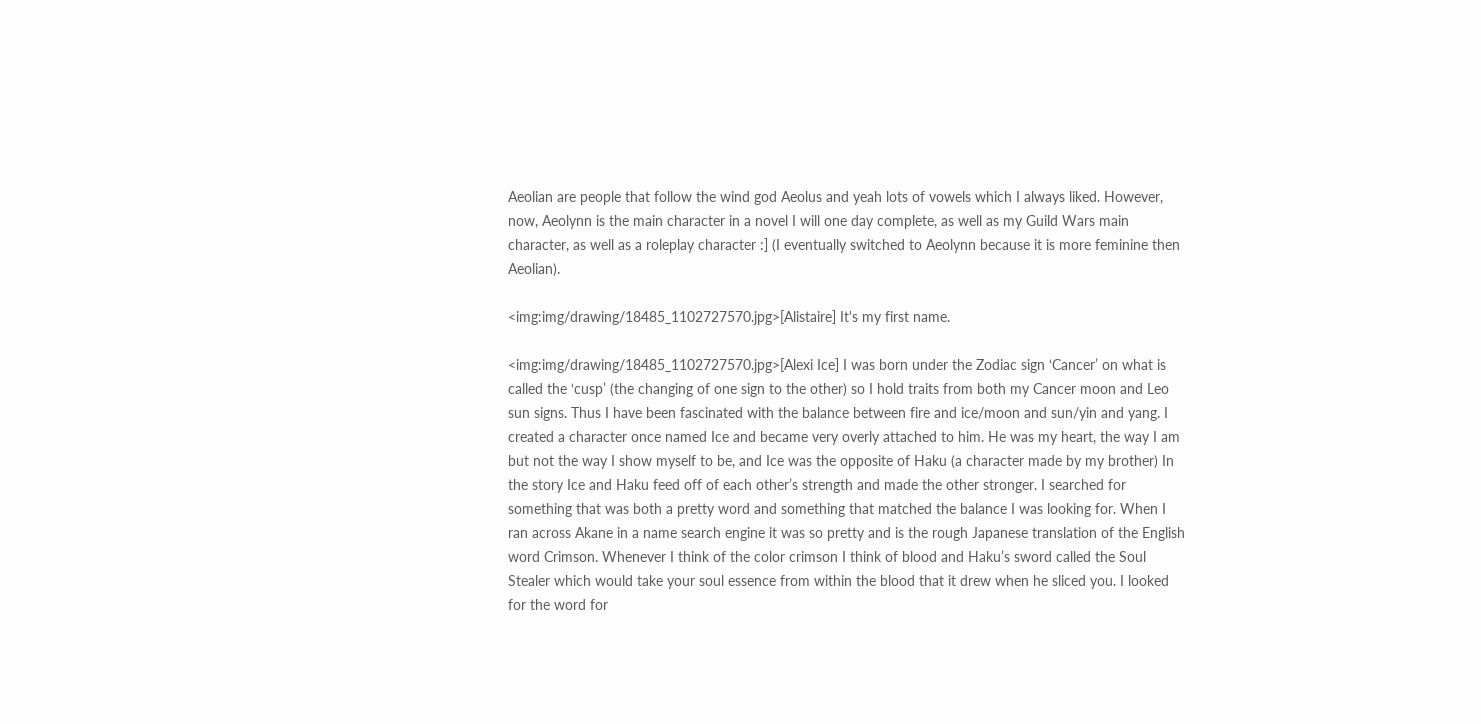Aeolian are people that follow the wind god Aeolus and yeah lots of vowels which I always liked. However, now, Aeolynn is the main character in a novel I will one day complete, as well as my Guild Wars main character, as well as a roleplay character :] (I eventually switched to Aeolynn because it is more feminine then Aeolian).

<img:img/drawing/18485_1102727570.jpg>[Alistaire] It's my first name.

<img:img/drawing/18485_1102727570.jpg>[Alexi Ice] I was born under the Zodiac sign ‘Cancer’ on what is called the ‘cusp’ (the changing of one sign to the other) so I hold traits from both my Cancer moon and Leo sun signs. Thus I have been fascinated with the balance between fire and ice/moon and sun/yin and yang. I created a character once named Ice and became very overly attached to him. He was my heart, the way I am but not the way I show myself to be, and Ice was the opposite of Haku (a character made by my brother) In the story Ice and Haku feed off of each other’s strength and made the other stronger. I searched for something that was both a pretty word and something that matched the balance I was looking for. When I ran across Akane in a name search engine it was so pretty and is the rough Japanese translation of the English word Crimson. Whenever I think of the color crimson I think of blood and Haku’s sword called the Soul Stealer which would take your soul essence from within the blood that it drew when he sliced you. I looked for the word for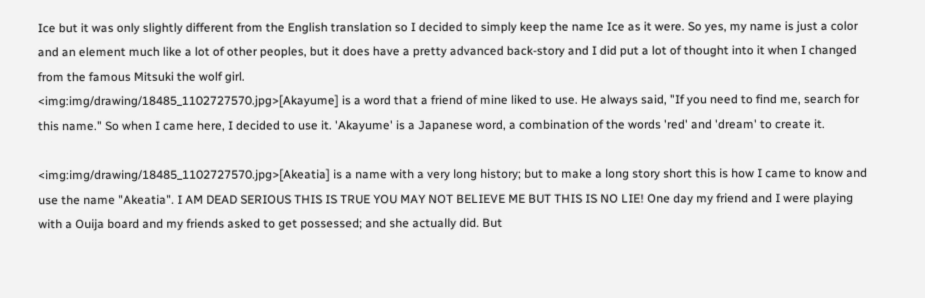Ice but it was only slightly different from the English translation so I decided to simply keep the name Ice as it were. So yes, my name is just a color and an element much like a lot of other peoples, but it does have a pretty advanced back-story and I did put a lot of thought into it when I changed from the famous Mitsuki the wolf girl.
<img:img/drawing/18485_1102727570.jpg>[Akayume] is a word that a friend of mine liked to use. He always said, "If you need to find me, search for this name." So when I came here, I decided to use it. 'Akayume' is a Japanese word, a combination of the words 'red' and 'dream' to create it.

<img:img/drawing/18485_1102727570.jpg>[Akeatia] is a name with a very long history; but to make a long story short this is how I came to know and use the name "Akeatia". I AM DEAD SERIOUS THIS IS TRUE YOU MAY NOT BELIEVE ME BUT THIS IS NO LIE! One day my friend and I were playing with a Ouija board and my friends asked to get possessed; and she actually did. But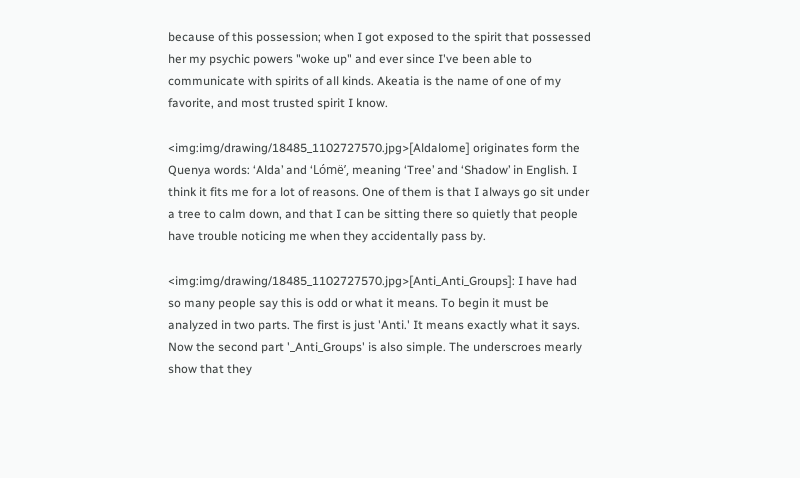because of this possession; when I got exposed to the spirit that possessed her my psychic powers "woke up" and ever since I've been able to communicate with spirits of all kinds. Akeatia is the name of one of my favorite, and most trusted spirit I know.

<img:img/drawing/18485_1102727570.jpg>[Aldalome] originates form the Quenya words: ‘Alda’ and ‘Lómë’, meaning ‘Tree’ and ‘Shadow’ in English. I think it fits me for a lot of reasons. One of them is that I always go sit under a tree to calm down, and that I can be sitting there so quietly that people have trouble noticing me when they accidentally pass by.

<img:img/drawing/18485_1102727570.jpg>[Anti_Anti_Groups]: I have had so many people say this is odd or what it means. To begin it must be analyzed in two parts. The first is just 'Anti.' It means exactly what it says. Now the second part '_Anti_Groups' is also simple. The underscroes mearly show that they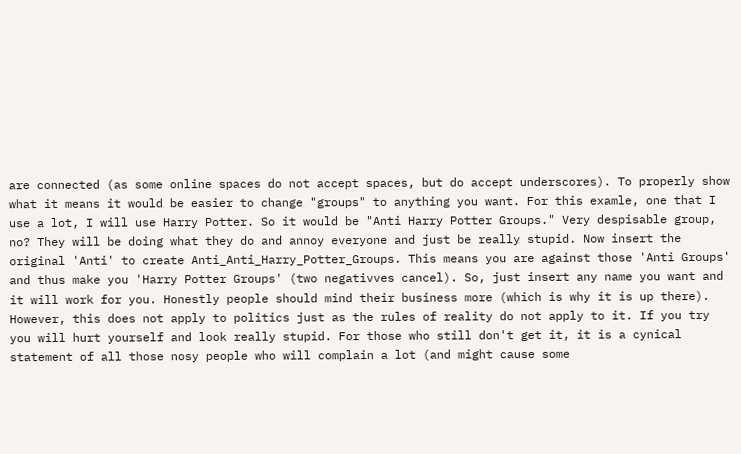are connected (as some online spaces do not accept spaces, but do accept underscores). To properly show what it means it would be easier to change "groups" to anything you want. For this examle, one that I use a lot, I will use Harry Potter. So it would be "Anti Harry Potter Groups." Very despisable group, no? They will be doing what they do and annoy everyone and just be really stupid. Now insert the original 'Anti' to create Anti_Anti_Harry_Potter_Groups. This means you are against those 'Anti Groups' and thus make you 'Harry Potter Groups' (two negativves cancel). So, just insert any name you want and it will work for you. Honestly people should mind their business more (which is why it is up there). However, this does not apply to politics just as the rules of reality do not apply to it. If you try you will hurt yourself and look really stupid. For those who still don't get it, it is a cynical statement of all those nosy people who will complain a lot (and might cause some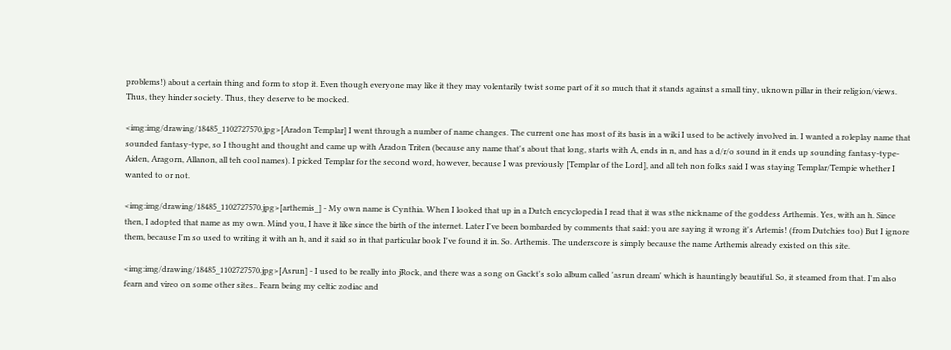problems!) about a certain thing and form to stop it. Even though everyone may like it they may volentarily twist some part of it so much that it stands against a small tiny, uknown pillar in their religion/views. Thus, they hinder society. Thus, they deserve to be mocked.

<img:img/drawing/18485_1102727570.jpg>[Aradon Templar] I went through a number of name changes. The current one has most of its basis in a wiki I used to be actively involved in. I wanted a roleplay name that sounded fantasy-type, so I thought and thought and came up with Aradon Triten (because any name that's about that long, starts with A, ends in n, and has a d/r/o sound in it ends up sounding fantasy-type- Aiden, Aragorn, Allanon, all teh cool names). I picked Templar for the second word, however, because I was previously [Templar of the Lord], and all teh non folks said I was staying Templar/Tempie whether I wanted to or not.

<img:img/drawing/18485_1102727570.jpg>[arthemis_] - My own name is Cynthia. When I looked that up in a Dutch encyclopedia I read that it was sthe nickname of the goddess Arthemis. Yes, with an h. Since then, I adopted that name as my own. Mind you, I have it like since the birth of the internet. Later I've been bombarded by comments that said: you are saying it wrong it's Artemis! (from Dutchies too) But I ignore them, because I'm so used to writing it with an h, and it said so in that particular book I've found it in. So. Arthemis. The underscore is simply because the name Arthemis already existed on this site.

<img:img/drawing/18485_1102727570.jpg>[Asrun] - I used to be really into jRock, and there was a song on Gackt's solo album called 'asrun dream' which is hauntingly beautiful. So, it steamed from that. I'm also fearn and vireo on some other sites.. Fearn being my celtic zodiac and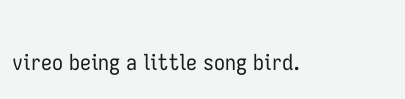vireo being a little song bird.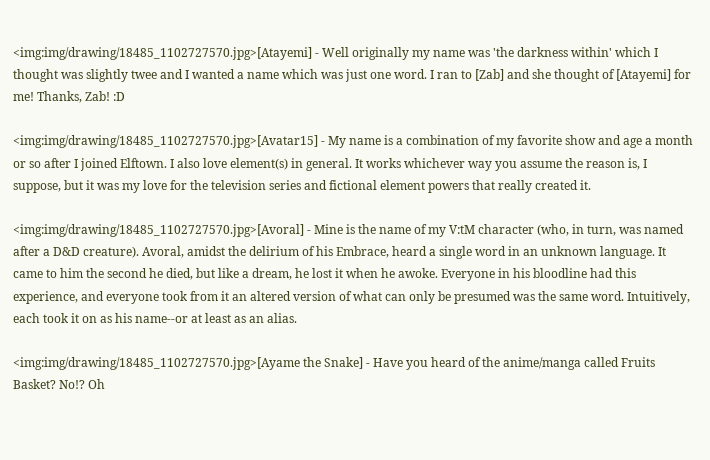<img:img/drawing/18485_1102727570.jpg>[Atayemi] - Well originally my name was 'the darkness within' which I thought was slightly twee and I wanted a name which was just one word. I ran to [Zab] and she thought of [Atayemi] for me! Thanks, Zab! :D

<img:img/drawing/18485_1102727570.jpg>[Avatar15] - My name is a combination of my favorite show and age a month or so after I joined Elftown. I also love element(s) in general. It works whichever way you assume the reason is, I suppose, but it was my love for the television series and fictional element powers that really created it.

<img:img/drawing/18485_1102727570.jpg>[Avoral] - Mine is the name of my V:tM character (who, in turn, was named after a D&D creature). Avoral, amidst the delirium of his Embrace, heard a single word in an unknown language. It came to him the second he died, but like a dream, he lost it when he awoke. Everyone in his bloodline had this experience, and everyone took from it an altered version of what can only be presumed was the same word. Intuitively, each took it on as his name--or at least as an alias.

<img:img/drawing/18485_1102727570.jpg>[Ayame the Snake] - Have you heard of the anime/manga called Fruits Basket? No!? Oh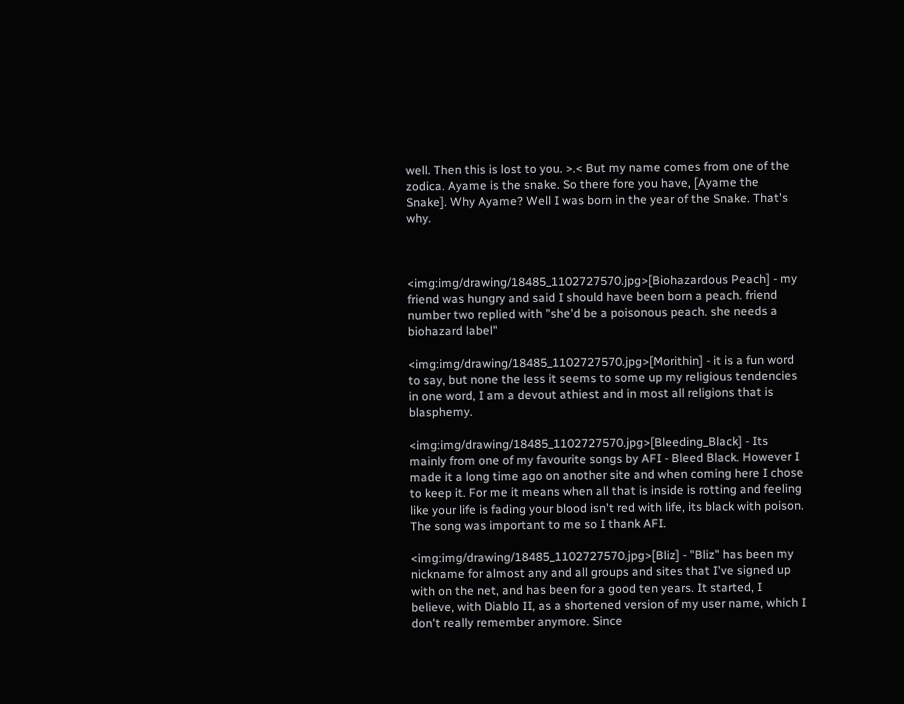well. Then this is lost to you. >.< But my name comes from one of the zodica. Ayame is the snake. So there fore you have, [Ayame the Snake]. Why Ayame? Well I was born in the year of the Snake. That's why.



<img:img/drawing/18485_1102727570.jpg>[Biohazardous Peach] - my friend was hungry and said I should have been born a peach. friend number two replied with "she'd be a poisonous peach. she needs a biohazard label"

<img:img/drawing/18485_1102727570.jpg>[Morithin] - it is a fun word to say, but none the less it seems to some up my religious tendencies in one word, I am a devout athiest and in most all religions that is blasphemy.

<img:img/drawing/18485_1102727570.jpg>[Bleeding_Black] - Its mainly from one of my favourite songs by AFI - Bleed Black. However I made it a long time ago on another site and when coming here I chose to keep it. For me it means when all that is inside is rotting and feeling like your life is fading your blood isn't red with life, its black with poison. The song was important to me so I thank AFI.

<img:img/drawing/18485_1102727570.jpg>[Bliz] - "Bliz" has been my nickname for almost any and all groups and sites that I've signed up with on the net, and has been for a good ten years. It started, I believe, with Diablo II, as a shortened version of my user name, which I don't really remember anymore. Since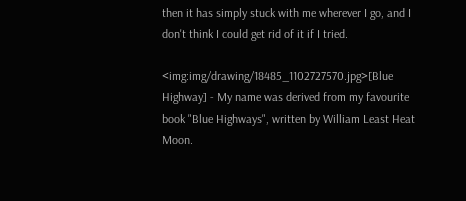then it has simply stuck with me wherever I go, and I don't think I could get rid of it if I tried.

<img:img/drawing/18485_1102727570.jpg>[Blue Highway] - My name was derived from my favourite book "Blue Highways", written by William Least Heat Moon.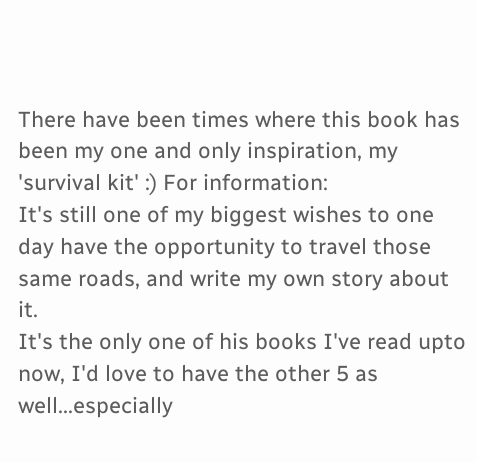There have been times where this book has been my one and only inspiration, my 'survival kit' :) For information:
It's still one of my biggest wishes to one day have the opportunity to travel those same roads, and write my own story about it.
It's the only one of his books I've read upto now, I'd love to have the other 5 as well...especially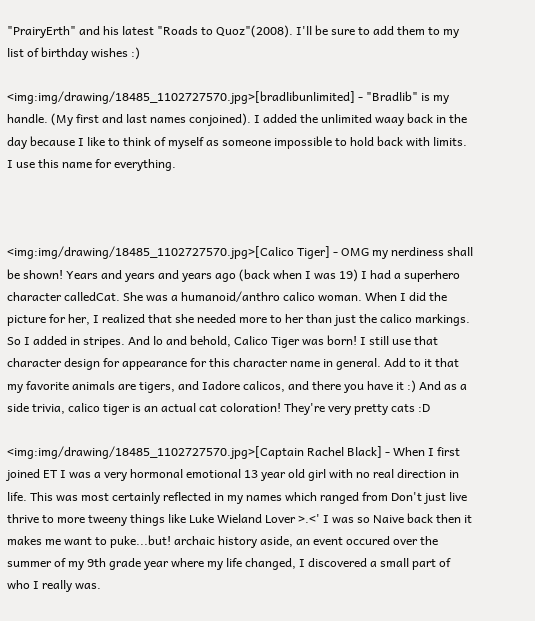"PrairyErth" and his latest "Roads to Quoz"(2008). I'll be sure to add them to my list of birthday wishes :)

<img:img/drawing/18485_1102727570.jpg>[bradlibunlimited] - "Bradlib" is my handle. (My first and last names conjoined). I added the unlimited waay back in the day because I like to think of myself as someone impossible to hold back with limits. I use this name for everything.



<img:img/drawing/18485_1102727570.jpg>[Calico Tiger] - OMG my nerdiness shall be shown! Years and years and years ago (back when I was 19) I had a superhero character calledCat. She was a humanoid/anthro calico woman. When I did the picture for her, I realized that she needed more to her than just the calico markings. So I added in stripes. And lo and behold, Calico Tiger was born! I still use that character design for appearance for this character name in general. Add to it that my favorite animals are tigers, and Iadore calicos, and there you have it :) And as a side trivia, calico tiger is an actual cat coloration! They're very pretty cats :D

<img:img/drawing/18485_1102727570.jpg>[Captain Rachel Black] - When I first joined ET I was a very hormonal emotional 13 year old girl with no real direction in life. This was most certainly reflected in my names which ranged from Don't just live thrive to more tweeny things like Luke Wieland Lover >.<' I was so Naive back then it makes me want to puke...but! archaic history aside, an event occured over the summer of my 9th grade year where my life changed, I discovered a small part of who I really was.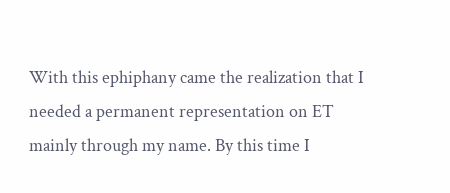With this ephiphany came the realization that I needed a permanent representation on ET mainly through my name. By this time I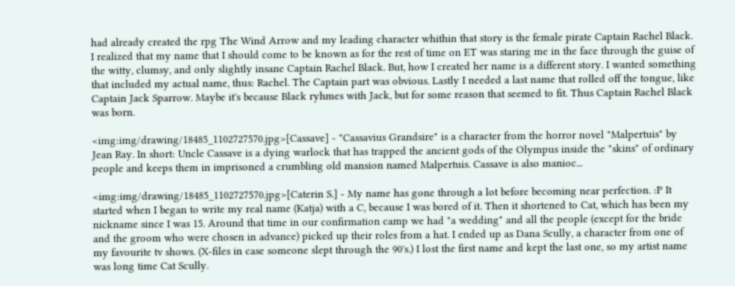had already created the rpg The Wind Arrow and my leading character whithin that story is the female pirate Captain Rachel Black. I realized that my name that I should come to be known as for the rest of time on ET was staring me in the face through the guise of the witty, clumsy, and only slightly insane Captain Rachel Black. But, how I created her name is a different story. I wanted something that included my actual name, thus: Rachel. The Captain part was obvious. Lastly I needed a last name that rolled off the tongue, like Captain Jack Sparrow. Maybe it's because Black ryhmes with Jack, but for some reason that seemed to fit. Thus Captain Rachel Black was born.

<img:img/drawing/18485_1102727570.jpg>[Cassave] - "Cassavius Grandsire" is a character from the horror novel "Malpertuis" by Jean Ray. In short: Uncle Cassave is a dying warlock that has trapped the ancient gods of the Olympus inside the "skins" of ordinary people and keeps them in imprisoned a crumbling old mansion named Malpertuis. Cassave is also manioc...

<img:img/drawing/18485_1102727570.jpg>[Caterin S.] - My name has gone through a lot before becoming near perfection. :P It started when I began to write my real name (Katja) with a C, because I was bored of it. Then it shortened to Cat, which has been my nickname since I was 15. Around that time in our confirmation camp we had "a wedding" and all the people (except for the bride and the groom who were chosen in advance) picked up their roles from a hat. I ended up as Dana Scully, a character from one of my favourite tv shows. (X-files in case someone slept through the 90's.) I lost the first name and kept the last one, so my artist name was long time Cat Scully.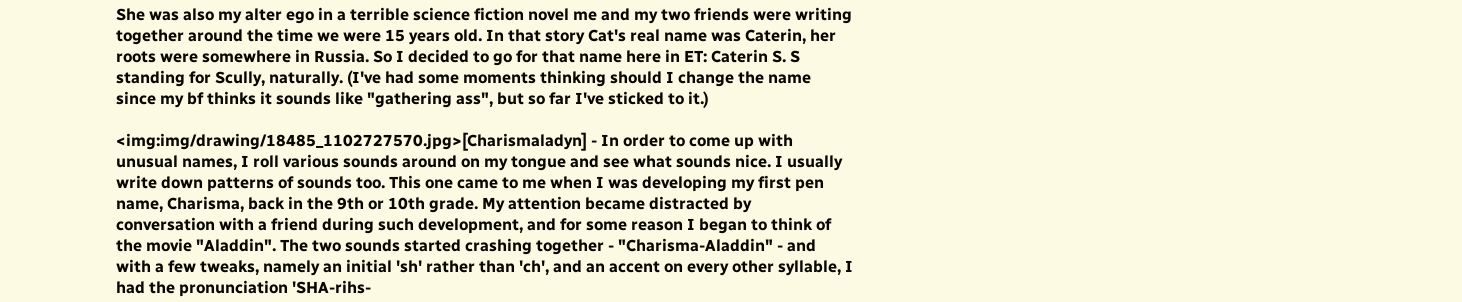She was also my alter ego in a terrible science fiction novel me and my two friends were writing together around the time we were 15 years old. In that story Cat's real name was Caterin, her roots were somewhere in Russia. So I decided to go for that name here in ET: Caterin S. S standing for Scully, naturally. (I've had some moments thinking should I change the name since my bf thinks it sounds like "gathering ass", but so far I've sticked to it.)

<img:img/drawing/18485_1102727570.jpg>[Charismaladyn] - In order to come up with unusual names, I roll various sounds around on my tongue and see what sounds nice. I usually write down patterns of sounds too. This one came to me when I was developing my first pen name, Charisma, back in the 9th or 10th grade. My attention became distracted by conversation with a friend during such development, and for some reason I began to think of the movie "Aladdin". The two sounds started crashing together - "Charisma-Aladdin" - and with a few tweaks, namely an initial 'sh' rather than 'ch', and an accent on every other syllable, I had the pronunciation 'SHA-rihs-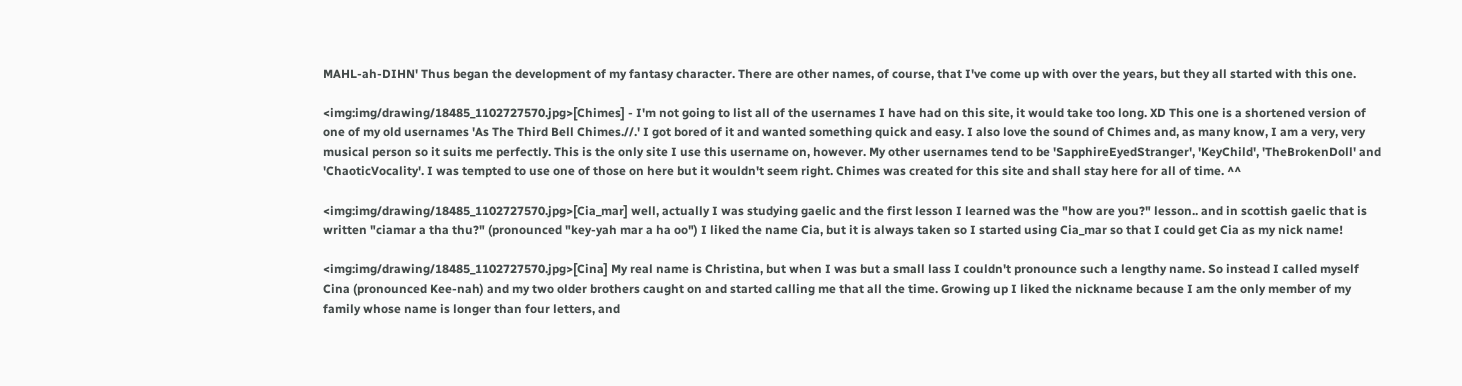MAHL-ah-DIHN' Thus began the development of my fantasy character. There are other names, of course, that I've come up with over the years, but they all started with this one.

<img:img/drawing/18485_1102727570.jpg>[Chimes] - I'm not going to list all of the usernames I have had on this site, it would take too long. XD This one is a shortened version of one of my old usernames 'As The Third Bell Chimes.//.' I got bored of it and wanted something quick and easy. I also love the sound of Chimes and, as many know, I am a very, very musical person so it suits me perfectly. This is the only site I use this username on, however. My other usernames tend to be 'SapphireEyedStranger', 'KeyChild', 'TheBrokenDoll' and 'ChaoticVocality'. I was tempted to use one of those on here but it wouldn't seem right. Chimes was created for this site and shall stay here for all of time. ^^

<img:img/drawing/18485_1102727570.jpg>[Cia_mar] well, actually I was studying gaelic and the first lesson I learned was the "how are you?" lesson.. and in scottish gaelic that is written "ciamar a tha thu?" (pronounced "key-yah mar a ha oo") I liked the name Cia, but it is always taken so I started using Cia_mar so that I could get Cia as my nick name!

<img:img/drawing/18485_1102727570.jpg>[Cina] My real name is Christina, but when I was but a small lass I couldn't pronounce such a lengthy name. So instead I called myself Cina (pronounced Kee-nah) and my two older brothers caught on and started calling me that all the time. Growing up I liked the nickname because I am the only member of my family whose name is longer than four letters, and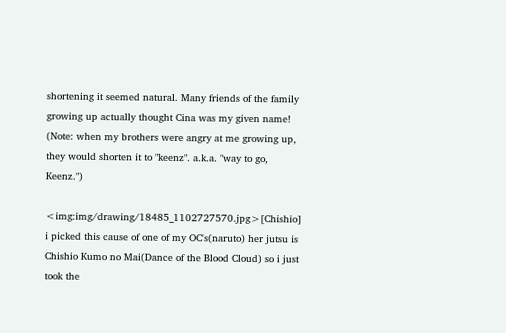shortening it seemed natural. Many friends of the family growing up actually thought Cina was my given name! (Note: when my brothers were angry at me growing up, they would shorten it to "keenz". a.k.a. "way to go, Keenz.")

<img:img/drawing/18485_1102727570.jpg>[Chishio] i picked this cause of one of my OC's(naruto) her jutsu is Chishio Kumo no Mai(Dance of the Blood Cloud) so i just took the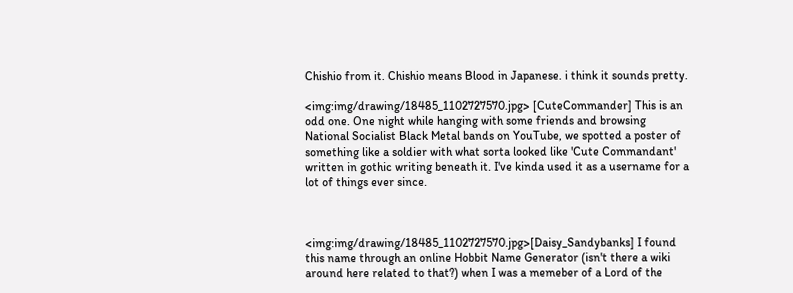Chishio from it. Chishio means Blood in Japanese. i think it sounds pretty.

<img:img/drawing/18485_1102727570.jpg> [CuteCommander] This is an odd one. One night while hanging with some friends and browsing National Socialist Black Metal bands on YouTube, we spotted a poster of something like a soldier with what sorta looked like 'Cute Commandant' written in gothic writing beneath it. I've kinda used it as a username for a lot of things ever since.



<img:img/drawing/18485_1102727570.jpg>[Daisy_Sandybanks] I found this name through an online Hobbit Name Generator (isn't there a wiki around here related to that?) when I was a memeber of a Lord of the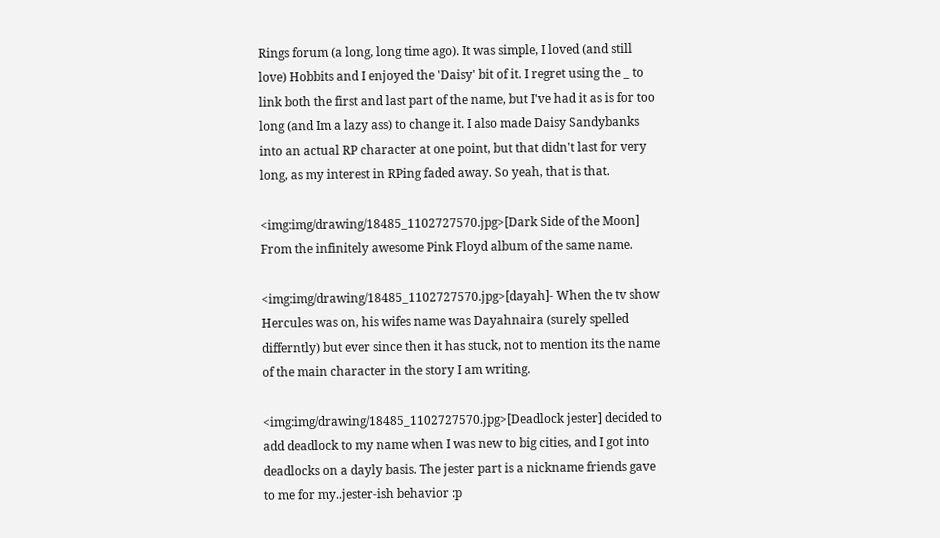Rings forum (a long, long time ago). It was simple, I loved (and still love) Hobbits and I enjoyed the 'Daisy' bit of it. I regret using the _ to link both the first and last part of the name, but I've had it as is for too long (and Im a lazy ass) to change it. I also made Daisy Sandybanks into an actual RP character at one point, but that didn't last for very long, as my interest in RPing faded away. So yeah, that is that.

<img:img/drawing/18485_1102727570.jpg>[Dark Side of the Moon] From the infinitely awesome Pink Floyd album of the same name.

<img:img/drawing/18485_1102727570.jpg>[dayah]- When the tv show Hercules was on, his wifes name was Dayahnaira (surely spelled differntly) but ever since then it has stuck, not to mention its the name of the main character in the story I am writing.

<img:img/drawing/18485_1102727570.jpg>[Deadlock jester] decided to add deadlock to my name when I was new to big cities, and I got into deadlocks on a dayly basis. The jester part is a nickname friends gave to me for my..jester-ish behavior :p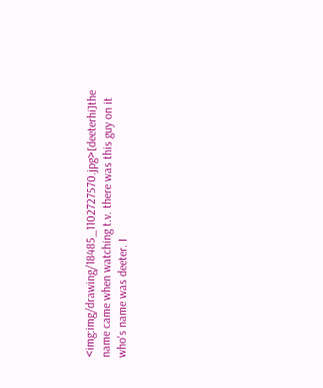<img:img/drawing/18485_1102727570.jpg>[deeterhi]the name came when watching t.v. there was this guy on it who's name was deeter. I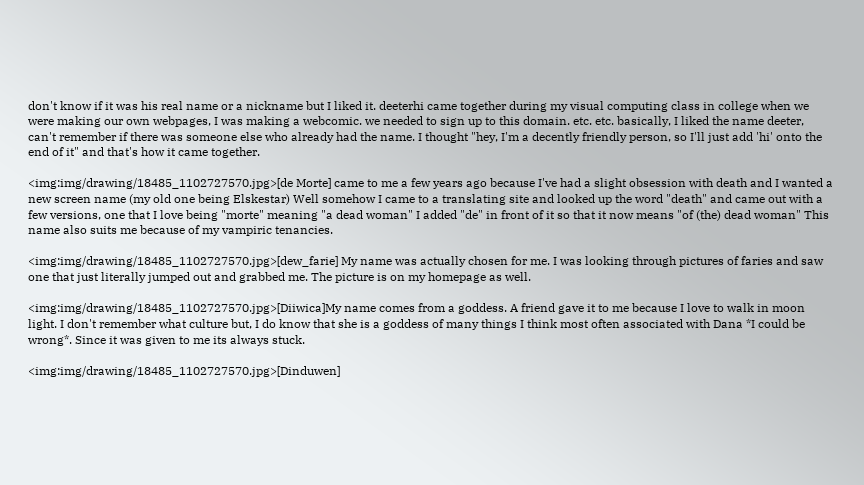don't know if it was his real name or a nickname but I liked it. deeterhi came together during my visual computing class in college when we were making our own webpages, I was making a webcomic. we needed to sign up to this domain. etc. etc. basically, I liked the name deeter, can't remember if there was someone else who already had the name. I thought "hey, I'm a decently friendly person, so I'll just add 'hi' onto the end of it" and that's how it came together.

<img:img/drawing/18485_1102727570.jpg>[de Morte] came to me a few years ago because I've had a slight obsession with death and I wanted a new screen name (my old one being Elskestar) Well somehow I came to a translating site and looked up the word "death" and came out with a few versions, one that I love being "morte" meaning "a dead woman" I added "de" in front of it so that it now means "of (the) dead woman" This name also suits me because of my vampiric tenancies.

<img:img/drawing/18485_1102727570.jpg>[dew_farie] My name was actually chosen for me. I was looking through pictures of faries and saw one that just literally jumped out and grabbed me. The picture is on my homepage as well.

<img:img/drawing/18485_1102727570.jpg>[Diiwica]My name comes from a goddess. A friend gave it to me because I love to walk in moon light. I don't remember what culture but, I do know that she is a goddess of many things I think most often associated with Dana *I could be wrong*. Since it was given to me its always stuck.

<img:img/drawing/18485_1102727570.jpg>[Dinduwen]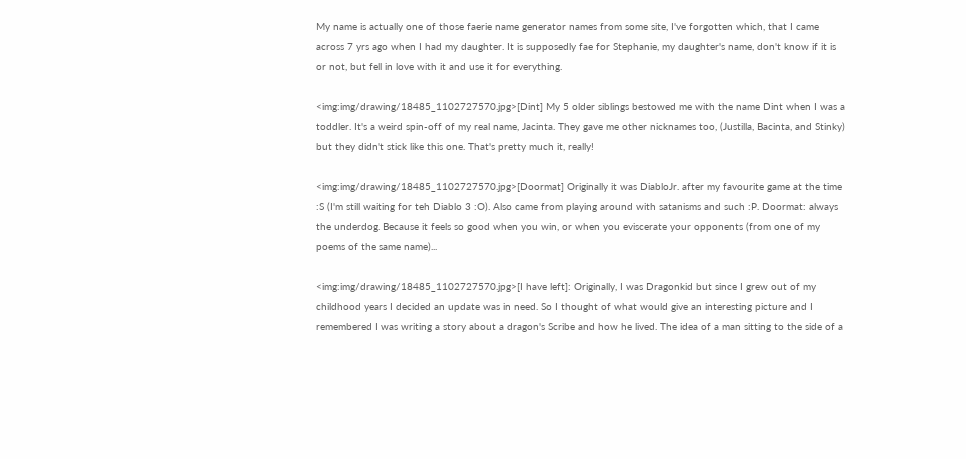My name is actually one of those faerie name generator names from some site, I've forgotten which, that I came across 7 yrs ago when I had my daughter. It is supposedly fae for Stephanie, my daughter's name, don't know if it is or not, but fell in love with it and use it for everything.

<img:img/drawing/18485_1102727570.jpg>[Dint] My 5 older siblings bestowed me with the name Dint when I was a toddler. It's a weird spin-off of my real name, Jacinta. They gave me other nicknames too, (Justilla, Bacinta, and Stinky) but they didn't stick like this one. That's pretty much it, really!

<img:img/drawing/18485_1102727570.jpg>[Doormat] Originally it was DiabloJr. after my favourite game at the time :S (I'm still waiting for teh Diablo 3 :O). Also came from playing around with satanisms and such :P. Doormat: always the underdog. Because it feels so good when you win, or when you eviscerate your opponents (from one of my poems of the same name)...

<img:img/drawing/18485_1102727570.jpg>[I have left]: Originally, I was Dragonkid but since I grew out of my childhood years I decided an update was in need. So I thought of what would give an interesting picture and I remembered I was writing a story about a dragon's Scribe and how he lived. The idea of a man sitting to the side of a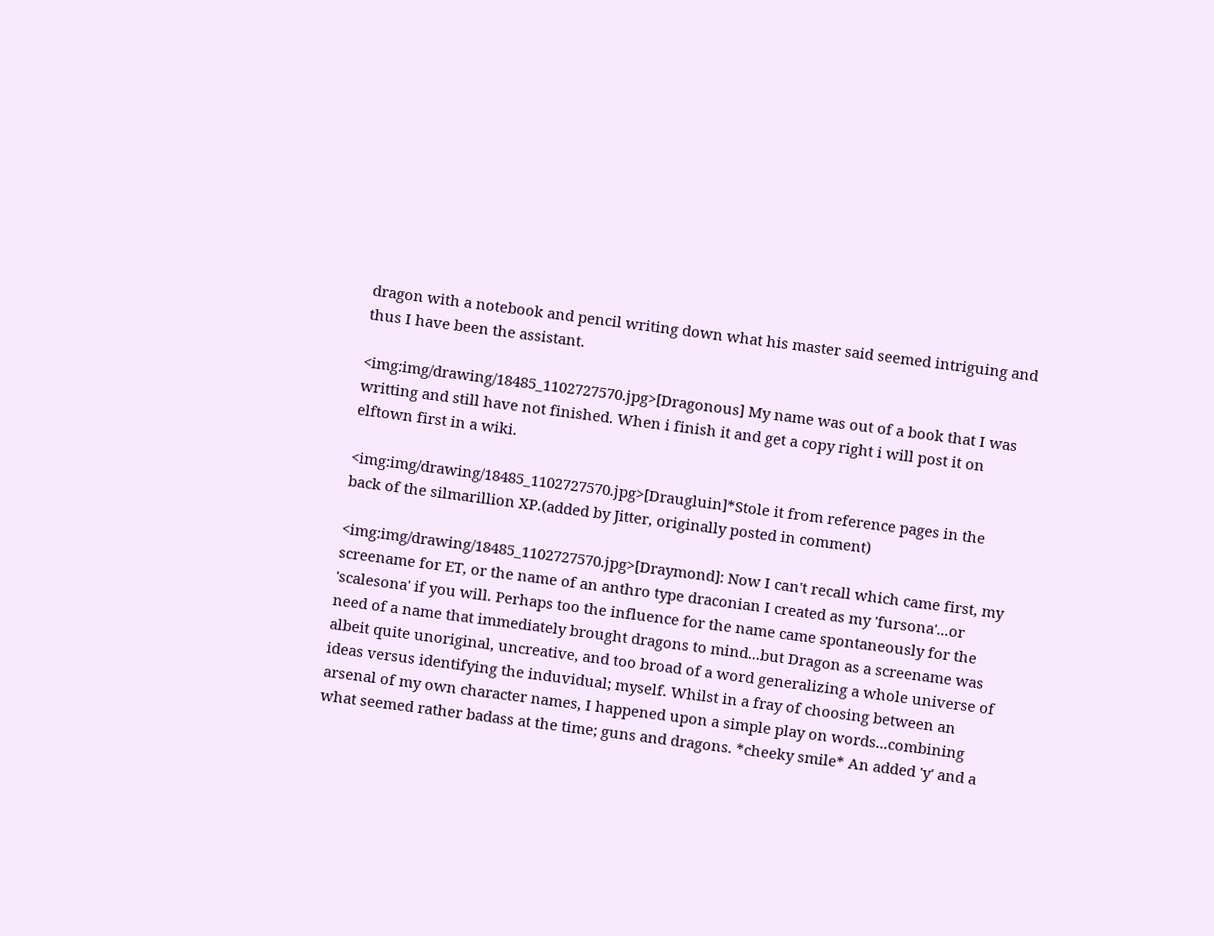dragon with a notebook and pencil writing down what his master said seemed intriguing and thus I have been the assistant.

<img:img/drawing/18485_1102727570.jpg>[Dragonous] My name was out of a book that I was writting and still have not finished. When i finish it and get a copy right i will post it on elftown first in a wiki.

<img:img/drawing/18485_1102727570.jpg>[Draugluin]*Stole it from reference pages in the back of the silmarillion XP.(added by Jitter, originally posted in comment)

<img:img/drawing/18485_1102727570.jpg>[Draymond]: Now I can't recall which came first, my screename for ET, or the name of an anthro type draconian I created as my 'fursona'...or 'scalesona' if you will. Perhaps too the influence for the name came spontaneously for the need of a name that immediately brought dragons to mind...but Dragon as a screename was albeit quite unoriginal, uncreative, and too broad of a word generalizing a whole universe of ideas versus identifying the induvidual; myself. Whilst in a fray of choosing between an arsenal of my own character names, I happened upon a simple play on words...combining what seemed rather badass at the time; guns and dragons. *cheeky smile* An added 'y' and a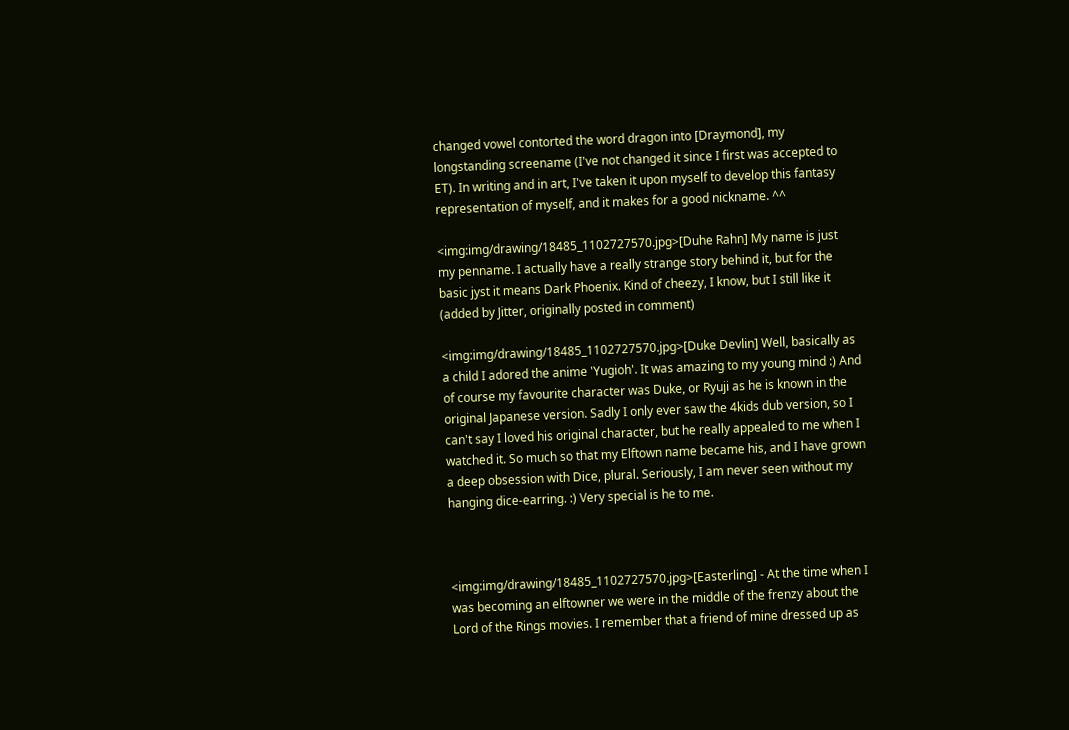changed vowel contorted the word dragon into [Draymond], my longstanding screename (I've not changed it since I first was accepted to ET). In writing and in art, I've taken it upon myself to develop this fantasy representation of myself, and it makes for a good nickname. ^^

<img:img/drawing/18485_1102727570.jpg>[Duhe Rahn] My name is just my penname. I actually have a really strange story behind it, but for the basic jyst it means Dark Phoenix. Kind of cheezy, I know, but I still like it (added by Jitter, originally posted in comment)

<img:img/drawing/18485_1102727570.jpg>[Duke Devlin] Well, basically as a child I adored the anime 'Yugioh'. It was amazing to my young mind :) And of course my favourite character was Duke, or Ryuji as he is known in the original Japanese version. Sadly I only ever saw the 4kids dub version, so I can't say I loved his original character, but he really appealed to me when I watched it. So much so that my Elftown name became his, and I have grown a deep obsession with Dice, plural. Seriously, I am never seen without my hanging dice-earring. :) Very special is he to me.



<img:img/drawing/18485_1102727570.jpg>[Easterling] - At the time when I was becoming an elftowner we were in the middle of the frenzy about the Lord of the Rings movies. I remember that a friend of mine dressed up as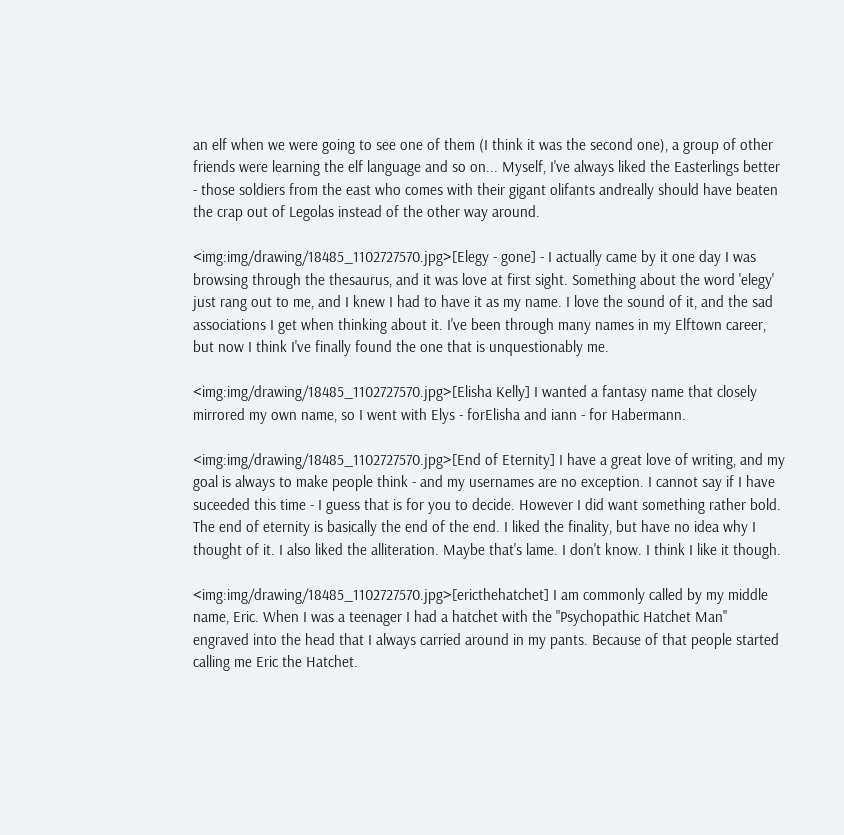an elf when we were going to see one of them (I think it was the second one), a group of other friends were learning the elf language and so on... Myself, I've always liked the Easterlings better - those soldiers from the east who comes with their gigant olifants andreally should have beaten the crap out of Legolas instead of the other way around.

<img:img/drawing/18485_1102727570.jpg>[Elegy - gone] - I actually came by it one day I was browsing through the thesaurus, and it was love at first sight. Something about the word 'elegy' just rang out to me, and I knew I had to have it as my name. I love the sound of it, and the sad associations I get when thinking about it. I've been through many names in my Elftown career, but now I think I've finally found the one that is unquestionably me.

<img:img/drawing/18485_1102727570.jpg>[Elisha Kelly] I wanted a fantasy name that closely mirrored my own name, so I went with Elys - forElisha and iann - for Habermann.

<img:img/drawing/18485_1102727570.jpg>[End of Eternity] I have a great love of writing, and my goal is always to make people think - and my usernames are no exception. I cannot say if I have suceeded this time - I guess that is for you to decide. However I did want something rather bold. The end of eternity is basically the end of the end. I liked the finality, but have no idea why I thought of it. I also liked the alliteration. Maybe that's lame. I don't know. I think I like it though.

<img:img/drawing/18485_1102727570.jpg>[ericthehatchet] I am commonly called by my middle name, Eric. When I was a teenager I had a hatchet with the "Psychopathic Hatchet Man" engraved into the head that I always carried around in my pants. Because of that people started calling me Eric the Hatchet.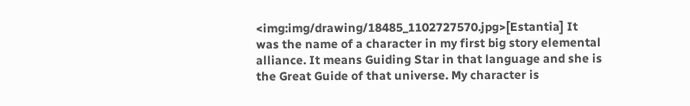<img:img/drawing/18485_1102727570.jpg>[Estantia] It was the name of a character in my first big story elemental alliance. It means Guiding Star in that language and she is the Great Guide of that universe. My character is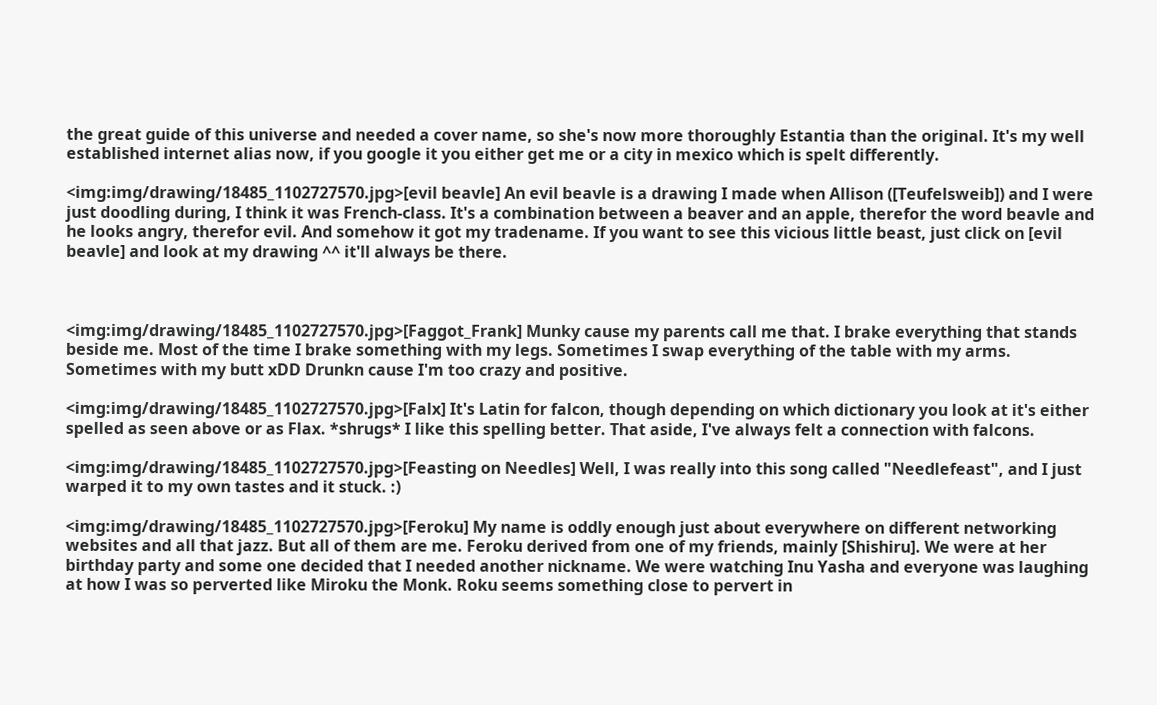the great guide of this universe and needed a cover name, so she's now more thoroughly Estantia than the original. It's my well established internet alias now, if you google it you either get me or a city in mexico which is spelt differently.

<img:img/drawing/18485_1102727570.jpg>[evil beavle] An evil beavle is a drawing I made when Allison ([Teufelsweib]) and I were just doodling during, I think it was French-class. It's a combination between a beaver and an apple, therefor the word beavle and he looks angry, therefor evil. And somehow it got my tradename. If you want to see this vicious little beast, just click on [evil beavle] and look at my drawing ^^ it'll always be there.



<img:img/drawing/18485_1102727570.jpg>[Faggot_Frank] Munky cause my parents call me that. I brake everything that stands beside me. Most of the time I brake something with my legs. Sometimes I swap everything of the table with my arms. Sometimes with my butt xDD Drunkn cause I'm too crazy and positive.

<img:img/drawing/18485_1102727570.jpg>[Falx] It's Latin for falcon, though depending on which dictionary you look at it's either spelled as seen above or as Flax. *shrugs* I like this spelling better. That aside, I've always felt a connection with falcons.

<img:img/drawing/18485_1102727570.jpg>[Feasting on Needles] Well, I was really into this song called "Needlefeast", and I just warped it to my own tastes and it stuck. :)

<img:img/drawing/18485_1102727570.jpg>[Feroku] My name is oddly enough just about everywhere on different networking websites and all that jazz. But all of them are me. Feroku derived from one of my friends, mainly [Shishiru]. We were at her birthday party and some one decided that I needed another nickname. We were watching Inu Yasha and everyone was laughing at how I was so perverted like Miroku the Monk. Roku seems something close to pervert in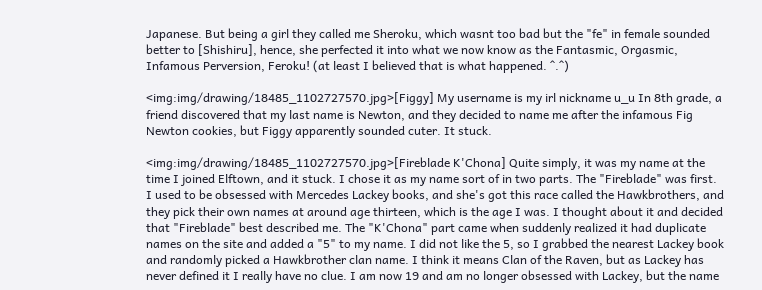Japanese. But being a girl they called me Sheroku, which wasnt too bad but the "fe" in female sounded better to [Shishiru], hence, she perfected it into what we now know as the Fantasmic, Orgasmic, Infamous Perversion, Feroku! (at least I believed that is what happened. ^.^)

<img:img/drawing/18485_1102727570.jpg>[Figgy] My username is my irl nickname u_u In 8th grade, a friend discovered that my last name is Newton, and they decided to name me after the infamous Fig Newton cookies, but Figgy apparently sounded cuter. It stuck.

<img:img/drawing/18485_1102727570.jpg>[Fireblade K'Chona] Quite simply, it was my name at the time I joined Elftown, and it stuck. I chose it as my name sort of in two parts. The "Fireblade" was first. I used to be obsessed with Mercedes Lackey books, and she's got this race called the Hawkbrothers, and they pick their own names at around age thirteen, which is the age I was. I thought about it and decided that "Fireblade" best described me. The "K'Chona" part came when suddenly realized it had duplicate names on the site and added a "5" to my name. I did not like the 5, so I grabbed the nearest Lackey book and randomly picked a Hawkbrother clan name. I think it means Clan of the Raven, but as Lackey has never defined it I really have no clue. I am now 19 and am no longer obsessed with Lackey, but the name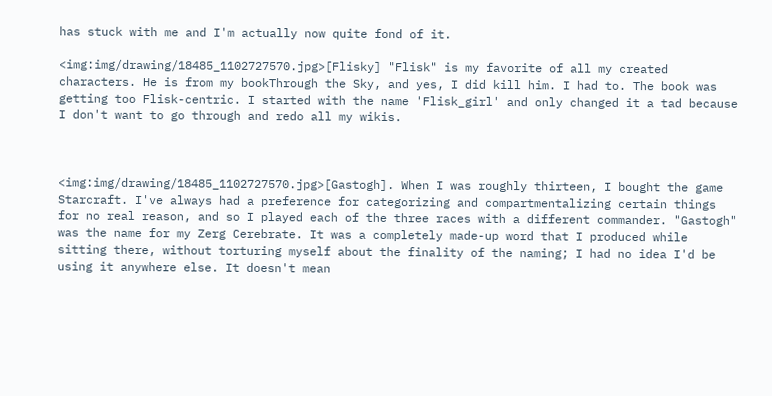has stuck with me and I'm actually now quite fond of it.

<img:img/drawing/18485_1102727570.jpg>[Flisky] "Flisk" is my favorite of all my created characters. He is from my bookThrough the Sky, and yes, I did kill him. I had to. The book was getting too Flisk-centric. I started with the name 'Flisk_girl' and only changed it a tad because I don't want to go through and redo all my wikis.



<img:img/drawing/18485_1102727570.jpg>[Gastogh]. When I was roughly thirteen, I bought the game Starcraft. I've always had a preference for categorizing and compartmentalizing certain things for no real reason, and so I played each of the three races with a different commander. "Gastogh" was the name for my Zerg Cerebrate. It was a completely made-up word that I produced while sitting there, without torturing myself about the finality of the naming; I had no idea I'd be using it anywhere else. It doesn't mean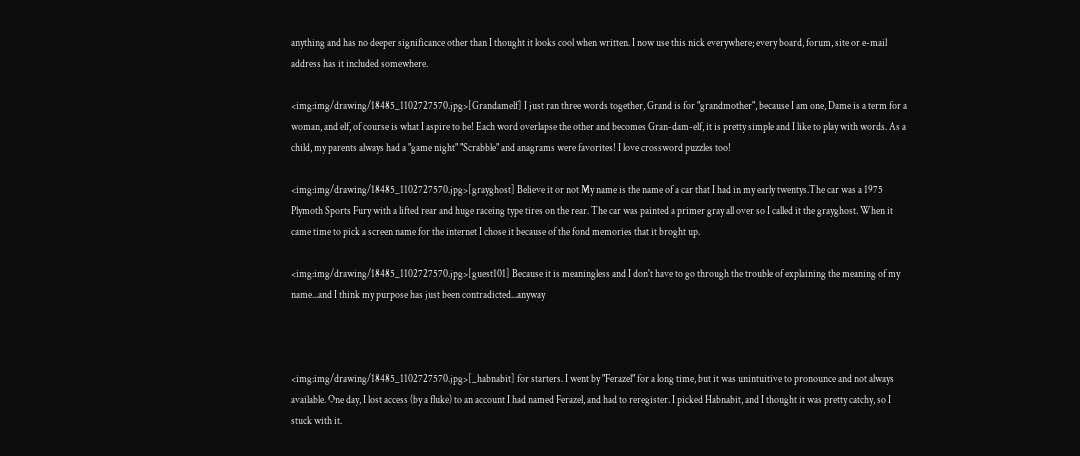anything and has no deeper significance other than I thought it looks cool when written. I now use this nick everywhere; every board, forum, site or e-mail address has it included somewhere.

<img:img/drawing/18485_1102727570.jpg>[Grandamelf] I just ran three words together, Grand is for "grandmother", because I am one, Dame is a term for a woman, and elf, of course is what I aspire to be! Each word overlapse the other and becomes Gran-dam-elf, it is pretty simple and I like to play with words. As a child, my parents always had a "game night" "Scrabble" and anagrams were favorites! I love crossword puzzles too!

<img:img/drawing/18485_1102727570.jpg>[grayghost] Believe it or not My name is the name of a car that I had in my early twentys.The car was a 1975 Plymoth Sports Fury with a lifted rear and huge raceing type tires on the rear. The car was painted a primer gray all over so I called it the grayghost. When it came time to pick a screen name for the internet I chose it because of the fond memories that it broght up.

<img:img/drawing/18485_1102727570.jpg>[guest101] Because it is meaningless and I don't have to go through the trouble of explaining the meaning of my name...and I think my purpose has just been contradicted...anyway



<img:img/drawing/18485_1102727570.jpg>[_habnabit] for starters. I went by "Ferazel" for a long time, but it was unintuitive to pronounce and not always available. One day, I lost access (by a fluke) to an account I had named Ferazel, and had to reregister. I picked Habnabit, and I thought it was pretty catchy, so I stuck with it.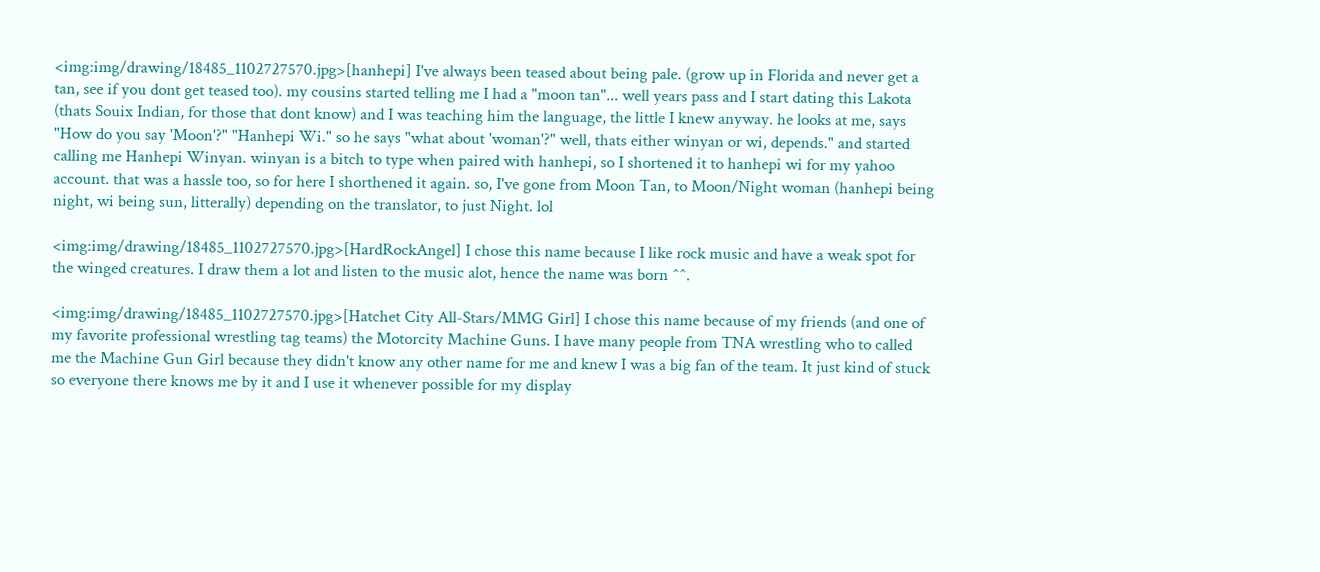<img:img/drawing/18485_1102727570.jpg>[hanhepi] I've always been teased about being pale. (grow up in Florida and never get a tan, see if you dont get teased too). my cousins started telling me I had a "moon tan"... well years pass and I start dating this Lakota (thats Souix Indian, for those that dont know) and I was teaching him the language, the little I knew anyway. he looks at me, says "How do you say 'Moon'?" "Hanhepi Wi." so he says "what about 'woman'?" well, thats either winyan or wi, depends." and started calling me Hanhepi Winyan. winyan is a bitch to type when paired with hanhepi, so I shortened it to hanhepi wi for my yahoo account. that was a hassle too, so for here I shorthened it again. so, I've gone from Moon Tan, to Moon/Night woman (hanhepi being night, wi being sun, litterally) depending on the translator, to just Night. lol

<img:img/drawing/18485_1102727570.jpg>[HardRockAngel] I chose this name because I like rock music and have a weak spot for the winged creatures. I draw them a lot and listen to the music alot, hence the name was born ^^.

<img:img/drawing/18485_1102727570.jpg>[Hatchet City All-Stars/MMG Girl] I chose this name because of my friends (and one of my favorite professional wrestling tag teams) the Motorcity Machine Guns. I have many people from TNA wrestling who to called me the Machine Gun Girl because they didn't know any other name for me and knew I was a big fan of the team. It just kind of stuck so everyone there knows me by it and I use it whenever possible for my display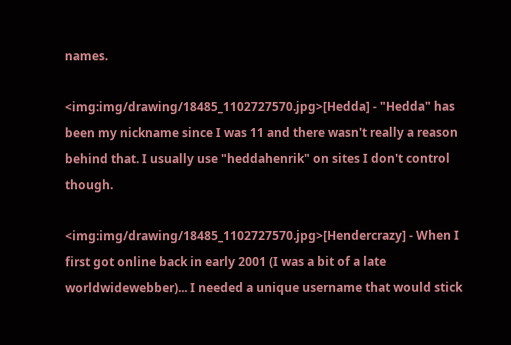names.

<img:img/drawing/18485_1102727570.jpg>[Hedda] - "Hedda" has been my nickname since I was 11 and there wasn't really a reason behind that. I usually use "heddahenrik" on sites I don't control though.

<img:img/drawing/18485_1102727570.jpg>[Hendercrazy] - When I first got online back in early 2001 (I was a bit of a late worldwidewebber)... I needed a unique username that would stick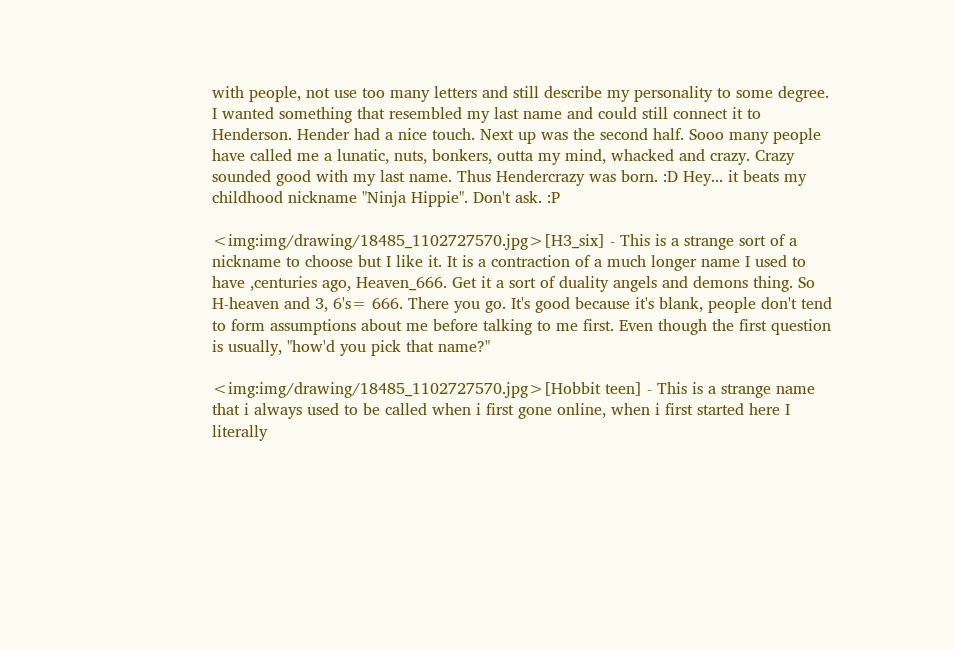with people, not use too many letters and still describe my personality to some degree. I wanted something that resembled my last name and could still connect it to Henderson. Hender had a nice touch. Next up was the second half. Sooo many people have called me a lunatic, nuts, bonkers, outta my mind, whacked and crazy. Crazy sounded good with my last name. Thus Hendercrazy was born. :D Hey... it beats my childhood nickname "Ninja Hippie". Don't ask. :P

<img:img/drawing/18485_1102727570.jpg>[H3_six] - This is a strange sort of a nickname to choose but I like it. It is a contraction of a much longer name I used to have ,centuries ago, Heaven_666. Get it a sort of duality angels and demons thing. So H-heaven and 3, 6's= 666. There you go. It's good because it's blank, people don't tend to form assumptions about me before talking to me first. Even though the first question is usually, "how'd you pick that name?"

<img:img/drawing/18485_1102727570.jpg>[Hobbit teen] - This is a strange name that i always used to be called when i first gone online, when i first started here I literally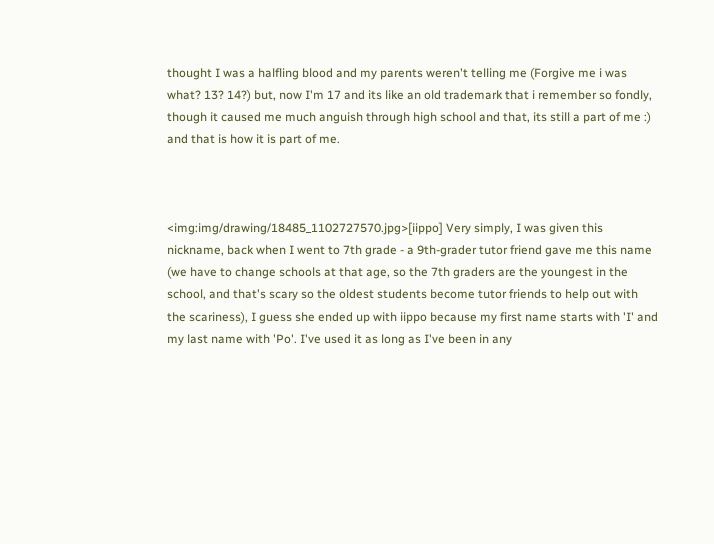thought I was a halfling blood and my parents weren't telling me (Forgive me i was what? 13? 14?) but, now I'm 17 and its like an old trademark that i remember so fondly, though it caused me much anguish through high school and that, its still a part of me :) and that is how it is part of me.



<img:img/drawing/18485_1102727570.jpg>[iippo] Very simply, I was given this nickname, back when I went to 7th grade - a 9th-grader tutor friend gave me this name (we have to change schools at that age, so the 7th graders are the youngest in the school, and that's scary so the oldest students become tutor friends to help out with the scariness), I guess she ended up with iippo because my first name starts with 'I' and my last name with 'Po'. I've used it as long as I've been in any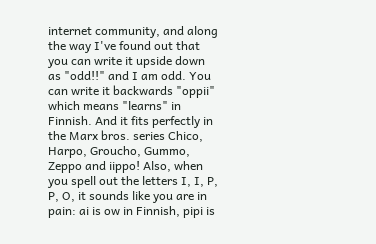internet community, and along the way I've found out that you can write it upside down as "odd!!" and I am odd. You can write it backwards "oppii" which means "learns" in Finnish. And it fits perfectly in the Marx bros. series Chico, Harpo, Groucho, Gummo, Zeppo and iippo! Also, when you spell out the letters I, I, P, P, O, it sounds like you are in pain: ai is ow in Finnish, pipi is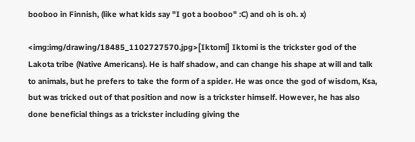booboo in Finnish, (like what kids say "I got a booboo" :C) and oh is oh. x)

<img:img/drawing/18485_1102727570.jpg>[Iktomi] Iktomi is the trickster god of the Lakota tribe (Native Americans). He is half shadow, and can change his shape at will and talk to animals, but he prefers to take the form of a spider. He was once the god of wisdom, Ksa, but was tricked out of that position and now is a trickster himself. However, he has also done beneficial things as a trickster including giving the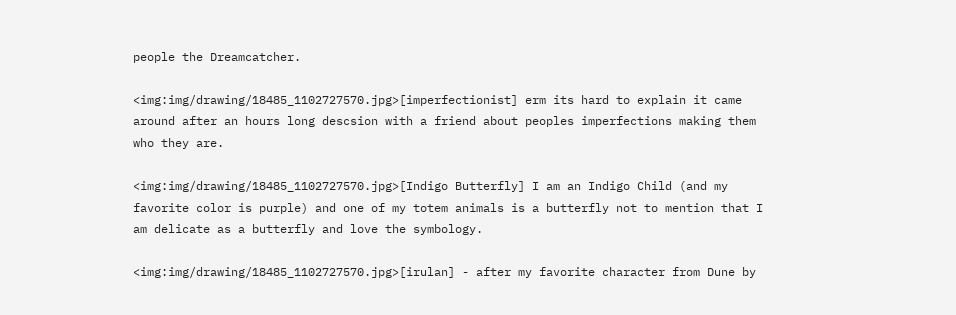people the Dreamcatcher.

<img:img/drawing/18485_1102727570.jpg>[imperfectionist] erm its hard to explain it came around after an hours long descsion with a friend about peoples imperfections making them who they are.

<img:img/drawing/18485_1102727570.jpg>[Indigo Butterfly] I am an Indigo Child (and my favorite color is purple) and one of my totem animals is a butterfly not to mention that I am delicate as a butterfly and love the symbology.

<img:img/drawing/18485_1102727570.jpg>[irulan] - after my favorite character from Dune by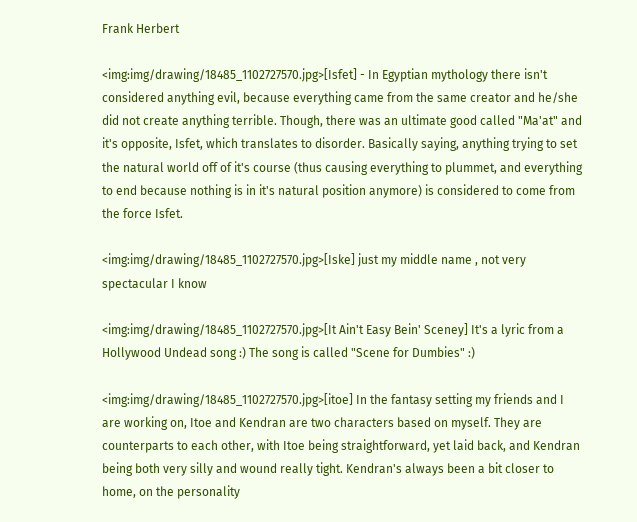Frank Herbert

<img:img/drawing/18485_1102727570.jpg>[Isfet] - In Egyptian mythology there isn't considered anything evil, because everything came from the same creator and he/she did not create anything terrible. Though, there was an ultimate good called "Ma'at" and it's opposite, Isfet, which translates to disorder. Basically saying, anything trying to set the natural world off of it's course (thus causing everything to plummet, and everything to end because nothing is in it's natural position anymore) is considered to come from the force Isfet.

<img:img/drawing/18485_1102727570.jpg>[Iske] just my middle name , not very spectacular I know

<img:img/drawing/18485_1102727570.jpg>[It Ain't Easy Bein' Sceney] It's a lyric from a Hollywood Undead song :) The song is called "Scene for Dumbies" :)

<img:img/drawing/18485_1102727570.jpg>[itoe] In the fantasy setting my friends and I are working on, Itoe and Kendran are two characters based on myself. They are counterparts to each other, with Itoe being straightforward, yet laid back, and Kendran being both very silly and wound really tight. Kendran's always been a bit closer to home, on the personality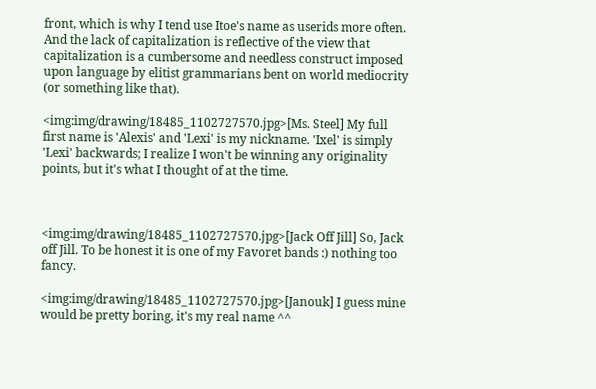front, which is why I tend use Itoe's name as userids more often. And the lack of capitalization is reflective of the view that capitalization is a cumbersome and needless construct imposed upon language by elitist grammarians bent on world mediocrity (or something like that).

<img:img/drawing/18485_1102727570.jpg>[Ms. Steel] My full first name is 'Alexis' and 'Lexi' is my nickname. 'Ixel' is simply 'Lexi' backwards; I realize I won't be winning any originality points, but it's what I thought of at the time.



<img:img/drawing/18485_1102727570.jpg>[Jack Off Jill] So, Jack off Jill. To be honest it is one of my Favoret bands :) nothing too fancy.

<img:img/drawing/18485_1102727570.jpg>[Janouk] I guess mine would be pretty boring, it's my real name ^^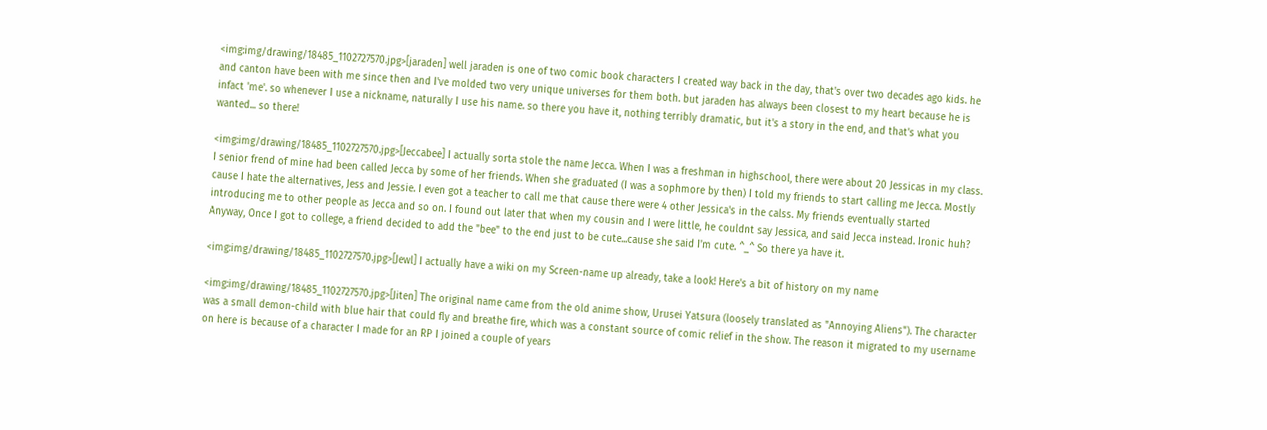<img:img/drawing/18485_1102727570.jpg>[jaraden] well jaraden is one of two comic book characters I created way back in the day, that's over two decades ago kids. he and canton have been with me since then and I've molded two very unique universes for them both. but jaraden has always been closest to my heart because he is infact 'me'. so whenever I use a nickname, naturally I use his name. so there you have it, nothing terribly dramatic, but it's a story in the end, and that's what you wanted... so there!

<img:img/drawing/18485_1102727570.jpg>[Jeccabee] I actually sorta stole the name Jecca. When I was a freshman in highschool, there were about 20 Jessicas in my class. I senior frend of mine had been called Jecca by some of her friends. When she graduated (I was a sophmore by then) I told my friends to start calling me Jecca. Mostly cause I hate the alternatives, Jess and Jessie. I even got a teacher to call me that cause there were 4 other Jessica's in the calss. My friends eventually started introducing me to other people as Jecca and so on. I found out later that when my cousin and I were little, he couldnt say Jessica, and said Jecca instead. Ironic huh? Anyway, Once I got to college, a friend decided to add the "bee" to the end just to be cute...cause she said I'm cute. ^_^ So there ya have it.

<img:img/drawing/18485_1102727570.jpg>[Jewl] I actually have a wiki on my Screen-name up already, take a look! Here's a bit of history on my name

<img:img/drawing/18485_1102727570.jpg>[Jiten] The original name came from the old anime show, Urusei Yatsura (loosely translated as "Annoying Aliens"). The character was a small demon-child with blue hair that could fly and breathe fire, which was a constant source of comic relief in the show. The reason it migrated to my username on here is because of a character I made for an RP I joined a couple of years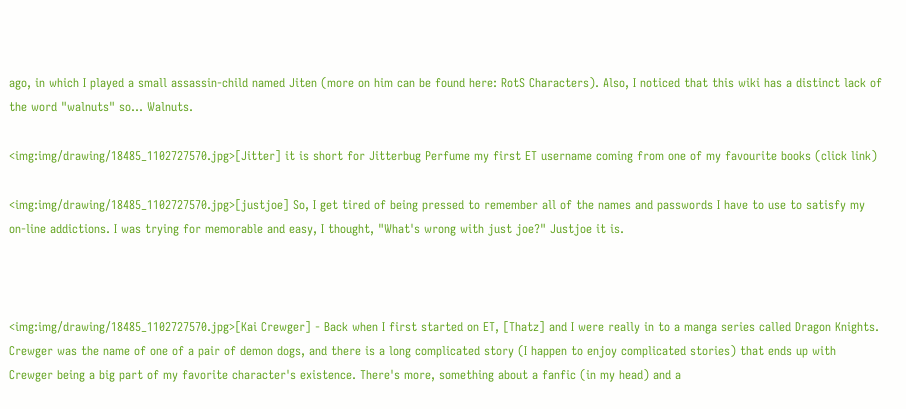ago, in which I played a small assassin-child named Jiten (more on him can be found here: RotS Characters). Also, I noticed that this wiki has a distinct lack of the word "walnuts" so... Walnuts.

<img:img/drawing/18485_1102727570.jpg>[Jitter] it is short for Jitterbug Perfume my first ET username coming from one of my favourite books (click link)

<img:img/drawing/18485_1102727570.jpg>[justjoe] So, I get tired of being pressed to remember all of the names and passwords I have to use to satisfy my on-line addictions. I was trying for memorable and easy, I thought, "What's wrong with just joe?" Justjoe it is.



<img:img/drawing/18485_1102727570.jpg>[Kai Crewger] - Back when I first started on ET, [Thatz] and I were really in to a manga series called Dragon Knights. Crewger was the name of one of a pair of demon dogs, and there is a long complicated story (I happen to enjoy complicated stories) that ends up with Crewger being a big part of my favorite character's existence. There's more, something about a fanfic (in my head) and a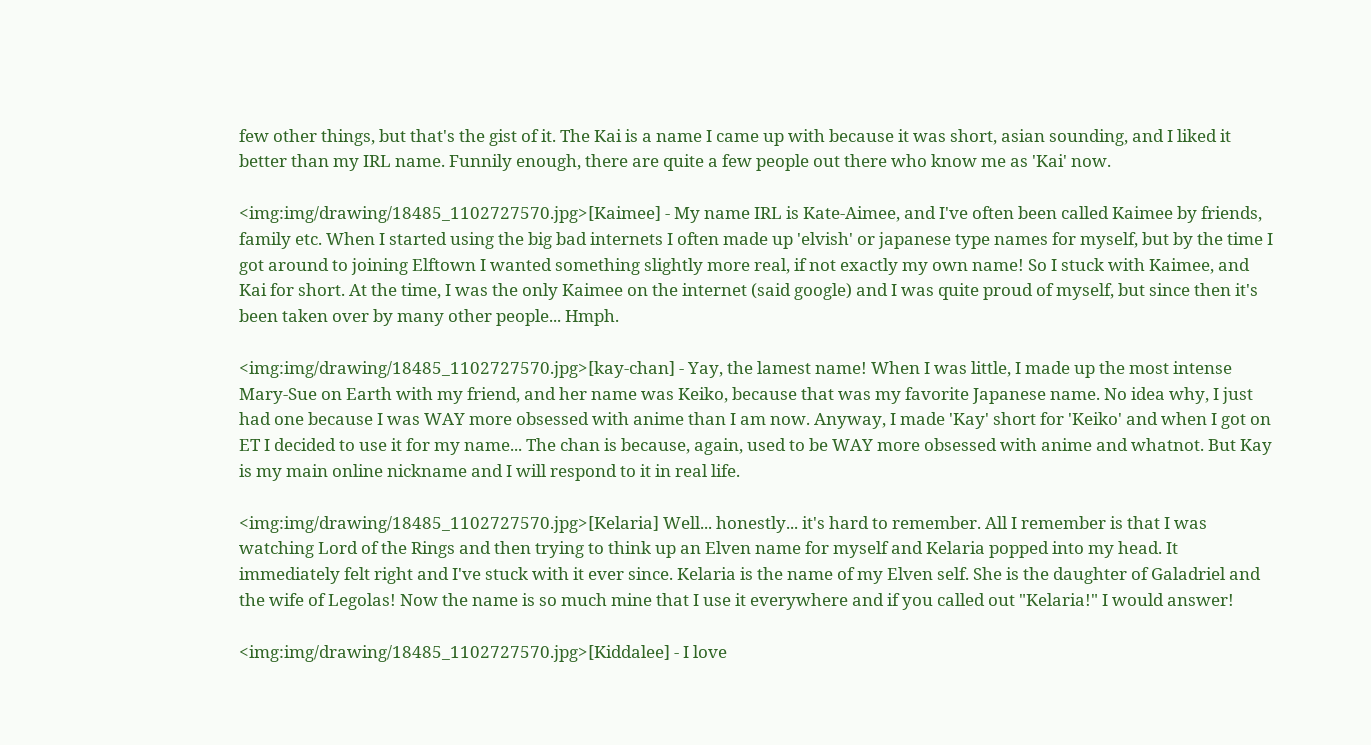few other things, but that's the gist of it. The Kai is a name I came up with because it was short, asian sounding, and I liked it better than my IRL name. Funnily enough, there are quite a few people out there who know me as 'Kai' now.

<img:img/drawing/18485_1102727570.jpg>[Kaimee] - My name IRL is Kate-Aimee, and I've often been called Kaimee by friends, family etc. When I started using the big bad internets I often made up 'elvish' or japanese type names for myself, but by the time I got around to joining Elftown I wanted something slightly more real, if not exactly my own name! So I stuck with Kaimee, and Kai for short. At the time, I was the only Kaimee on the internet (said google) and I was quite proud of myself, but since then it's been taken over by many other people... Hmph.

<img:img/drawing/18485_1102727570.jpg>[kay-chan] - Yay, the lamest name! When I was little, I made up the most intense Mary-Sue on Earth with my friend, and her name was Keiko, because that was my favorite Japanese name. No idea why, I just had one because I was WAY more obsessed with anime than I am now. Anyway, I made 'Kay' short for 'Keiko' and when I got on ET I decided to use it for my name... The chan is because, again, used to be WAY more obsessed with anime and whatnot. But Kay is my main online nickname and I will respond to it in real life.

<img:img/drawing/18485_1102727570.jpg>[Kelaria] Well... honestly... it's hard to remember. All I remember is that I was watching Lord of the Rings and then trying to think up an Elven name for myself and Kelaria popped into my head. It immediately felt right and I've stuck with it ever since. Kelaria is the name of my Elven self. She is the daughter of Galadriel and the wife of Legolas! Now the name is so much mine that I use it everywhere and if you called out "Kelaria!" I would answer!

<img:img/drawing/18485_1102727570.jpg>[Kiddalee] - I love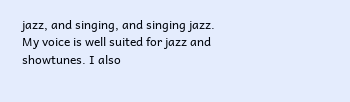jazz, and singing, and singing jazz. My voice is well suited for jazz and showtunes. I also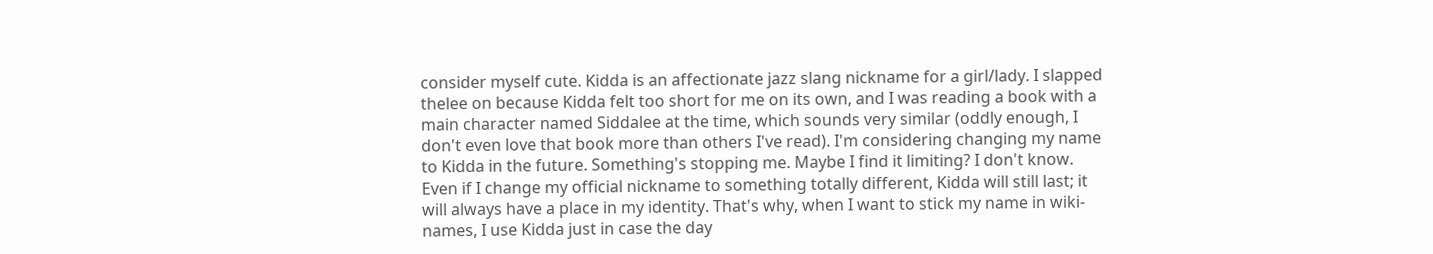consider myself cute. Kidda is an affectionate jazz slang nickname for a girl/lady. I slapped thelee on because Kidda felt too short for me on its own, and I was reading a book with a main character named Siddalee at the time, which sounds very similar (oddly enough, I don't even love that book more than others I've read). I'm considering changing my name to Kidda in the future. Something's stopping me. Maybe I find it limiting? I don't know. Even if I change my official nickname to something totally different, Kidda will still last; it will always have a place in my identity. That's why, when I want to stick my name in wiki-names, I use Kidda just in case the day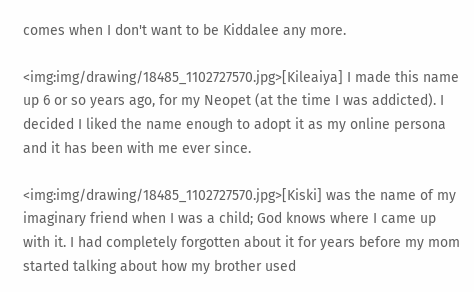comes when I don't want to be Kiddalee any more.

<img:img/drawing/18485_1102727570.jpg>[Kileaiya] I made this name up 6 or so years ago, for my Neopet (at the time I was addicted). I decided I liked the name enough to adopt it as my online persona and it has been with me ever since.

<img:img/drawing/18485_1102727570.jpg>[Kiski] was the name of my imaginary friend when I was a child; God knows where I came up with it. I had completely forgotten about it for years before my mom started talking about how my brother used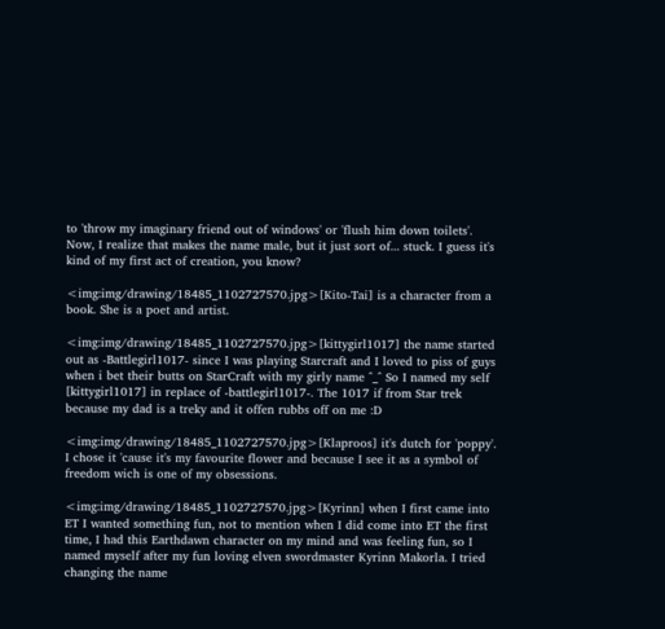to 'throw my imaginary friend out of windows' or 'flush him down toilets'. Now, I realize that makes the name male, but it just sort of... stuck. I guess it's kind of my first act of creation, you know?

<img:img/drawing/18485_1102727570.jpg>[Kito-Tai] is a character from a book. She is a poet and artist.

<img:img/drawing/18485_1102727570.jpg>[kittygirl1017] the name started out as -Battlegirl1017- since I was playing Starcraft and I loved to piss of guys when i bet their butts on StarCraft with my girly name ^_^ So I named my self [kittygirl1017] in replace of -battlegirl1017-. The 1017 if from Star trek because my dad is a treky and it offen rubbs off on me :D

<img:img/drawing/18485_1102727570.jpg>[Klaproos] it's dutch for 'poppy'. I chose it 'cause it's my favourite flower and because I see it as a symbol of freedom wich is one of my obsessions.

<img:img/drawing/18485_1102727570.jpg>[Kyrinn] when I first came into ET I wanted something fun, not to mention when I did come into ET the first time, I had this Earthdawn character on my mind and was feeling fun, so I named myself after my fun loving elven swordmaster Kyrinn Makorla. I tried changing the name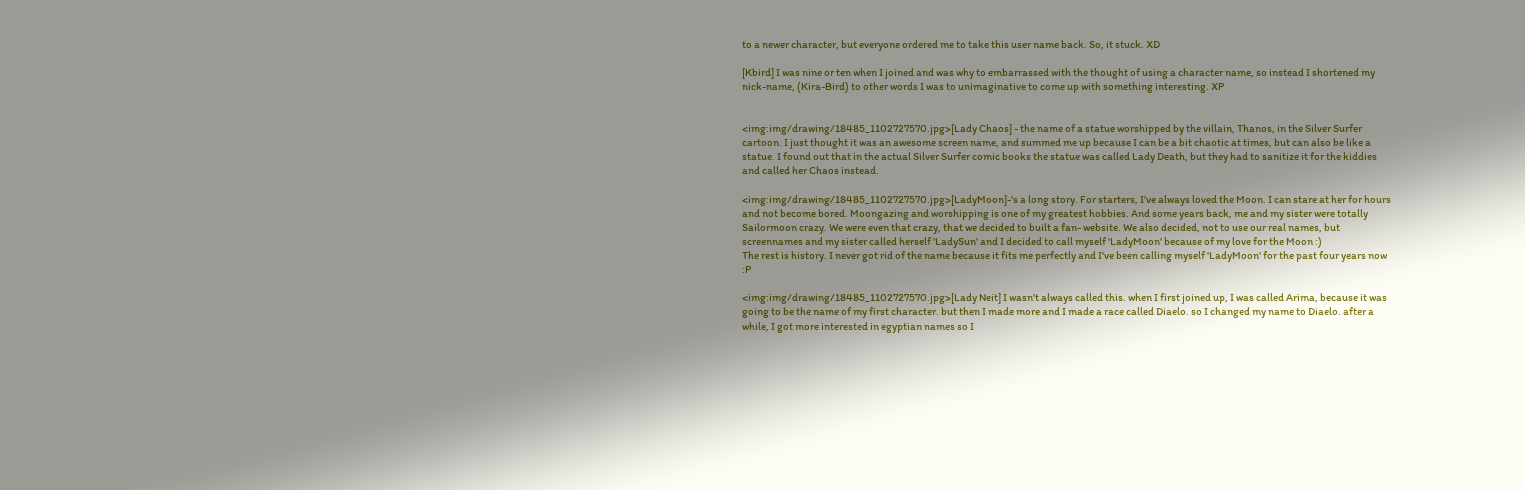to a newer character, but everyone ordered me to take this user name back. So, it stuck. XD

[Kbird] I was nine or ten when I joined and was why to embarrassed with the thought of using a character name, so instead I shortened my nick-name, (Kira-Bird) to other words I was to unimaginative to come up with something interesting. XP


<img:img/drawing/18485_1102727570.jpg>[Lady Chaos] - the name of a statue worshipped by the villain, Thanos, in the Silver Surfer cartoon. I just thought it was an awesome screen name, and summed me up because I can be a bit chaotic at times, but can also be like a statue. I found out that in the actual Silver Surfer comic books the statue was called Lady Death, but they had to sanitize it for the kiddies and called her Chaos instead.

<img:img/drawing/18485_1102727570.jpg>[LadyMoon]-'s a long story. For starters, I've always loved the Moon. I can stare at her for hours and not become bored. Moongazing and worshipping is one of my greatest hobbies. And some years back, me and my sister were totally Sailormoon crazy. We were even that crazy, that we decided to built a fan- website. We also decided, not to use our real names, but screennames and my sister called herself 'LadySun' and I decided to call myself 'LadyMoon' because of my love for the Moon :)
The rest is history. I never got rid of the name because it fits me perfectly and I've been calling myself 'LadyMoon' for the past four years now :P

<img:img/drawing/18485_1102727570.jpg>[Lady Neit] I wasn't always called this. when I first joined up, I was called Arima, because it was going to be the name of my first character. but then I made more and I made a race called Diaelo. so I changed my name to Diaelo. after a while, I got more interested in egyptian names so I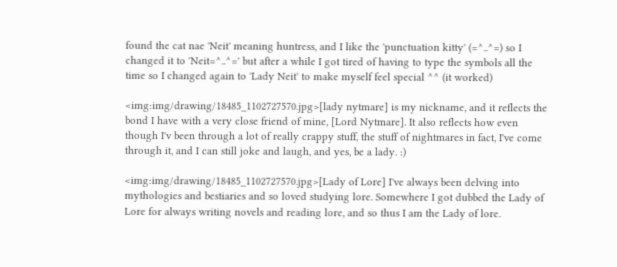found the cat nae 'Neit' meaning huntress, and I like the 'punctuation kitty' (=^..^=) so I changed it to 'Neit=^..^=' but after a while I got tired of having to type the symbols all the time so I changed again to 'Lady Neit' to make myself feel special ^^ (it worked)

<img:img/drawing/18485_1102727570.jpg>[lady nytmare] is my nickname, and it reflects the bond I have with a very close friend of mine, [Lord Nytmare]. It also reflects how even though I'v been through a lot of really crappy stuff, the stuff of nightmares in fact, I've come through it, and I can still joke and laugh, and yes, be a lady. :)

<img:img/drawing/18485_1102727570.jpg>[Lady of Lore] I've always been delving into mythologies and bestiaries and so loved studying lore. Somewhere I got dubbed the Lady of Lore for always writing novels and reading lore, and so thus I am the Lady of lore.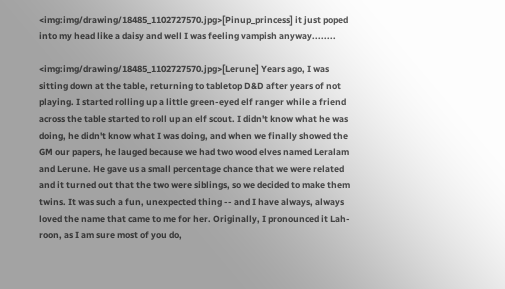<img:img/drawing/18485_1102727570.jpg>[Pinup_princess] it just poped into my head like a daisy and well I was feeling vampish anyway........

<img:img/drawing/18485_1102727570.jpg>[Lerune] Years ago, I was sitting down at the table, returning to tabletop D&D after years of not playing. I started rolling up a little green-eyed elf ranger while a friend across the table started to roll up an elf scout. I didn't know what he was doing, he didn't know what I was doing, and when we finally showed the GM our papers, he lauged because we had two wood elves named Leralam and Lerune. He gave us a small percentage chance that we were related and it turned out that the two were siblings, so we decided to make them twins. It was such a fun, unexpected thing -- and I have always, always loved the name that came to me for her. Originally, I pronounced it Lah-roon, as I am sure most of you do,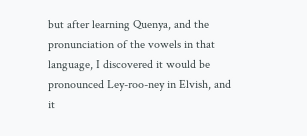but after learning Quenya, and the pronunciation of the vowels in that language, I discovered it would be pronounced Ley-roo-ney in Elvish, and it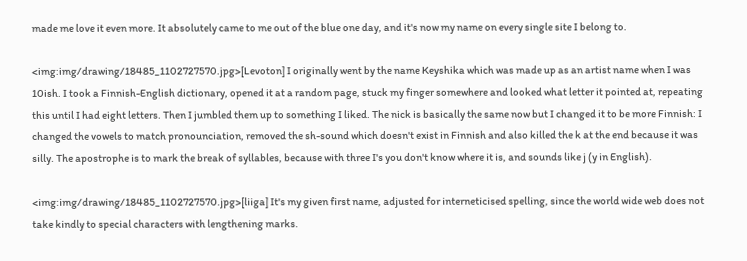made me love it even more. It absolutely came to me out of the blue one day, and it's now my name on every single site I belong to.

<img:img/drawing/18485_1102727570.jpg>[Levoton] I originally went by the name Keyshika which was made up as an artist name when I was 10ish. I took a Finnish-English dictionary, opened it at a random page, stuck my finger somewhere and looked what letter it pointed at, repeating this until I had eight letters. Then I jumbled them up to something I liked. The nick is basically the same now but I changed it to be more Finnish: I changed the vowels to match pronounciation, removed the sh-sound which doesn't exist in Finnish and also killed the k at the end because it was silly. The apostrophe is to mark the break of syllables, because with three I's you don't know where it is, and sounds like j (y in English).

<img:img/drawing/18485_1102727570.jpg>[liiga] It's my given first name, adjusted for interneticised spelling, since the world wide web does not take kindly to special characters with lengthening marks.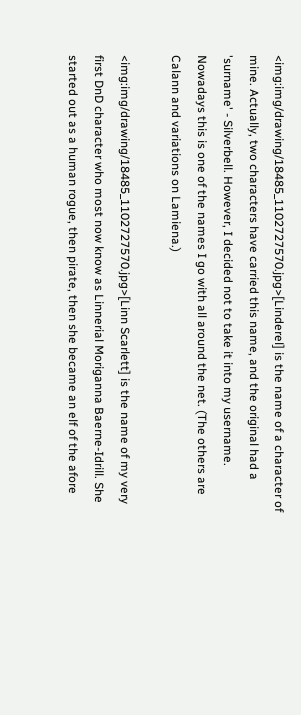<img:img/drawing/18485_1102727570.jpg>[Linderel] is the name of a character of mine. Actually, two characters have carried this name, and the original had a 'surname' - Silverbell. However, I decided not to take it into my username. Nowadays this is one of the names I go with all around the net. (The others are Calann and variations on Lamiena.)

<img:img/drawing/18485_1102727570.jpg>[Linn Scarlett] is the name of my very first DnD character who most now know as Linnerial Moriganna Baerne-Idrill. She started out as a human rogue, then pirate, then she became an elf of the afore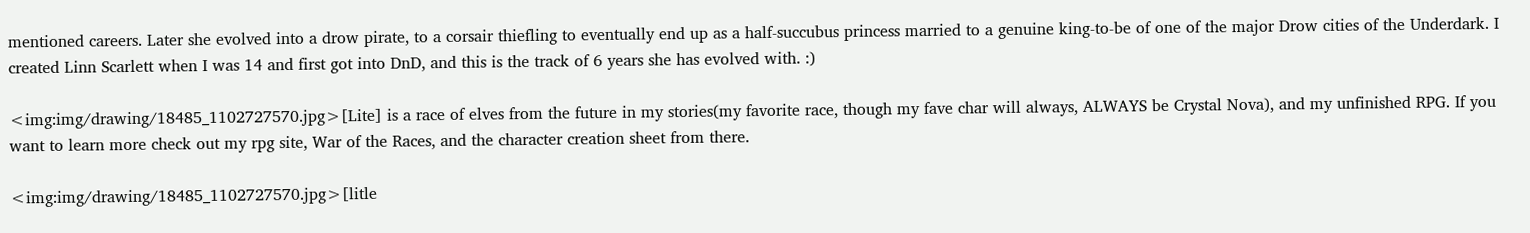mentioned careers. Later she evolved into a drow pirate, to a corsair thiefling to eventually end up as a half-succubus princess married to a genuine king-to-be of one of the major Drow cities of the Underdark. I created Linn Scarlett when I was 14 and first got into DnD, and this is the track of 6 years she has evolved with. :)

<img:img/drawing/18485_1102727570.jpg>[Lite] is a race of elves from the future in my stories(my favorite race, though my fave char will always, ALWAYS be Crystal Nova), and my unfinished RPG. If you want to learn more check out my rpg site, War of the Races, and the character creation sheet from there.

<img:img/drawing/18485_1102727570.jpg>[litle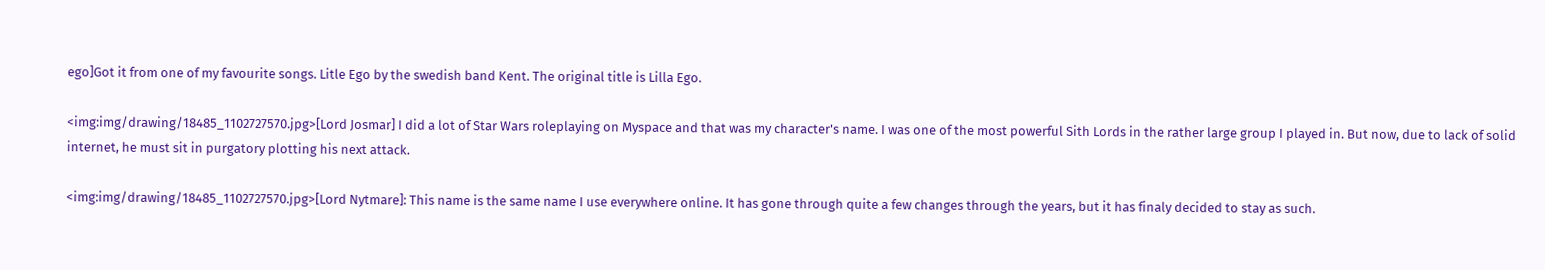ego]Got it from one of my favourite songs. Litle Ego by the swedish band Kent. The original title is Lilla Ego.

<img:img/drawing/18485_1102727570.jpg>[Lord Josmar] I did a lot of Star Wars roleplaying on Myspace and that was my character's name. I was one of the most powerful Sith Lords in the rather large group I played in. But now, due to lack of solid internet, he must sit in purgatory plotting his next attack.

<img:img/drawing/18485_1102727570.jpg>[Lord Nytmare]: This name is the same name I use everywhere online. It has gone through quite a few changes through the years, but it has finaly decided to stay as such.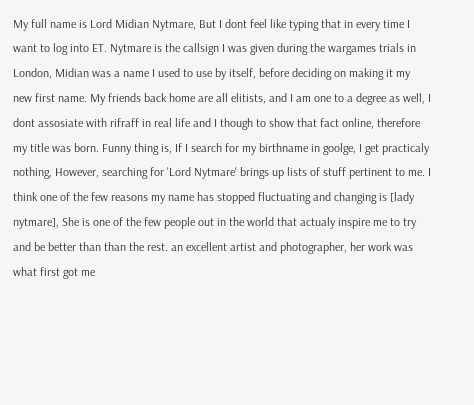My full name is Lord Midian Nytmare, But I dont feel like typing that in every time I want to log into ET. Nytmare is the callsign I was given during the wargames trials in London, Midian was a name I used to use by itself, before deciding on making it my new first name. My friends back home are all elitists, and I am one to a degree as well, I dont assosiate with rifraff in real life and I though to show that fact online, therefore my title was born. Funny thing is, If I search for my birthname in goolge, I get practicaly nothing, However, searching for 'Lord Nytmare' brings up lists of stuff pertinent to me. I think one of the few reasons my name has stopped fluctuating and changing is [lady nytmare], She is one of the few people out in the world that actualy inspire me to try and be better than than the rest. an excellent artist and photographer, her work was what first got me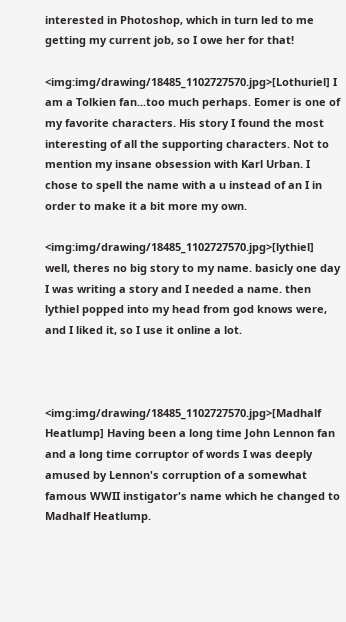interested in Photoshop, which in turn led to me getting my current job, so I owe her for that!

<img:img/drawing/18485_1102727570.jpg>[Lothuriel] I am a Tolkien fan...too much perhaps. Eomer is one of my favorite characters. His story I found the most interesting of all the supporting characters. Not to mention my insane obsession with Karl Urban. I chose to spell the name with a u instead of an I in order to make it a bit more my own.

<img:img/drawing/18485_1102727570.jpg>[lythiel] well, theres no big story to my name. basicly one day I was writing a story and I needed a name. then lythiel popped into my head from god knows were, and I liked it, so I use it online a lot.



<img:img/drawing/18485_1102727570.jpg>[Madhalf Heatlump] Having been a long time John Lennon fan and a long time corruptor of words I was deeply amused by Lennon's corruption of a somewhat famous WWII instigator's name which he changed to Madhalf Heatlump.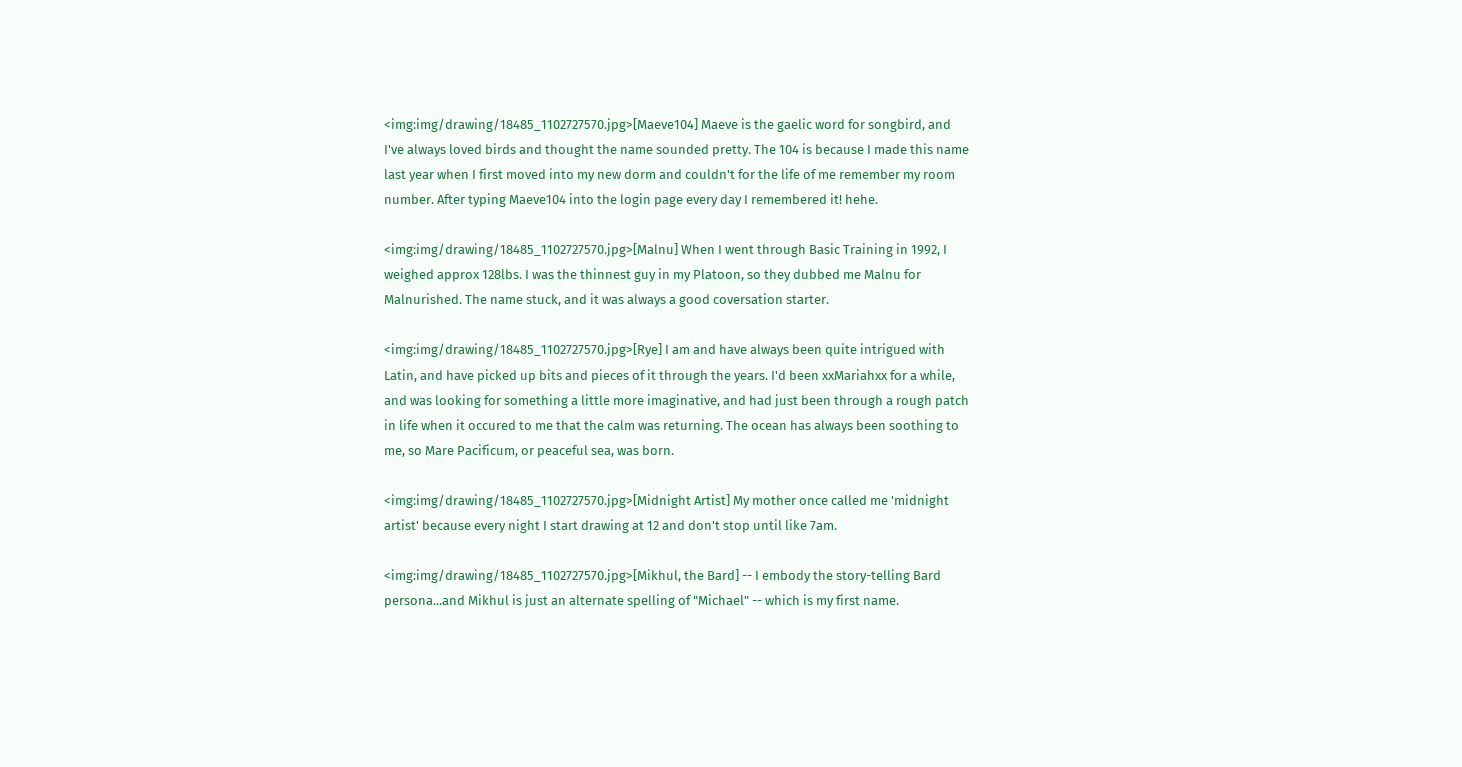<img:img/drawing/18485_1102727570.jpg>[Maeve104] Maeve is the gaelic word for songbird, and I've always loved birds and thought the name sounded pretty. The 104 is because I made this name last year when I first moved into my new dorm and couldn't for the life of me remember my room number. After typing Maeve104 into the login page every day I remembered it! hehe.

<img:img/drawing/18485_1102727570.jpg>[Malnu] When I went through Basic Training in 1992, I weighed approx 128lbs. I was the thinnest guy in my Platoon, so they dubbed me Malnu for Malnurished. The name stuck, and it was always a good coversation starter.

<img:img/drawing/18485_1102727570.jpg>[Rye] I am and have always been quite intrigued with Latin, and have picked up bits and pieces of it through the years. I'd been xxMariahxx for a while, and was looking for something a little more imaginative, and had just been through a rough patch in life when it occured to me that the calm was returning. The ocean has always been soothing to me, so Mare Pacificum, or peaceful sea, was born.

<img:img/drawing/18485_1102727570.jpg>[Midnight Artist] My mother once called me 'midnight artist' because every night I start drawing at 12 and don't stop until like 7am.

<img:img/drawing/18485_1102727570.jpg>[Mikhul, the Bard] -- I embody the story-telling Bard persona...and Mikhul is just an alternate spelling of "Michael" -- which is my first name.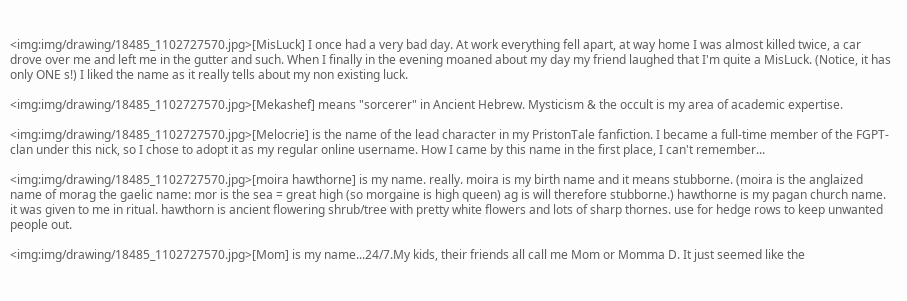<img:img/drawing/18485_1102727570.jpg>[MisLuck] I once had a very bad day. At work everything fell apart, at way home I was almost killed twice, a car drove over me and left me in the gutter and such. When I finally in the evening moaned about my day my friend laughed that I'm quite a MisLuck. (Notice, it has only ONE s!) I liked the name as it really tells about my non existing luck.

<img:img/drawing/18485_1102727570.jpg>[Mekashef] means "sorcerer" in Ancient Hebrew. Mysticism & the occult is my area of academic expertise.

<img:img/drawing/18485_1102727570.jpg>[Melocrie] is the name of the lead character in my PristonTale fanfiction. I became a full-time member of the FGPT-clan under this nick, so I chose to adopt it as my regular online username. How I came by this name in the first place, I can't remember...

<img:img/drawing/18485_1102727570.jpg>[moira hawthorne] is my name. really. moira is my birth name and it means stubborne. (moira is the anglaized name of morag the gaelic name: mor is the sea = great high (so morgaine is high queen) ag is will therefore stubborne.) hawthorne is my pagan church name. it was given to me in ritual. hawthorn is ancient flowering shrub/tree with pretty white flowers and lots of sharp thornes. use for hedge rows to keep unwanted people out.

<img:img/drawing/18485_1102727570.jpg>[Mom] is my name...24/7.My kids, their friends all call me Mom or Momma D. It just seemed like the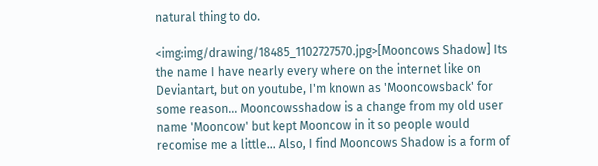natural thing to do.

<img:img/drawing/18485_1102727570.jpg>[Mooncows Shadow] Its the name I have nearly every where on the internet like on Deviantart, but on youtube, I'm known as 'Mooncowsback' for some reason... Mooncowsshadow is a change from my old user name 'Mooncow' but kept Mooncow in it so people would recomise me a little... Also, I find Mooncows Shadow is a form of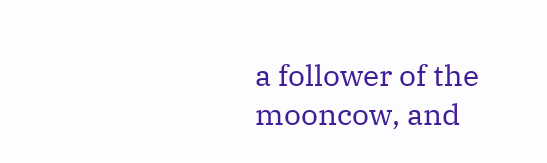a follower of the mooncow, and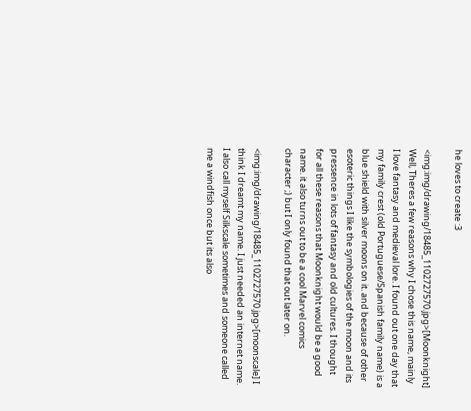he loves to create :3

<img:img/drawing/18485_1102727570.jpg>[Moonknight] Well, Theres a few reasons why I chose this name, mainly I love fantasy and medieval lore. I found out one day that my family crest (old Portuguese/Spanish family name) is a blue shield with silver moons on it. and because of other esoteric things I like the symbologies of the moon and its pressence in lots of fantasy and old cultures. I thought for all these reasons that Moonknight would be a good name. it also turns out to be a cool Marvel comics character ;) but I only found that out later on.

<img:img/drawing/18485_1102727570.jpg>[moonscale] I think I dreamt my name. I just needed an internet name. I also call myself Silkscale sometimes and someone called me a windfish once but its also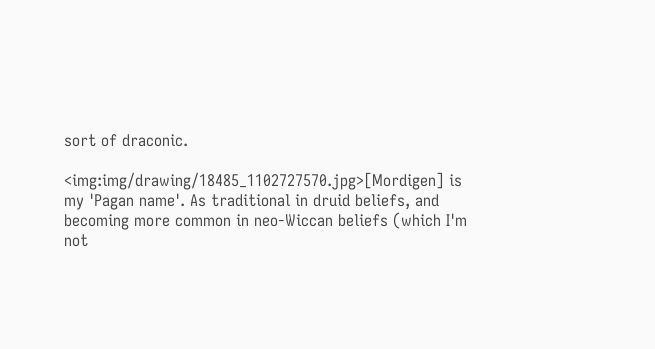sort of draconic.

<img:img/drawing/18485_1102727570.jpg>[Mordigen] is my 'Pagan name'. As traditional in druid beliefs, and becoming more common in neo-Wiccan beliefs (which I'm not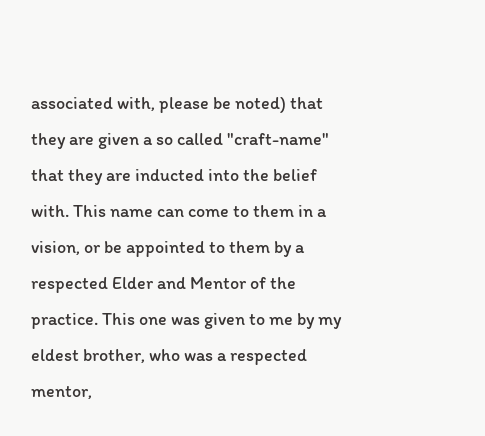associated with, please be noted) that they are given a so called "craft-name" that they are inducted into the belief with. This name can come to them in a vision, or be appointed to them by a respected Elder and Mentor of the practice. This one was given to me by my eldest brother, who was a respected mentor,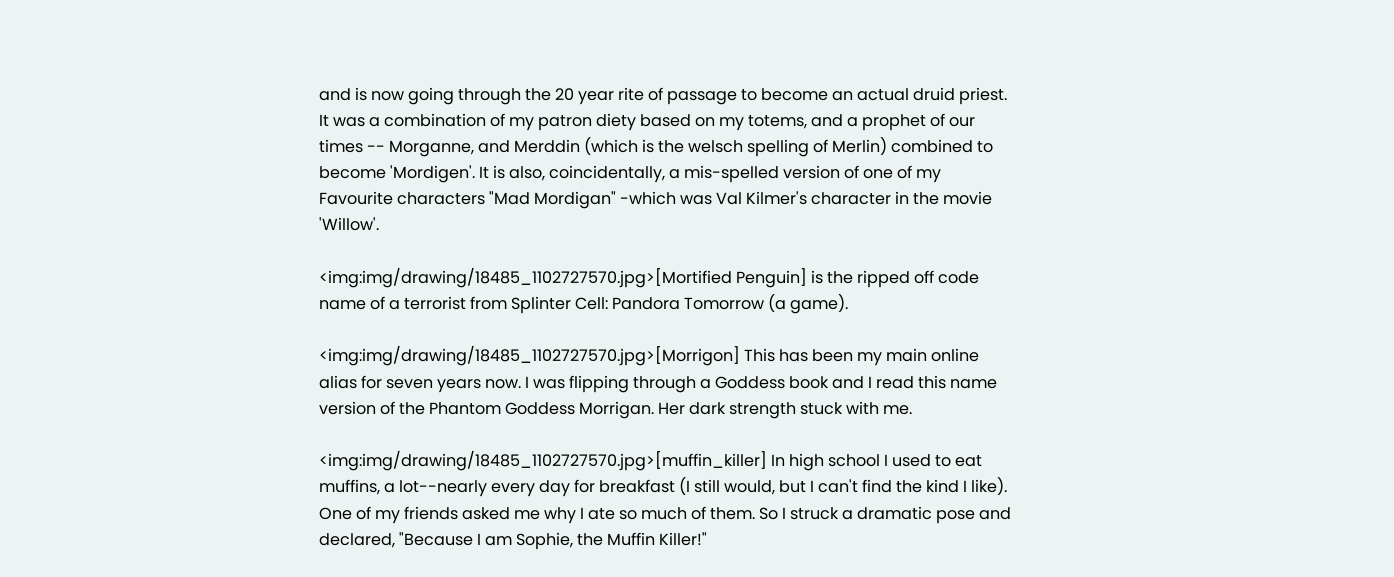and is now going through the 20 year rite of passage to become an actual druid priest. It was a combination of my patron diety based on my totems, and a prophet of our times -- Morganne, and Merddin (which is the welsch spelling of Merlin) combined to become 'Mordigen'. It is also, coincidentally, a mis-spelled version of one of my Favourite characters "Mad Mordigan" -which was Val Kilmer's character in the movie 'Willow'.

<img:img/drawing/18485_1102727570.jpg>[Mortified Penguin] is the ripped off code name of a terrorist from Splinter Cell: Pandora Tomorrow (a game).

<img:img/drawing/18485_1102727570.jpg>[Morrigon] This has been my main online alias for seven years now. I was flipping through a Goddess book and I read this name version of the Phantom Goddess Morrigan. Her dark strength stuck with me.

<img:img/drawing/18485_1102727570.jpg>[muffin_killer] In high school I used to eat muffins, a lot--nearly every day for breakfast (I still would, but I can't find the kind I like). One of my friends asked me why I ate so much of them. So I struck a dramatic pose and declared, "Because I am Sophie, the Muffin Killer!"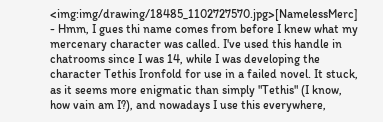<img:img/drawing/18485_1102727570.jpg>[NamelessMerc] - Hmm, I gues thi name comes from before I knew what my mercenary character was called. I've used this handle in chatrooms since I was 14, while I was developing the character Tethis Ironfold for use in a failed novel. It stuck, as it seems more enigmatic than simply "Tethis" (I know, how vain am I?), and nowadays I use this everywhere,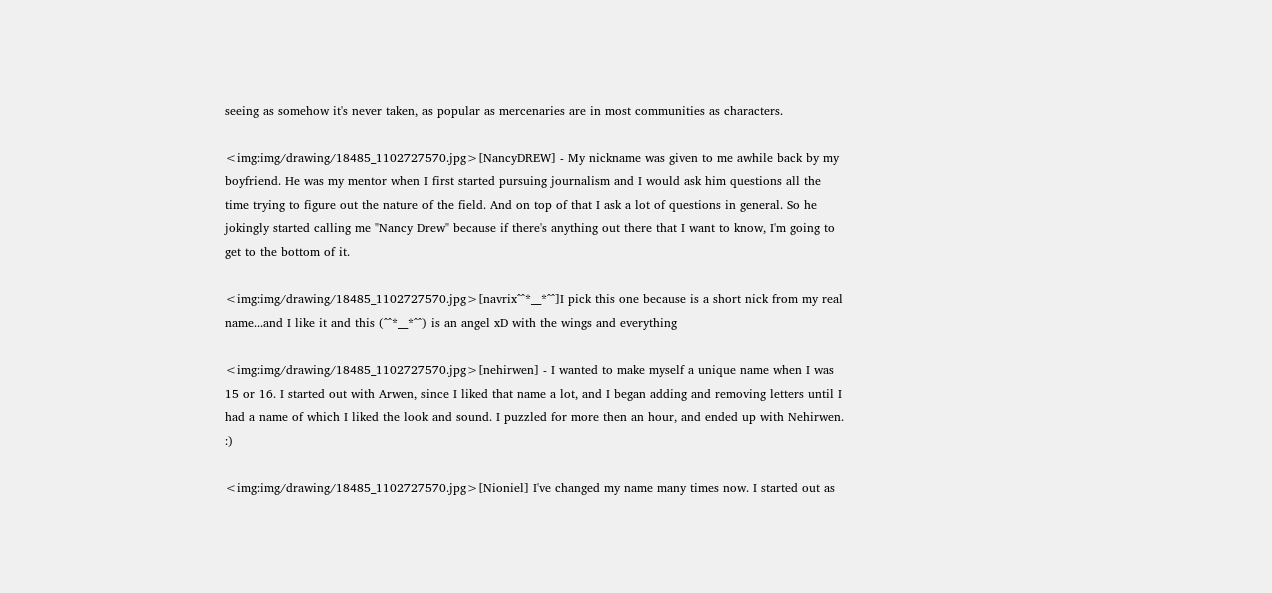seeing as somehow it's never taken, as popular as mercenaries are in most communities as characters.

<img:img/drawing/18485_1102727570.jpg>[NancyDREW] - My nickname was given to me awhile back by my boyfriend. He was my mentor when I first started pursuing journalism and I would ask him questions all the time trying to figure out the nature of the field. And on top of that I ask a lot of questions in general. So he jokingly started calling me "Nancy Drew" because if there's anything out there that I want to know, I'm going to get to the bottom of it.

<img:img/drawing/18485_1102727570.jpg>[navrix^^*__*^^]I pick this one because is a short nick from my real name...and I like it and this (^^*__*^^) is an angel xD with the wings and everything

<img:img/drawing/18485_1102727570.jpg>[nehirwen] - I wanted to make myself a unique name when I was 15 or 16. I started out with Arwen, since I liked that name a lot, and I began adding and removing letters until I had a name of which I liked the look and sound. I puzzled for more then an hour, and ended up with Nehirwen. :)

<img:img/drawing/18485_1102727570.jpg>[Nioniel] I've changed my name many times now. I started out as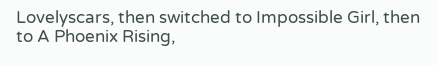Lovelyscars, then switched to Impossible Girl, then to A Phoenix Rising,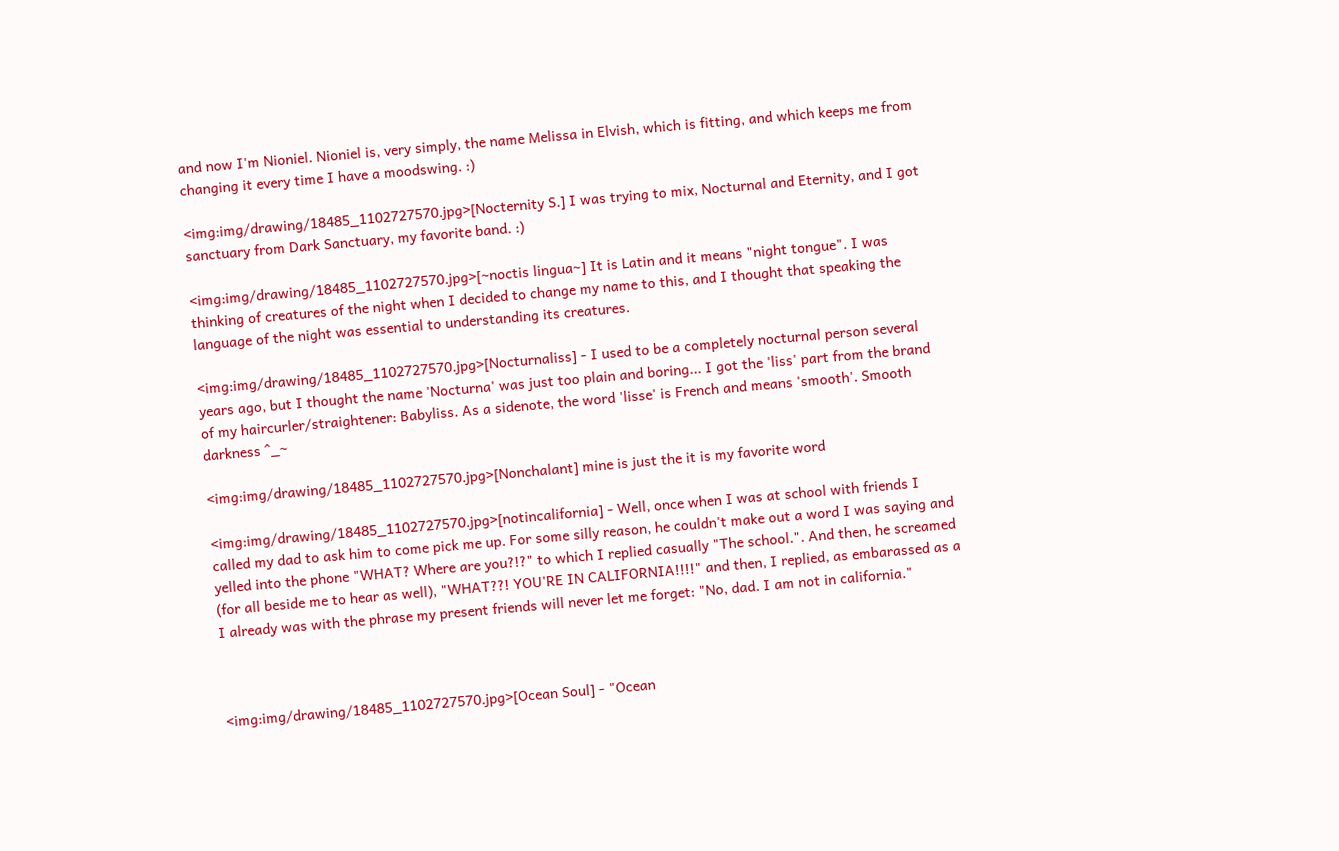and now I'm Nioniel. Nioniel is, very simply, the name Melissa in Elvish, which is fitting, and which keeps me from changing it every time I have a moodswing. :)

<img:img/drawing/18485_1102727570.jpg>[Nocternity S.] I was trying to mix, Nocturnal and Eternity, and I got sanctuary from Dark Sanctuary, my favorite band. :)

<img:img/drawing/18485_1102727570.jpg>[~noctis lingua~] It is Latin and it means "night tongue". I was thinking of creatures of the night when I decided to change my name to this, and I thought that speaking the language of the night was essential to understanding its creatures.

<img:img/drawing/18485_1102727570.jpg>[Nocturnaliss] - I used to be a completely nocturnal person several years ago, but I thought the name 'Nocturna' was just too plain and boring... I got the 'liss' part from the brand of my haircurler/straightener: Babyliss. As a sidenote, the word 'lisse' is French and means 'smooth'. Smooth darkness ^_~

<img:img/drawing/18485_1102727570.jpg>[Nonchalant] mine is just the it is my favorite word

<img:img/drawing/18485_1102727570.jpg>[notincalifornia] - Well, once when I was at school with friends I called my dad to ask him to come pick me up. For some silly reason, he couldn't make out a word I was saying and yelled into the phone "WHAT? Where are you?!?" to which I replied casually "The school.". And then, he screamed (for all beside me to hear as well), "WHAT??! YOU'RE IN CALIFORNIA!!!!" and then, I replied, as embarassed as a I already was with the phrase my present friends will never let me forget: "No, dad. I am not in california."



<img:img/drawing/18485_1102727570.jpg>[Ocean Soul] - "Ocean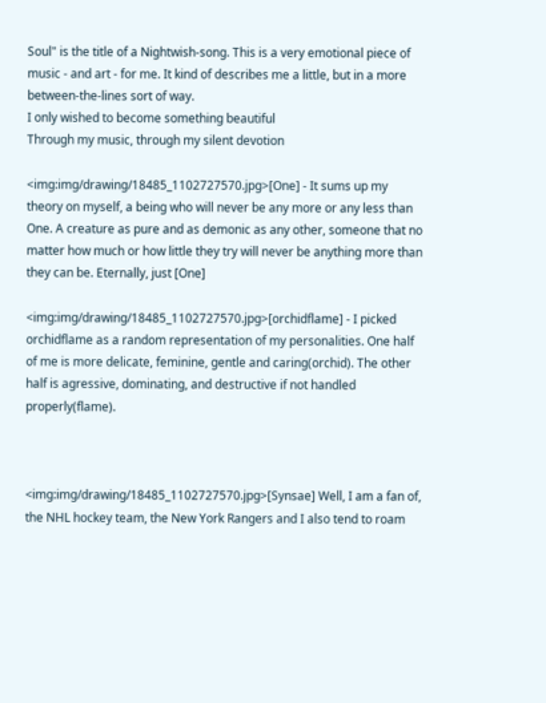Soul" is the title of a Nightwish-song. This is a very emotional piece of music - and art - for me. It kind of describes me a little, but in a more between-the-lines sort of way.
I only wished to become something beautiful
Through my music, through my silent devotion

<img:img/drawing/18485_1102727570.jpg>[One] - It sums up my theory on myself, a being who will never be any more or any less than One. A creature as pure and as demonic as any other, someone that no matter how much or how little they try will never be anything more than they can be. Eternally, just [One]

<img:img/drawing/18485_1102727570.jpg>[orchidflame] - I picked orchidflame as a random representation of my personalities. One half of me is more delicate, feminine, gentle and caring(orchid). The other half is agressive, dominating, and destructive if not handled properly(flame).



<img:img/drawing/18485_1102727570.jpg>[Synsae] Well, I am a fan of, the NHL hockey team, the New York Rangers and I also tend to roam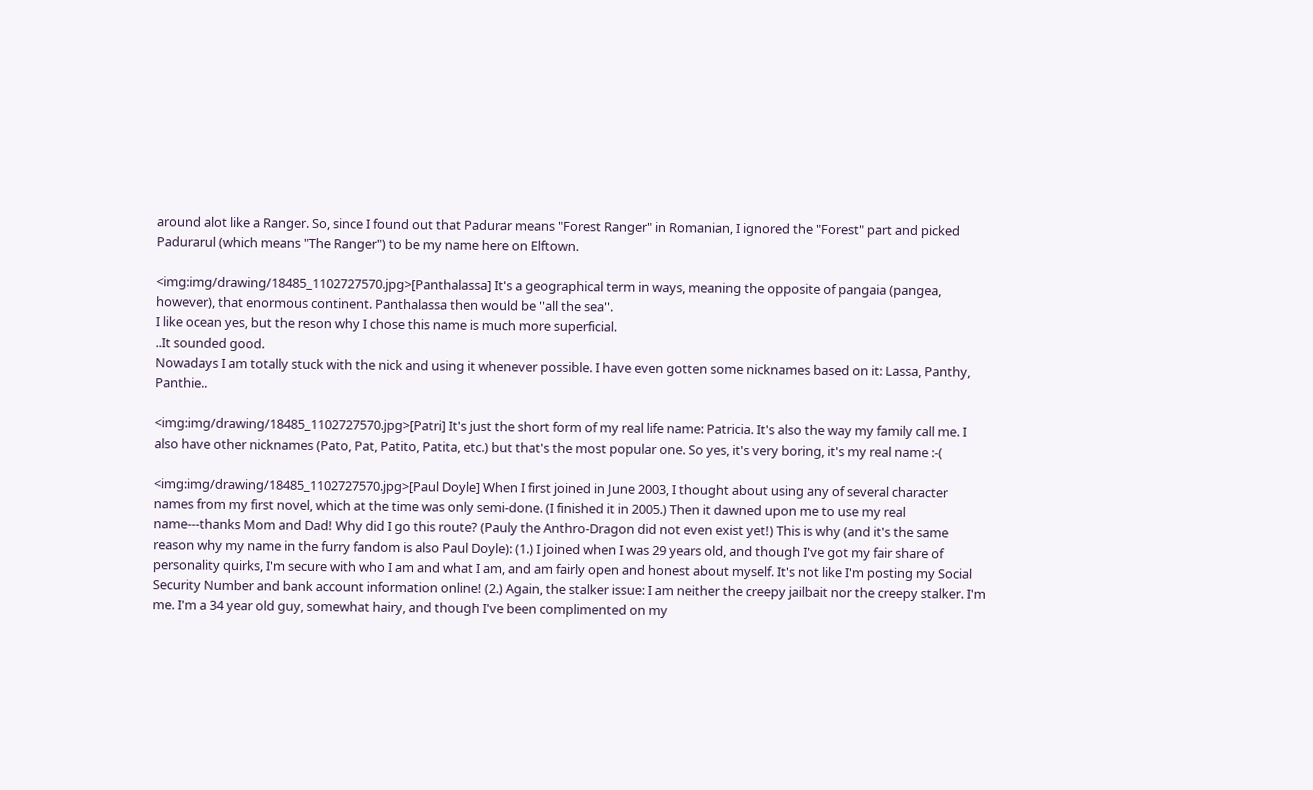around alot like a Ranger. So, since I found out that Padurar means "Forest Ranger" in Romanian, I ignored the "Forest" part and picked Padurarul (which means "The Ranger") to be my name here on Elftown.

<img:img/drawing/18485_1102727570.jpg>[Panthalassa] It's a geographical term in ways, meaning the opposite of pangaia (pangea, however), that enormous continent. Panthalassa then would be ''all the sea''.
I like ocean yes, but the reson why I chose this name is much more superficial.
..It sounded good.
Nowadays I am totally stuck with the nick and using it whenever possible. I have even gotten some nicknames based on it: Lassa, Panthy, Panthie..

<img:img/drawing/18485_1102727570.jpg>[Patri] It's just the short form of my real life name: Patricia. It's also the way my family call me. I also have other nicknames (Pato, Pat, Patito, Patita, etc.) but that's the most popular one. So yes, it's very boring, it's my real name :-(

<img:img/drawing/18485_1102727570.jpg>[Paul Doyle] When I first joined in June 2003, I thought about using any of several character names from my first novel, which at the time was only semi-done. (I finished it in 2005.) Then it dawned upon me to use my real name---thanks Mom and Dad! Why did I go this route? (Pauly the Anthro-Dragon did not even exist yet!) This is why (and it's the same reason why my name in the furry fandom is also Paul Doyle): (1.) I joined when I was 29 years old, and though I've got my fair share of personality quirks, I'm secure with who I am and what I am, and am fairly open and honest about myself. It's not like I'm posting my Social Security Number and bank account information online! (2.) Again, the stalker issue: I am neither the creepy jailbait nor the creepy stalker. I'm me. I'm a 34 year old guy, somewhat hairy, and though I've been complimented on my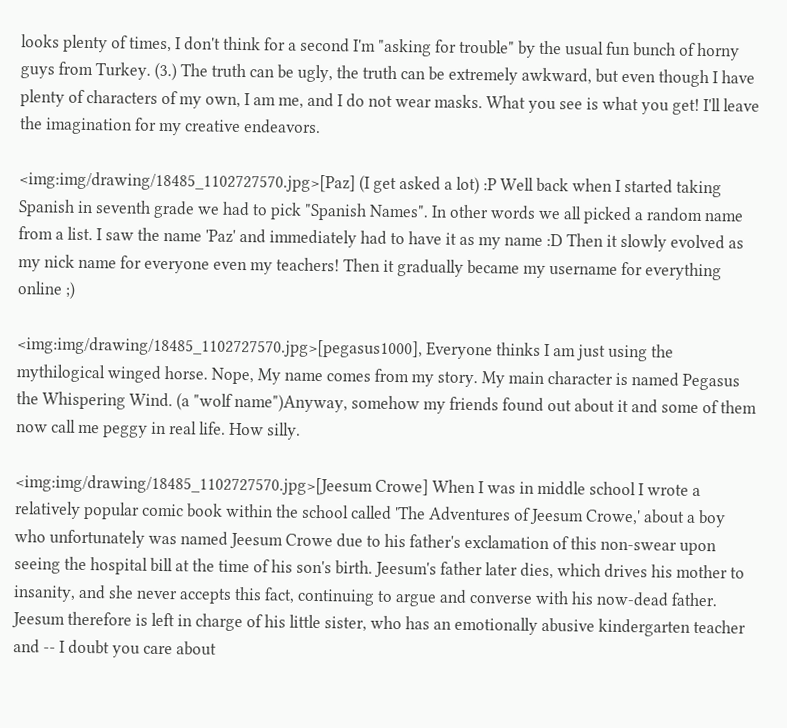looks plenty of times, I don't think for a second I'm "asking for trouble" by the usual fun bunch of horny guys from Turkey. (3.) The truth can be ugly, the truth can be extremely awkward, but even though I have plenty of characters of my own, I am me, and I do not wear masks. What you see is what you get! I'll leave the imagination for my creative endeavors.

<img:img/drawing/18485_1102727570.jpg>[Paz] (I get asked a lot) :P Well back when I started taking Spanish in seventh grade we had to pick "Spanish Names". In other words we all picked a random name from a list. I saw the name 'Paz' and immediately had to have it as my name :D Then it slowly evolved as my nick name for everyone even my teachers! Then it gradually became my username for everything online ;)

<img:img/drawing/18485_1102727570.jpg>[pegasus1000], Everyone thinks I am just using the mythilogical winged horse. Nope, My name comes from my story. My main character is named Pegasus the Whispering Wind. (a "wolf name")Anyway, somehow my friends found out about it and some of them now call me peggy in real life. How silly.

<img:img/drawing/18485_1102727570.jpg>[Jeesum Crowe] When I was in middle school I wrote a relatively popular comic book within the school called 'The Adventures of Jeesum Crowe,' about a boy who unfortunately was named Jeesum Crowe due to his father's exclamation of this non-swear upon seeing the hospital bill at the time of his son's birth. Jeesum's father later dies, which drives his mother to insanity, and she never accepts this fact, continuing to argue and converse with his now-dead father. Jeesum therefore is left in charge of his little sister, who has an emotionally abusive kindergarten teacher and -- I doubt you care about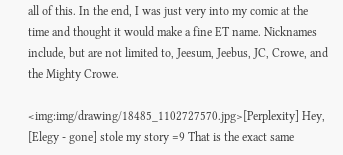all of this. In the end, I was just very into my comic at the time and thought it would make a fine ET name. Nicknames include, but are not limited to, Jeesum, Jeebus, JC, Crowe, and the Mighty Crowe.

<img:img/drawing/18485_1102727570.jpg>[Perplexity] Hey, [Elegy - gone] stole my story =9 That is the exact same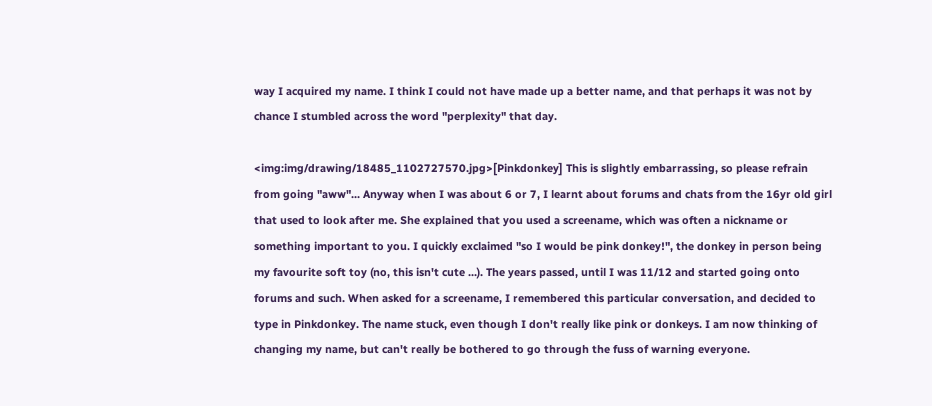way I acquired my name. I think I could not have made up a better name, and that perhaps it was not by chance I stumbled across the word "perplexity" that day.

<img:img/drawing/18485_1102727570.jpg>[Pinkdonkey] This is slightly embarrassing, so please refrain from going "aww"... Anyway when I was about 6 or 7, I learnt about forums and chats from the 16yr old girl that used to look after me. She explained that you used a screename, which was often a nickname or something important to you. I quickly exclaimed "so I would be pink donkey!", the donkey in person being my favourite soft toy (no, this isn't cute ...). The years passed, until I was 11/12 and started going onto forums and such. When asked for a screename, I remembered this particular conversation, and decided to type in Pinkdonkey. The name stuck, even though I don't really like pink or donkeys. I am now thinking of changing my name, but can't really be bothered to go through the fuss of warning everyone.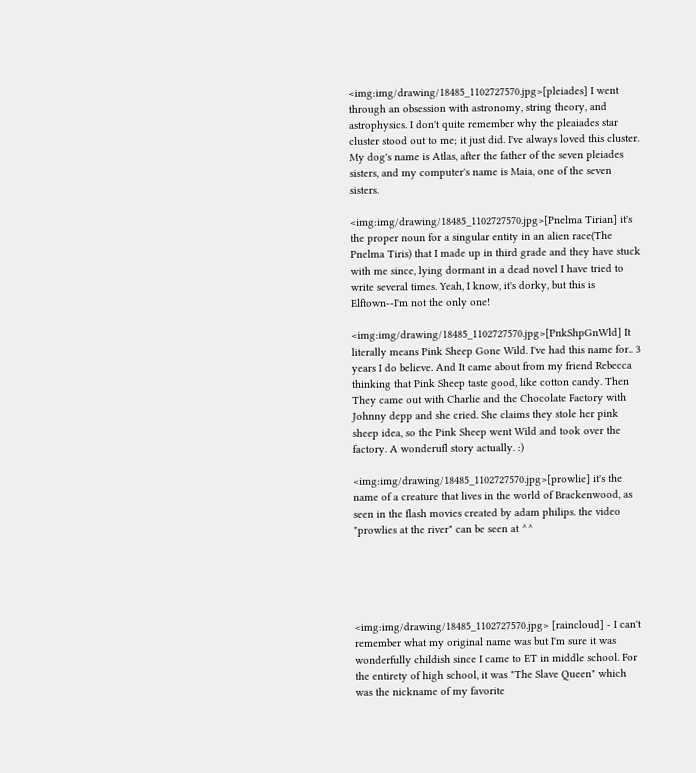<img:img/drawing/18485_1102727570.jpg>[pleiades] I went through an obsession with astronomy, string theory, and astrophysics. I don't quite remember why the pleaiades star cluster stood out to me; it just did. I've always loved this cluster. My dog's name is Atlas, after the father of the seven pleiades sisters, and my computer's name is Maia, one of the seven sisters.

<img:img/drawing/18485_1102727570.jpg>[Pnelma Tirian] it's the proper noun for a singular entity in an alien race(The Pnelma Tiris) that I made up in third grade and they have stuck with me since, lying dormant in a dead novel I have tried to write several times. Yeah, I know, it's dorky, but this is Elftown--I'm not the only one!

<img:img/drawing/18485_1102727570.jpg>[PnkShpGnWld] It literally means Pink Sheep Gone Wild. I've had this name for.. 3 years I do believe. And It came about from my friend Rebecca thinking that Pink Sheep taste good, like cotton candy. Then They came out with Charlie and the Chocolate Factory with Johnny depp and she cried. She claims they stole her pink sheep idea, so the Pink Sheep went Wild and took over the factory. A wonderufl story actually. :)

<img:img/drawing/18485_1102727570.jpg>[prowlie] it's the name of a creature that lives in the world of Brackenwood, as seen in the flash movies created by adam philips. the video "prowlies at the river" can be seen at ^^





<img:img/drawing/18485_1102727570.jpg> [raincloud] - I can't remember what my original name was but I'm sure it was wonderfully childish since I came to ET in middle school. For the entirety of high school, it was "The Slave Queen" which was the nickname of my favorite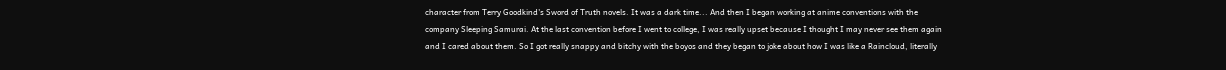character from Terry Goodkind's Sword of Truth novels. It was a dark time... And then I began working at anime conventions with the company Sleeping Samurai. At the last convention before I went to college, I was really upset because I thought I may never see them again and I cared about them. So I got really snappy and bitchy with the boyos and they began to joke about how I was like a Raincloud, literally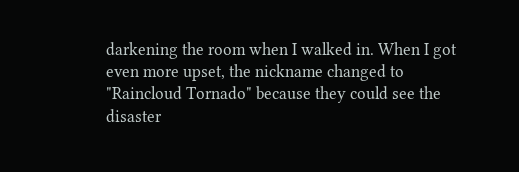darkening the room when I walked in. When I got even more upset, the nickname changed to "Raincloud Tornado" because they could see the disaster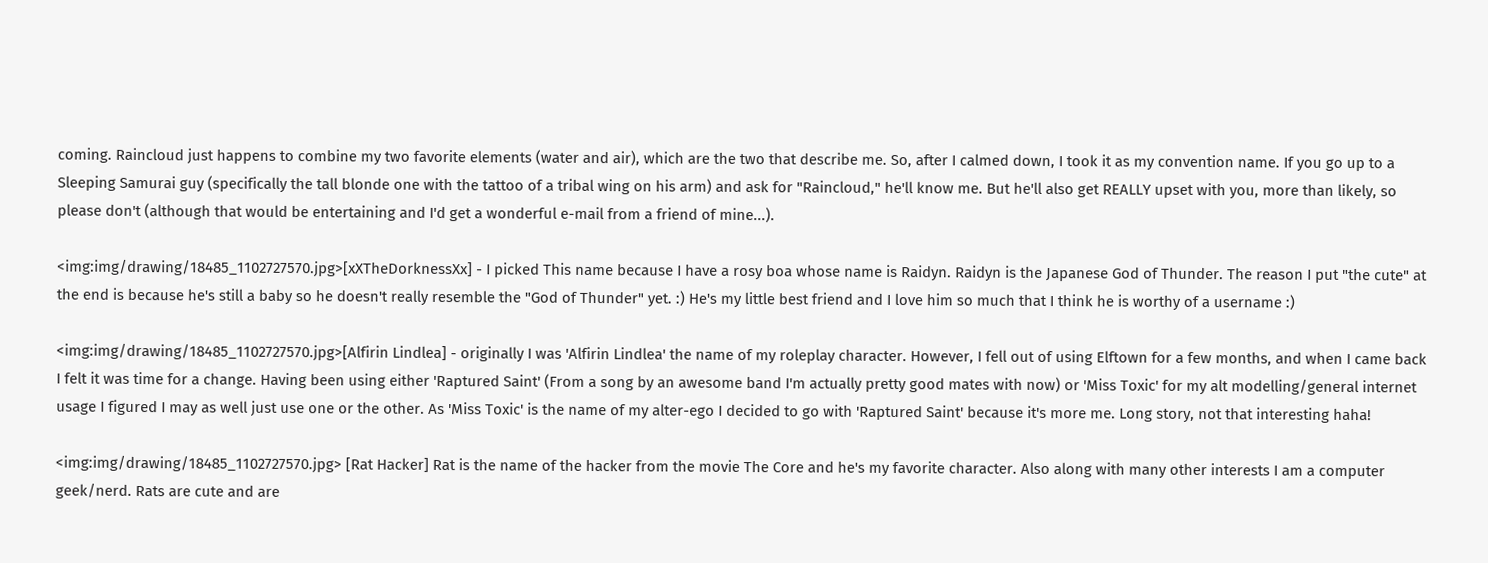coming. Raincloud just happens to combine my two favorite elements (water and air), which are the two that describe me. So, after I calmed down, I took it as my convention name. If you go up to a Sleeping Samurai guy (specifically the tall blonde one with the tattoo of a tribal wing on his arm) and ask for "Raincloud," he'll know me. But he'll also get REALLY upset with you, more than likely, so please don't (although that would be entertaining and I'd get a wonderful e-mail from a friend of mine...).

<img:img/drawing/18485_1102727570.jpg>[xXTheDorknessXx] - I picked This name because I have a rosy boa whose name is Raidyn. Raidyn is the Japanese God of Thunder. The reason I put "the cute" at the end is because he's still a baby so he doesn't really resemble the "God of Thunder" yet. :) He's my little best friend and I love him so much that I think he is worthy of a username :)

<img:img/drawing/18485_1102727570.jpg>[Alfirin Lindlea] - originally I was 'Alfirin Lindlea' the name of my roleplay character. However, I fell out of using Elftown for a few months, and when I came back I felt it was time for a change. Having been using either 'Raptured Saint' (From a song by an awesome band I'm actually pretty good mates with now) or 'Miss Toxic' for my alt modelling/general internet usage I figured I may as well just use one or the other. As 'Miss Toxic' is the name of my alter-ego I decided to go with 'Raptured Saint' because it's more me. Long story, not that interesting haha!

<img:img/drawing/18485_1102727570.jpg> [Rat Hacker] Rat is the name of the hacker from the movie The Core and he's my favorite character. Also along with many other interests I am a computer geek/nerd. Rats are cute and are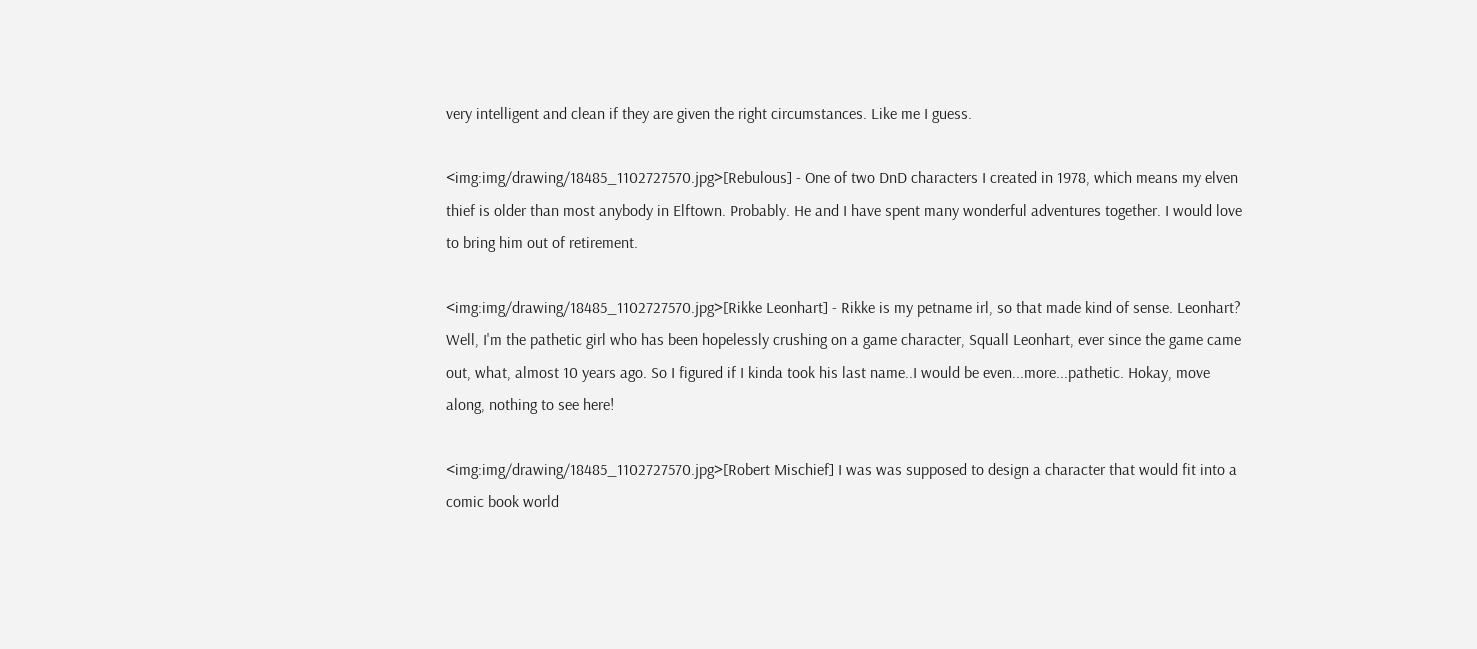very intelligent and clean if they are given the right circumstances. Like me I guess.

<img:img/drawing/18485_1102727570.jpg>[Rebulous] - One of two DnD characters I created in 1978, which means my elven thief is older than most anybody in Elftown. Probably. He and I have spent many wonderful adventures together. I would love to bring him out of retirement.

<img:img/drawing/18485_1102727570.jpg>[Rikke Leonhart] - Rikke is my petname irl, so that made kind of sense. Leonhart? Well, I'm the pathetic girl who has been hopelessly crushing on a game character, Squall Leonhart, ever since the game came out, what, almost 10 years ago. So I figured if I kinda took his last name..I would be even...more...pathetic. Hokay, move along, nothing to see here!

<img:img/drawing/18485_1102727570.jpg>[Robert Mischief] I was was supposed to design a character that would fit into a comic book world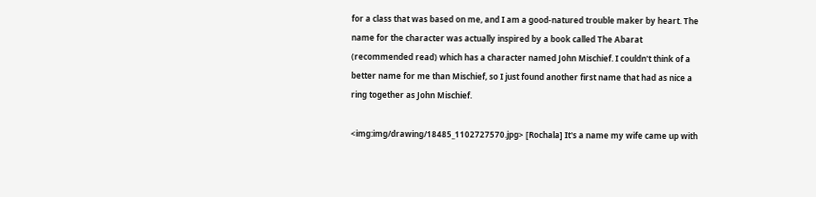for a class that was based on me, and I am a good-natured trouble maker by heart. The name for the character was actually inspired by a book called The Abarat (recommended read) which has a character named John Mischief. I couldn't think of a better name for me than Mischief, so I just found another first name that had as nice a ring together as John Mischief.

<img:img/drawing/18485_1102727570.jpg> [Rochala] It's a name my wife came up with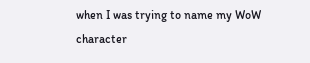when I was trying to name my WoW character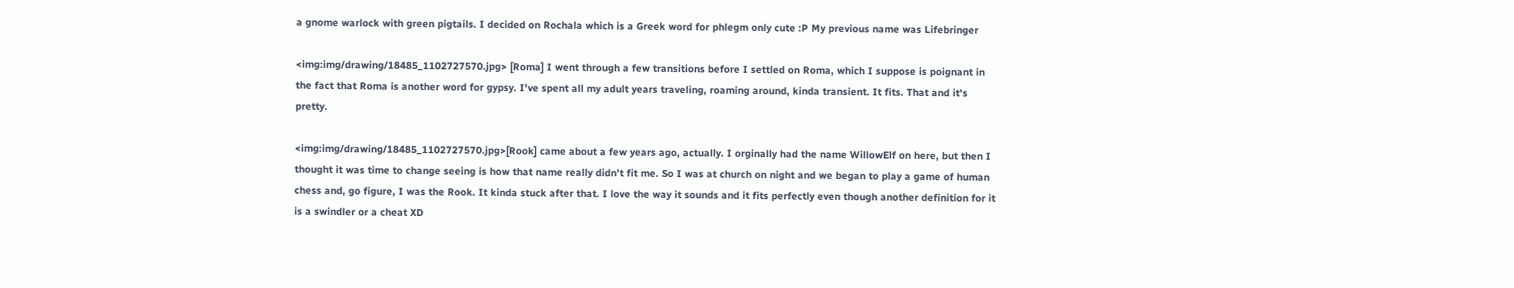a gnome warlock with green pigtails. I decided on Rochala which is a Greek word for phlegm only cute :P My previous name was Lifebringer

<img:img/drawing/18485_1102727570.jpg> [Roma] I went through a few transitions before I settled on Roma, which I suppose is poignant in the fact that Roma is another word for gypsy. I've spent all my adult years traveling, roaming around, kinda transient. It fits. That and it's pretty.

<img:img/drawing/18485_1102727570.jpg>[Rook] came about a few years ago, actually. I orginally had the name WillowElf on here, but then I thought it was time to change seeing is how that name really didn't fit me. So I was at church on night and we began to play a game of human chess and, go figure, I was the Rook. It kinda stuck after that. I love the way it sounds and it fits perfectly even though another definition for it is a swindler or a cheat XD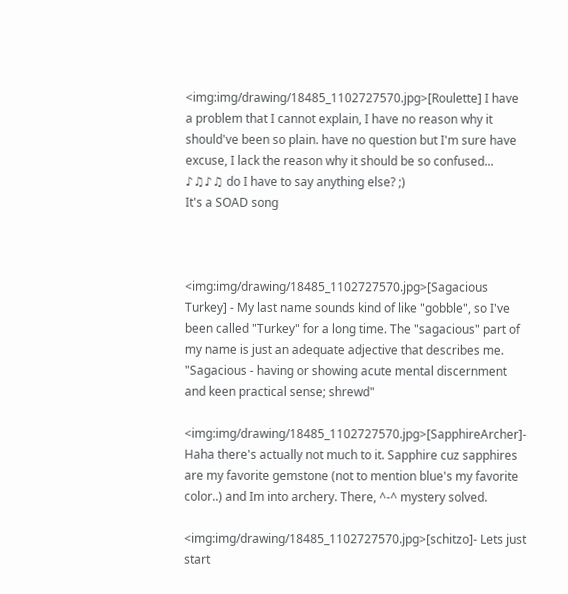<img:img/drawing/18485_1102727570.jpg>[Roulette] I have a problem that I cannot explain, I have no reason why it should've been so plain. have no question but I'm sure have excuse, I lack the reason why it should be so confused... ♪♫♪♫ do I have to say anything else? ;)
It's a SOAD song



<img:img/drawing/18485_1102727570.jpg>[Sagacious Turkey] - My last name sounds kind of like "gobble", so I've been called "Turkey" for a long time. The "sagacious" part of my name is just an adequate adjective that describes me. "Sagacious - having or showing acute mental discernment and keen practical sense; shrewd"

<img:img/drawing/18485_1102727570.jpg>[SapphireArcher]- Haha there's actually not much to it. Sapphire cuz sapphires are my favorite gemstone (not to mention blue's my favorite color..) and Im into archery. There, ^-^ mystery solved.

<img:img/drawing/18485_1102727570.jpg>[schitzo]- Lets just start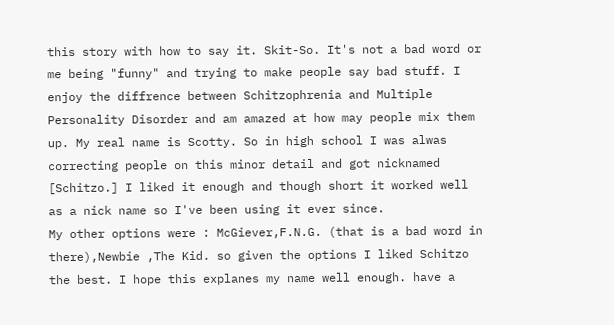this story with how to say it. Skit-So. It's not a bad word or me being "funny" and trying to make people say bad stuff. I enjoy the diffrence between Schitzophrenia and Multiple Personality Disorder and am amazed at how may people mix them up. My real name is Scotty. So in high school I was alwas correcting people on this minor detail and got nicknamed [Schitzo.] I liked it enough and though short it worked well as a nick name so I've been using it ever since.
My other options were : McGiever,F.N.G. (that is a bad word in there),Newbie ,The Kid. so given the options I liked Schitzo the best. I hope this explanes my name well enough. have a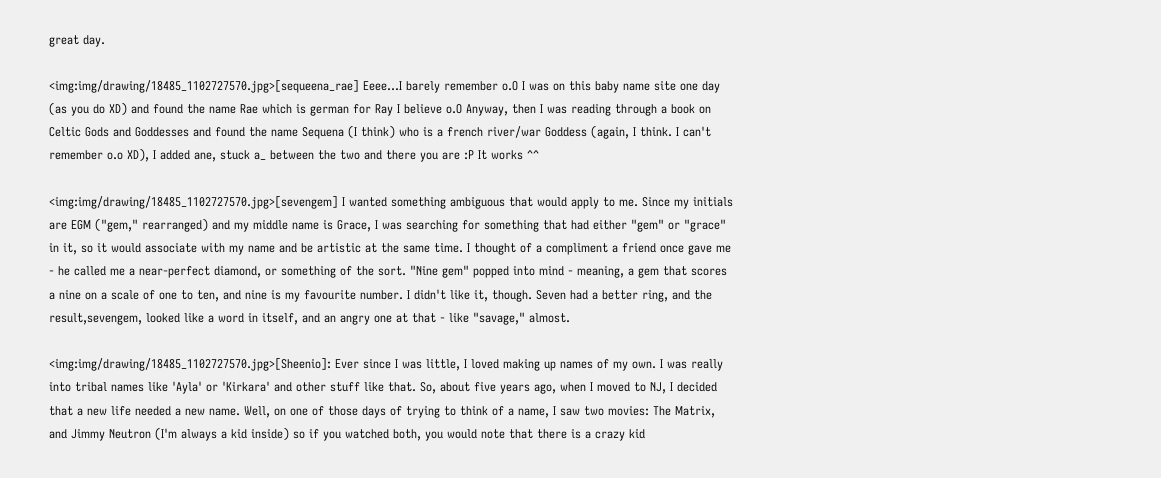great day.

<img:img/drawing/18485_1102727570.jpg>[sequeena_rae] Eeee...I barely remember o.O I was on this baby name site one day (as you do XD) and found the name Rae which is german for Ray I believe o.O Anyway, then I was reading through a book on Celtic Gods and Goddesses and found the name Sequena (I think) who is a french river/war Goddess (again, I think. I can't remember o.o XD), I added ane, stuck a_ between the two and there you are :P It works ^^

<img:img/drawing/18485_1102727570.jpg>[sevengem] I wanted something ambiguous that would apply to me. Since my initials are EGM ("gem," rearranged) and my middle name is Grace, I was searching for something that had either "gem" or "grace" in it, so it would associate with my name and be artistic at the same time. I thought of a compliment a friend once gave me - he called me a near-perfect diamond, or something of the sort. "Nine gem" popped into mind - meaning, a gem that scores a nine on a scale of one to ten, and nine is my favourite number. I didn't like it, though. Seven had a better ring, and the result,sevengem, looked like a word in itself, and an angry one at that - like "savage," almost.

<img:img/drawing/18485_1102727570.jpg>[Sheenio]: Ever since I was little, I loved making up names of my own. I was really into tribal names like 'Ayla' or 'Kirkara' and other stuff like that. So, about five years ago, when I moved to NJ, I decided that a new life needed a new name. Well, on one of those days of trying to think of a name, I saw two movies: The Matrix, and Jimmy Neutron (I'm always a kid inside) so if you watched both, you would note that there is a crazy kid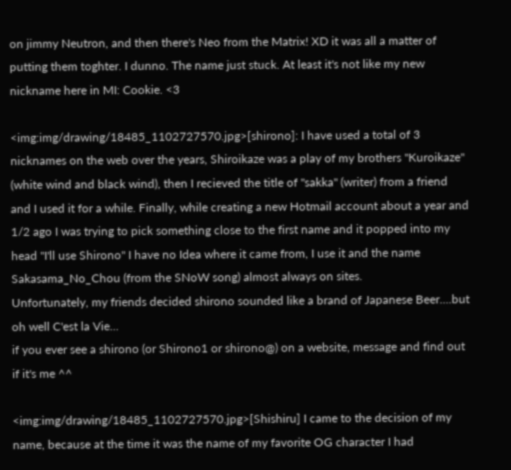on jimmy Neutron, and then there's Neo from the Matrix! XD it was all a matter of putting them toghter. I dunno. The name just stuck. At least it's not like my new nickname here in MI: Cookie. <3

<img:img/drawing/18485_1102727570.jpg>[shirono]: I have used a total of 3 nicknames on the web over the years, Shiroikaze was a play of my brothers "Kuroikaze" (white wind and black wind), then I recieved the title of "sakka" (writer) from a friend and I used it for a while. Finally, while creating a new Hotmail account about a year and 1/2 ago I was trying to pick something close to the first name and it popped into my head "I'll use Shirono" I have no Idea where it came from, I use it and the name Sakasama_No_Chou (from the SNoW song) almost always on sites.
Unfortunately, my friends decided shirono sounded like a brand of Japanese Beer....but oh well C'est la Vie...
if you ever see a shirono (or Shirono1 or shirono@) on a website, message and find out if it's me ^^

<img:img/drawing/18485_1102727570.jpg>[Shishiru] I came to the decision of my name, because at the time it was the name of my favorite OG character I had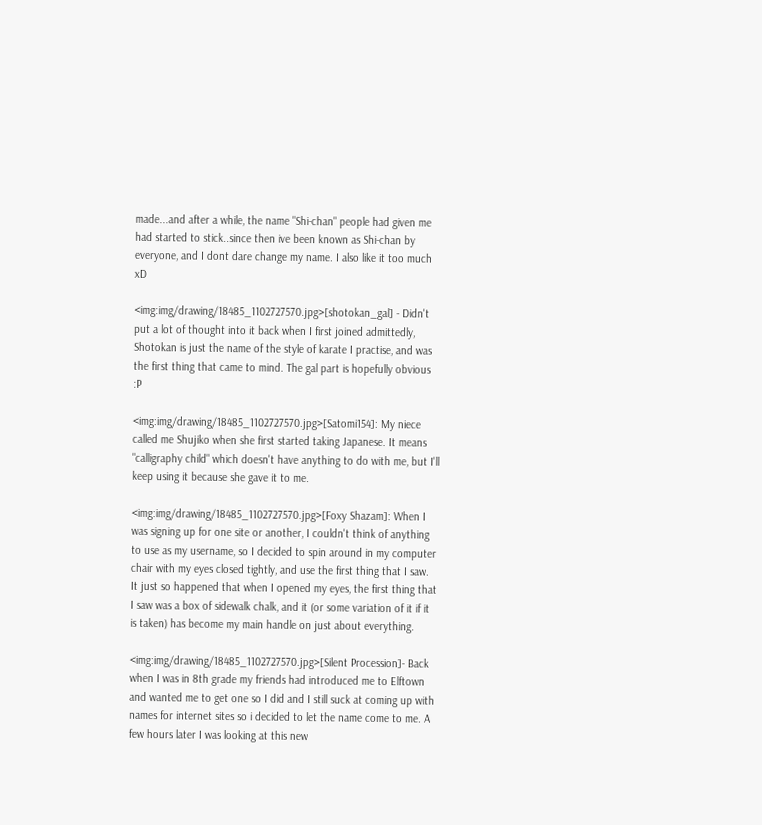made...and after a while, the name "Shi-chan" people had given me had started to stick..since then ive been known as Shi-chan by everyone, and I dont dare change my name. I also like it too much xD

<img:img/drawing/18485_1102727570.jpg>[shotokan_gal] - Didn't put a lot of thought into it back when I first joined admittedly, Shotokan is just the name of the style of karate I practise, and was the first thing that came to mind. The gal part is hopefully obvious :P

<img:img/drawing/18485_1102727570.jpg>[Satomi154]: My niece called me Shujiko when she first started taking Japanese. It means "calligraphy child" which doesn't have anything to do with me, but I'll keep using it because she gave it to me.

<img:img/drawing/18485_1102727570.jpg>[Foxy Shazam]: When I was signing up for one site or another, I couldn't think of anything to use as my username, so I decided to spin around in my computer chair with my eyes closed tightly, and use the first thing that I saw. It just so happened that when I opened my eyes, the first thing that I saw was a box of sidewalk chalk, and it (or some variation of it if it is taken) has become my main handle on just about everything.

<img:img/drawing/18485_1102727570.jpg>[Silent Procession]- Back when I was in 8th grade my friends had introduced me to Elftown and wanted me to get one so I did and I still suck at coming up with names for internet sites so i decided to let the name come to me. A few hours later I was looking at this new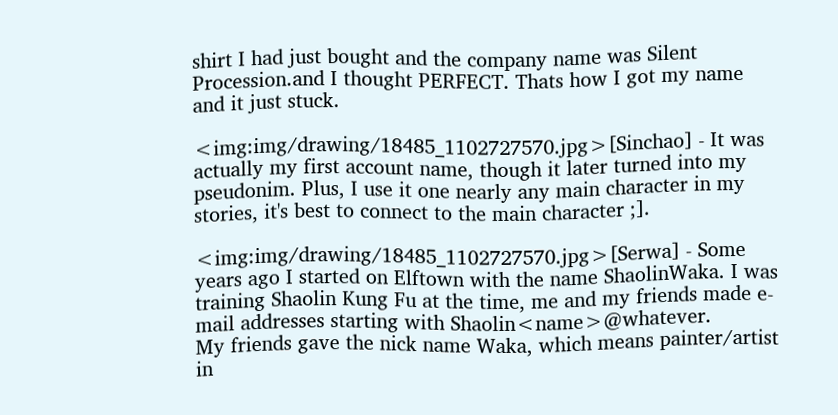shirt I had just bought and the company name was Silent Procession.and I thought PERFECT. Thats how I got my name and it just stuck.

<img:img/drawing/18485_1102727570.jpg>[Sinchao] - It was actually my first account name, though it later turned into my pseudonim. Plus, I use it one nearly any main character in my stories, it's best to connect to the main character ;].

<img:img/drawing/18485_1102727570.jpg>[Serwa] - Some years ago I started on Elftown with the name ShaolinWaka. I was training Shaolin Kung Fu at the time, me and my friends made e-mail addresses starting with Shaolin<name>@whatever.
My friends gave the nick name Waka, which means painter/artist in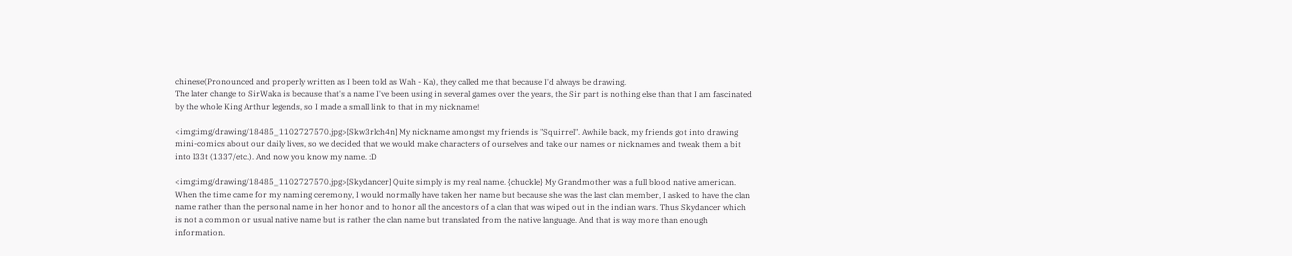chinese(Pronounced and properly written as I been told as Wah - Ka), they called me that because I'd always be drawing.
The later change to SirWaka is because that's a name I've been using in several games over the years, the Sir part is nothing else than that I am fascinated by the whole King Arthur legends, so I made a small link to that in my nickname!

<img:img/drawing/18485_1102727570.jpg>[Skw3rlch4n] My nickname amongst my friends is "Squirrel". Awhile back, my friends got into drawing mini-comics about our daily lives, so we decided that we would make characters of ourselves and take our names or nicknames and tweak them a bit into l33t (1337/etc.). And now you know my name. :D

<img:img/drawing/18485_1102727570.jpg>[Skydancer] Quite simply is my real name. {chuckle} My Grandmother was a full blood native american. When the time came for my naming ceremony, I would normally have taken her name but because she was the last clan member, I asked to have the clan name rather than the personal name in her honor and to honor all the ancestors of a clan that was wiped out in the indian wars. Thus Skydancer which is not a common or usual native name but is rather the clan name but translated from the native language. And that is way more than enough information.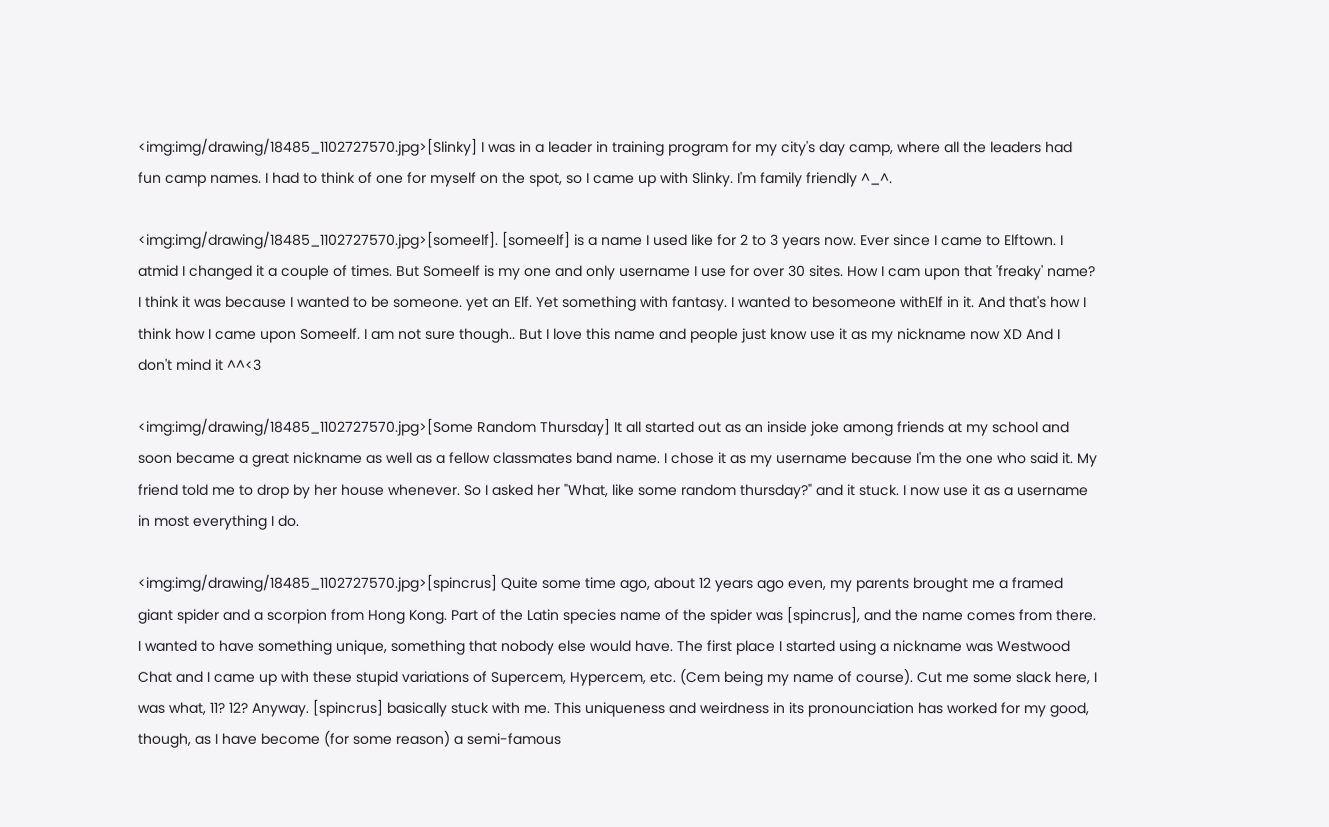<img:img/drawing/18485_1102727570.jpg>[Slinky] I was in a leader in training program for my city's day camp, where all the leaders had fun camp names. I had to think of one for myself on the spot, so I came up with Slinky. I'm family friendly ^_^.

<img:img/drawing/18485_1102727570.jpg>[someelf]. [someelf] is a name I used like for 2 to 3 years now. Ever since I came to Elftown. I atmid I changed it a couple of times. But Someelf is my one and only username I use for over 30 sites. How I cam upon that 'freaky' name? I think it was because I wanted to be someone. yet an Elf. Yet something with fantasy. I wanted to besomeone withElf in it. And that's how I think how I came upon Someelf. I am not sure though.. But I love this name and people just know use it as my nickname now XD And I don't mind it ^^<3

<img:img/drawing/18485_1102727570.jpg>[Some Random Thursday] It all started out as an inside joke among friends at my school and soon became a great nickname as well as a fellow classmates band name. I chose it as my username because I'm the one who said it. My friend told me to drop by her house whenever. So I asked her "What, like some random thursday?" and it stuck. I now use it as a username in most everything I do.

<img:img/drawing/18485_1102727570.jpg>[spincrus] Quite some time ago, about 12 years ago even, my parents brought me a framed giant spider and a scorpion from Hong Kong. Part of the Latin species name of the spider was [spincrus], and the name comes from there. I wanted to have something unique, something that nobody else would have. The first place I started using a nickname was Westwood Chat and I came up with these stupid variations of Supercem, Hypercem, etc. (Cem being my name of course). Cut me some slack here, I was what, 11? 12? Anyway. [spincrus] basically stuck with me. This uniqueness and weirdness in its pronounciation has worked for my good, though, as I have become (for some reason) a semi-famous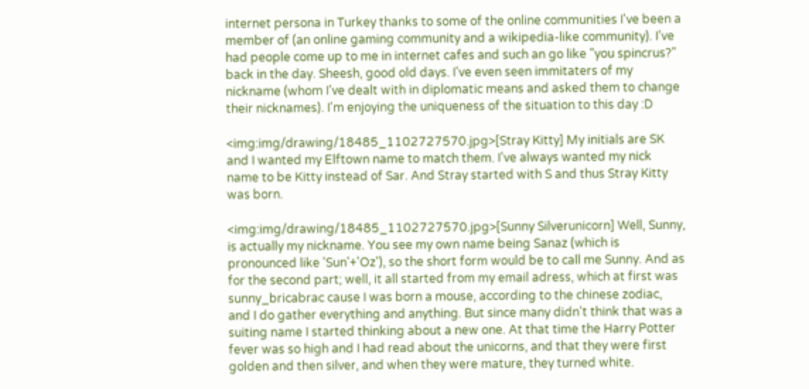internet persona in Turkey thanks to some of the online communities I've been a member of (an online gaming community and a wikipedia-like community). I've had people come up to me in internet cafes and such an go like "you spincrus?" back in the day. Sheesh, good old days. I've even seen immitaters of my nickname (whom I've dealt with in diplomatic means and asked them to change their nicknames). I'm enjoying the uniqueness of the situation to this day :D

<img:img/drawing/18485_1102727570.jpg>[Stray Kitty] My initials are SK and I wanted my Elftown name to match them. I've always wanted my nick name to be Kitty instead of Sar. And Stray started with S and thus Stray Kitty was born.

<img:img/drawing/18485_1102727570.jpg>[Sunny Silverunicorn] Well, Sunny, is actually my nickname. You see my own name being Sanaz (which is pronounced like 'Sun'+'Oz'), so the short form would be to call me Sunny. And as for the second part; well, it all started from my email adress, which at first was sunny_bricabrac cause I was born a mouse, according to the chinese zodiac, and I do gather everything and anything. But since many didn't think that was a suiting name I started thinking about a new one. At that time the Harry Potter fever was so high and I had read about the unicorns, and that they were first golden and then silver, and when they were mature, they turned white.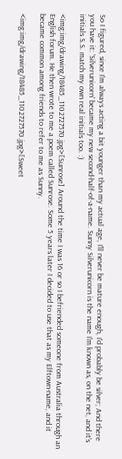So I figured, since I'm always acting a bit younger than my actual age, I'll never be mature enough, I'd probably be silver; And there you have it: 'Silverunicorn' became my new second-half-of-a-name. Sunny Silverunicorn is the name I'm known as, on the net, and it's initials S.S. match my own real initials too. :)

<img:img/drawing/18485_1102727570.jpg>[Sunrose] Around the time I was 16 or so I befriended someone from Australia through an English forum. He then wrote to me a poem called Sunrose. Some 5 years later I decided to use that as my Elftown-name, and it became common among friends to refer to me as Sunny.

<img:img/drawing/18485_1102727570.jpg>[Sweet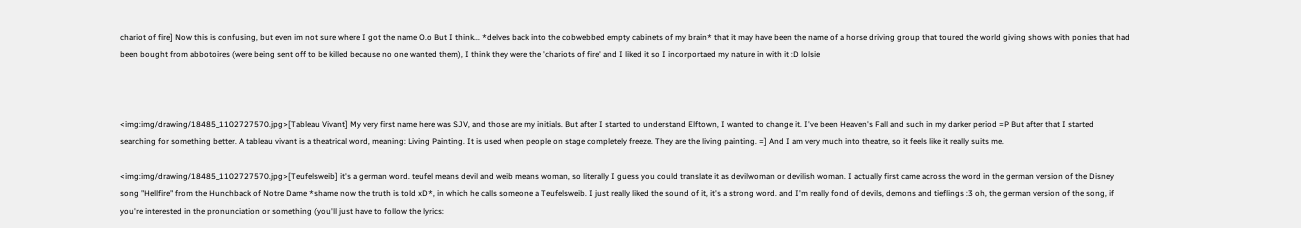chariot of fire] Now this is confusing, but even im not sure where I got the name O.o But I think... *delves back into the cobwebbed empty cabinets of my brain* that it may have been the name of a horse driving group that toured the world giving shows with ponies that had been bought from abbotoires (were being sent off to be killed because no one wanted them), I think they were the 'chariots of fire' and I liked it so I incorportaed my nature in with it :D lolsie



<img:img/drawing/18485_1102727570.jpg>[Tableau Vivant] My very first name here was SJV, and those are my initials. But after I started to understand Elftown, I wanted to change it. I've been Heaven's Fall and such in my darker period =P But after that I started searching for something better. A tableau vivant is a theatrical word, meaning: Living Painting. It is used when people on stage completely freeze. They are the living painting. =] And I am very much into theatre, so it feels like it really suits me.

<img:img/drawing/18485_1102727570.jpg>[Teufelsweib] it's a german word. teufel means devil and weib means woman, so literally I guess you could translate it as devilwoman or devilish woman. I actually first came across the word in the german version of the Disney song "Hellfire" from the Hunchback of Notre Dame *shame now the truth is told xD*, in which he calls someone a Teufelsweib. I just really liked the sound of it, it's a strong word. and I'm really fond of devils, demons and tieflings :3 oh, the german version of the song, if you're interested in the pronunciation or something (you'll just have to follow the lyrics: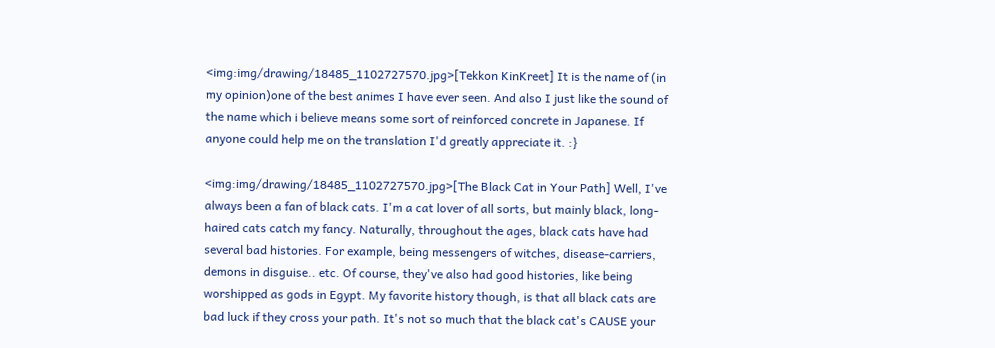<img:img/drawing/18485_1102727570.jpg>[Tekkon KinKreet] It is the name of (in my opinion)one of the best animes I have ever seen. And also I just like the sound of the name which i believe means some sort of reinforced concrete in Japanese. If anyone could help me on the translation I'd greatly appreciate it. :}

<img:img/drawing/18485_1102727570.jpg>[The Black Cat in Your Path] Well, I've always been a fan of black cats. I'm a cat lover of all sorts, but mainly black, long-haired cats catch my fancy. Naturally, throughout the ages, black cats have had several bad histories. For example, being messengers of witches, disease-carriers, demons in disguise.. etc. Of course, they've also had good histories, like being worshipped as gods in Egypt. My favorite history though, is that all black cats are bad luck if they cross your path. It's not so much that the black cat's CAUSE your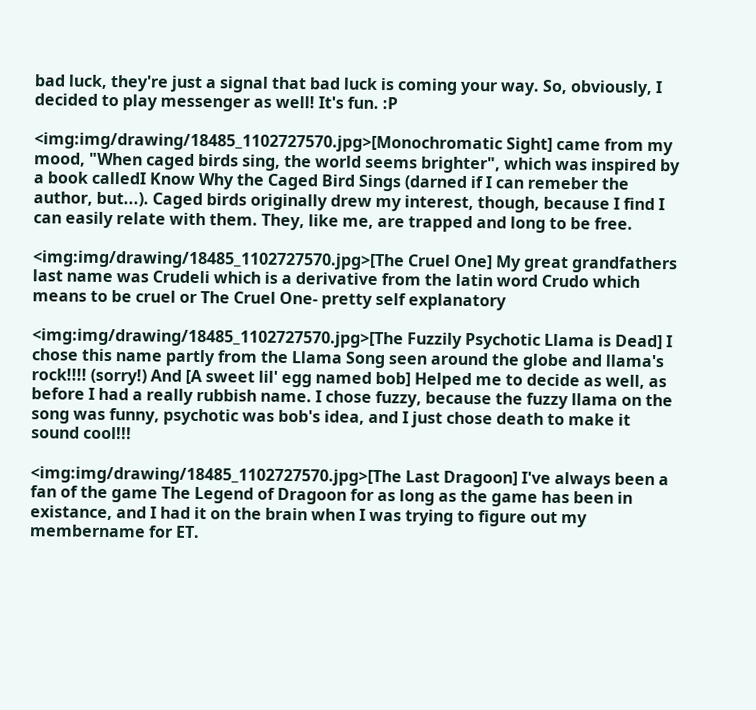bad luck, they're just a signal that bad luck is coming your way. So, obviously, I decided to play messenger as well! It's fun. :P

<img:img/drawing/18485_1102727570.jpg>[Monochromatic Sight] came from my mood, "When caged birds sing, the world seems brighter", which was inspired by a book calledI Know Why the Caged Bird Sings (darned if I can remeber the author, but...). Caged birds originally drew my interest, though, because I find I can easily relate with them. They, like me, are trapped and long to be free.

<img:img/drawing/18485_1102727570.jpg>[The Cruel One] My great grandfathers last name was Crudeli which is a derivative from the latin word Crudo which means to be cruel or The Cruel One- pretty self explanatory

<img:img/drawing/18485_1102727570.jpg>[The Fuzzily Psychotic Llama is Dead] I chose this name partly from the Llama Song seen around the globe and llama's rock!!!! (sorry!) And [A sweet lil' egg named bob] Helped me to decide as well, as before I had a really rubbish name. I chose fuzzy, because the fuzzy llama on the song was funny, psychotic was bob's idea, and I just chose death to make it sound cool!!!

<img:img/drawing/18485_1102727570.jpg>[The Last Dragoon] I've always been a fan of the game The Legend of Dragoon for as long as the game has been in existance, and I had it on the brain when I was trying to figure out my membername for ET.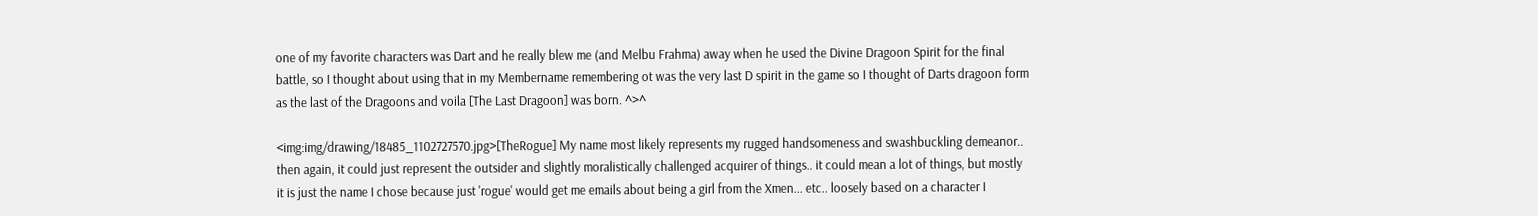one of my favorite characters was Dart and he really blew me (and Melbu Frahma) away when he used the Divine Dragoon Spirit for the final battle, so I thought about using that in my Membername remembering ot was the very last D spirit in the game so I thought of Darts dragoon form as the last of the Dragoons and voila [The Last Dragoon] was born. ^>^

<img:img/drawing/18485_1102727570.jpg>[TheRogue] My name most likely represents my rugged handsomeness and swashbuckling demeanor.. then again, it could just represent the outsider and slightly moralistically challenged acquirer of things.. it could mean a lot of things, but mostly it is just the name I chose because just 'rogue' would get me emails about being a girl from the Xmen... etc.. loosely based on a character I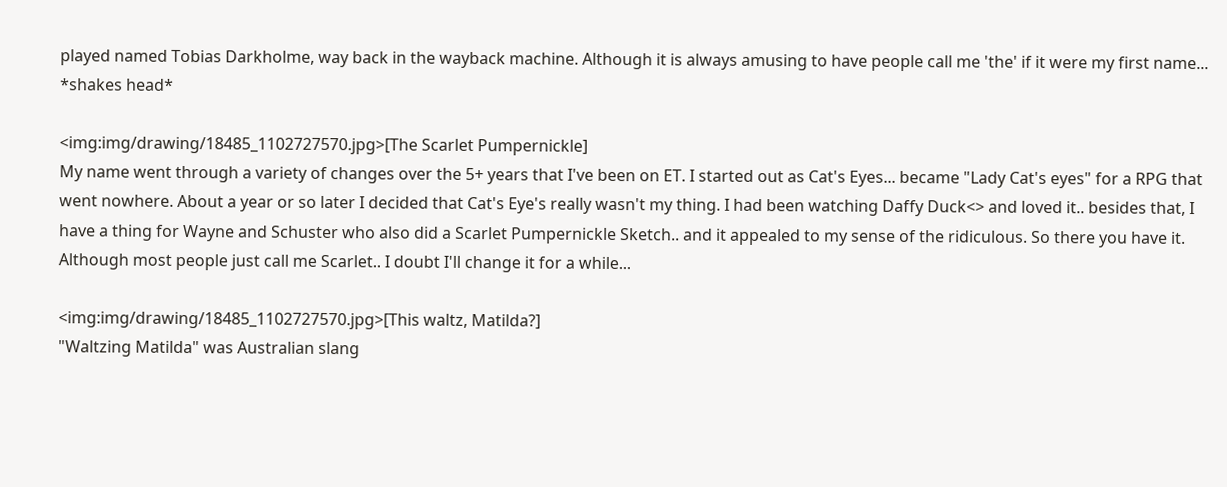played named Tobias Darkholme, way back in the wayback machine. Although it is always amusing to have people call me 'the' if it were my first name... *shakes head*

<img:img/drawing/18485_1102727570.jpg>[The Scarlet Pumpernickle]
My name went through a variety of changes over the 5+ years that I've been on ET. I started out as Cat's Eyes... became "Lady Cat's eyes" for a RPG that went nowhere. About a year or so later I decided that Cat's Eye's really wasn't my thing. I had been watching Daffy Duck<> and loved it.. besides that, I have a thing for Wayne and Schuster who also did a Scarlet Pumpernickle Sketch.. and it appealed to my sense of the ridiculous. So there you have it. Although most people just call me Scarlet.. I doubt I'll change it for a while...

<img:img/drawing/18485_1102727570.jpg>[This waltz, Matilda?]
"Waltzing Matilda" was Australian slang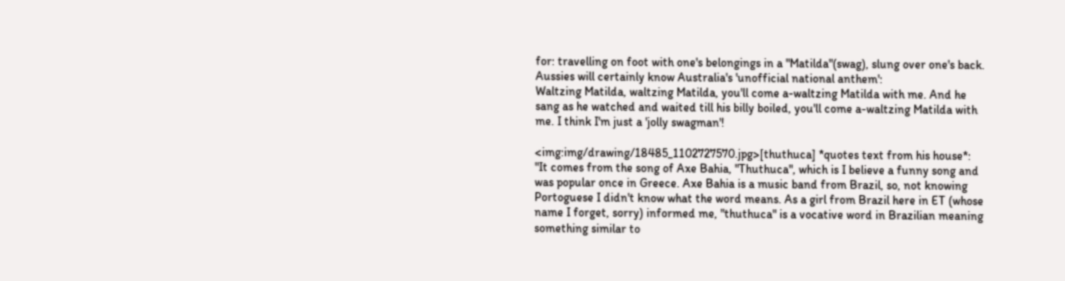for: travelling on foot with one's belongings in a "Matilda"(swag), slung over one's back. Aussies will certainly know Australia's 'unofficial national anthem':
Waltzing Matilda, waltzing Matilda, you'll come a-waltzing Matilda with me. And he sang as he watched and waited till his billy boiled, you'll come a-waltzing Matilda with me. I think I'm just a 'jolly swagman'!

<img:img/drawing/18485_1102727570.jpg>[thuthuca] *quotes text from his house*: "It comes from the song of Axe Bahia, "Thuthuca", which is I believe a funny song and was popular once in Greece. Axe Bahia is a music band from Brazil, so, not knowing Portoguese I didn't know what the word means. As a girl from Brazil here in ET (whose name I forget, sorry) informed me, "thuthuca" is a vocative word in Brazilian meaning something similar to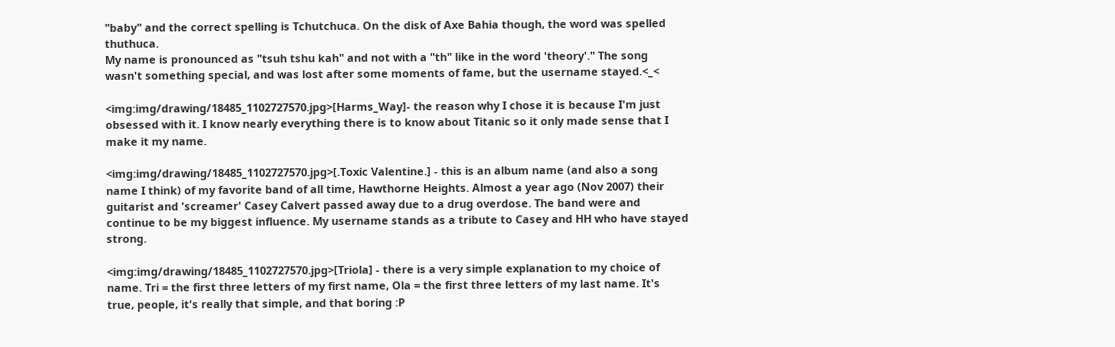"baby" and the correct spelling is Tchutchuca. On the disk of Axe Bahia though, the word was spelled thuthuca.
My name is pronounced as "tsuh tshu kah" and not with a "th" like in the word 'theory'." The song wasn't something special, and was lost after some moments of fame, but the username stayed.<_<

<img:img/drawing/18485_1102727570.jpg>[Harms_Way]- the reason why I chose it is because I'm just obsessed with it. I know nearly everything there is to know about Titanic so it only made sense that I make it my name.

<img:img/drawing/18485_1102727570.jpg>[.Toxic Valentine.] - this is an album name (and also a song name I think) of my favorite band of all time, Hawthorne Heights. Almost a year ago (Nov 2007) their guitarist and 'screamer' Casey Calvert passed away due to a drug overdose. The band were and continue to be my biggest influence. My username stands as a tribute to Casey and HH who have stayed strong.

<img:img/drawing/18485_1102727570.jpg>[Triola] - there is a very simple explanation to my choice of name. Tri = the first three letters of my first name, Ola = the first three letters of my last name. It's true, people, it's really that simple, and that boring :P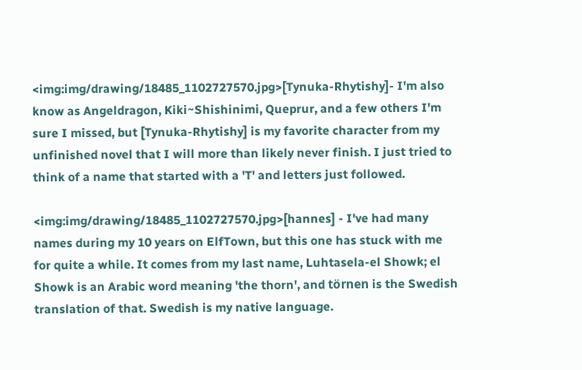<img:img/drawing/18485_1102727570.jpg>[Tynuka-Rhytishy]- I'm also know as Angeldragon, Kiki~Shishinimi, Queprur, and a few others I'm sure I missed, but [Tynuka-Rhytishy] is my favorite character from my unfinished novel that I will more than likely never finish. I just tried to think of a name that started with a 'T' and letters just followed.

<img:img/drawing/18485_1102727570.jpg>[hannes] - I've had many names during my 10 years on ElfTown, but this one has stuck with me for quite a while. It comes from my last name, Luhtasela-el Showk; el Showk is an Arabic word meaning 'the thorn', and törnen is the Swedish translation of that. Swedish is my native language.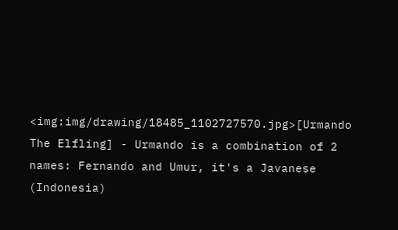<img:img/drawing/18485_1102727570.jpg>[Urmando The Elfling] - Urmando is a combination of 2 names: Fernando and Umur, it's a Javanese (Indonesia)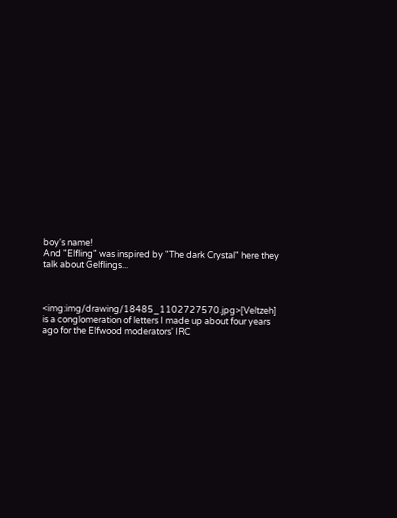boy's name!
And "Elfling" was inspired by "The dark Crystal" here they talk about Gelflings...



<img:img/drawing/18485_1102727570.jpg>[Veltzeh] is a conglomeration of letters I made up about four years ago for the Elfwood moderators' IRC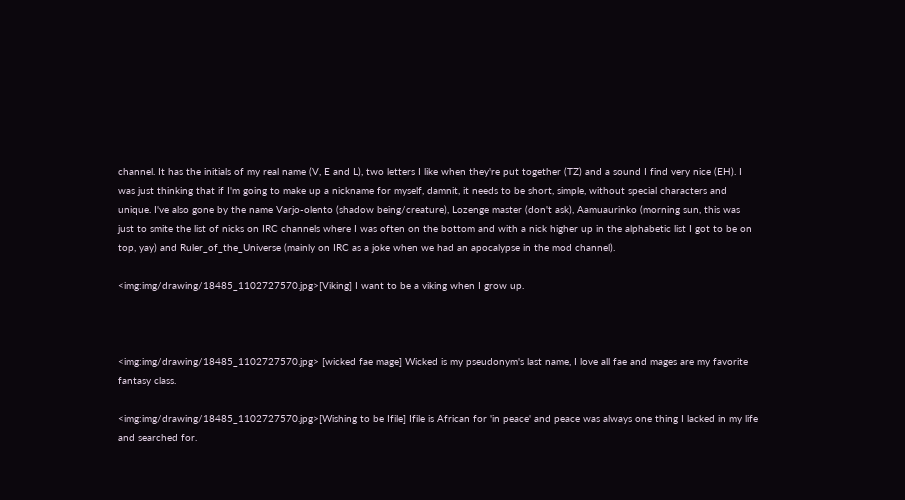channel. It has the initials of my real name (V, E and L), two letters I like when they're put together (TZ) and a sound I find very nice (EH). I was just thinking that if I'm going to make up a nickname for myself, damnit, it needs to be short, simple, without special characters and unique. I've also gone by the name Varjo-olento (shadow being/creature), Lozenge master (don't ask), Aamuaurinko (morning sun, this was just to smite the list of nicks on IRC channels where I was often on the bottom and with a nick higher up in the alphabetic list I got to be on top, yay) and Ruler_of_the_Universe (mainly on IRC as a joke when we had an apocalypse in the mod channel).

<img:img/drawing/18485_1102727570.jpg>[Viking] I want to be a viking when I grow up.



<img:img/drawing/18485_1102727570.jpg> [wicked fae mage] Wicked is my pseudonym's last name, I love all fae and mages are my favorite fantasy class.

<img:img/drawing/18485_1102727570.jpg>[Wishing to be Ifile] Ifile is African for 'in peace' and peace was always one thing I lacked in my life and searched for.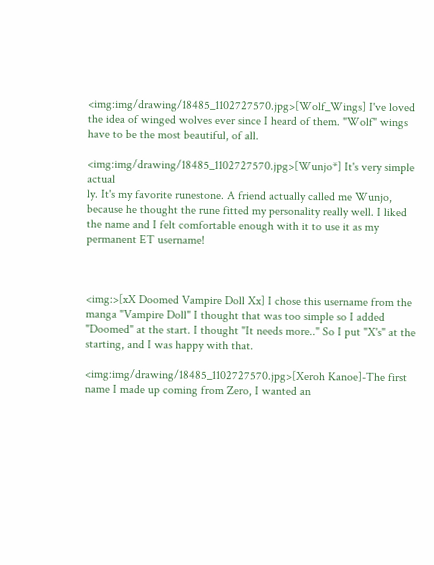<img:img/drawing/18485_1102727570.jpg>[Wolf_Wings] I've loved the idea of winged wolves ever since I heard of them. "Wolf" wings have to be the most beautiful, of all.

<img:img/drawing/18485_1102727570.jpg>[Wunjo*] It's very simple actual
ly. It's my favorite runestone. A friend actually called me Wunjo, because he thought the rune fitted my personality really well. I liked the name and I felt comfortable enough with it to use it as my permanent ET username!



<img:>[xX Doomed Vampire Doll Xx] I chose this username from the manga "Vampire Doll" I thought that was too simple so I added "Doomed" at the start. I thought "It needs more.." So I put "X's" at the starting, and I was happy with that.

<img:img/drawing/18485_1102727570.jpg>[Xeroh Kanoe]-The first name I made up coming from Zero, I wanted an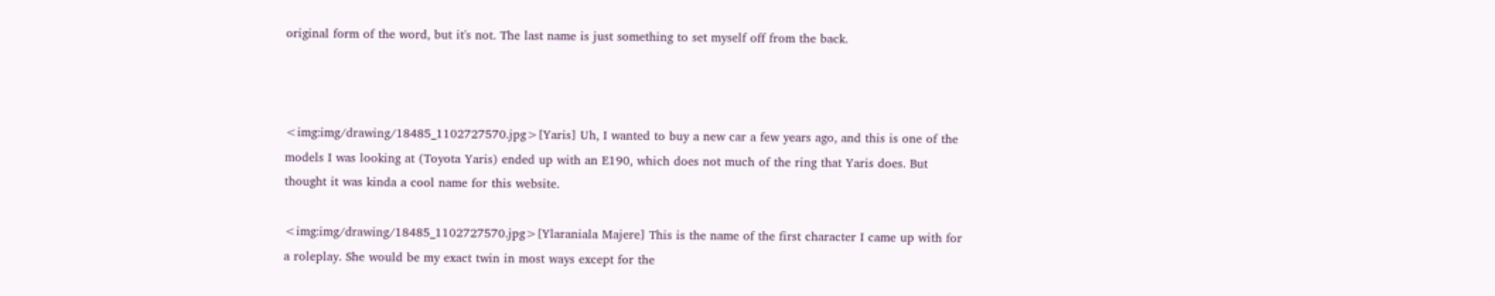original form of the word, but it's not. The last name is just something to set myself off from the back.



<img:img/drawing/18485_1102727570.jpg>[Yaris] Uh, I wanted to buy a new car a few years ago, and this is one of the models I was looking at (Toyota Yaris) ended up with an E190, which does not much of the ring that Yaris does. But thought it was kinda a cool name for this website.

<img:img/drawing/18485_1102727570.jpg>[Ylaraniala Majere] This is the name of the first character I came up with for a roleplay. She would be my exact twin in most ways except for the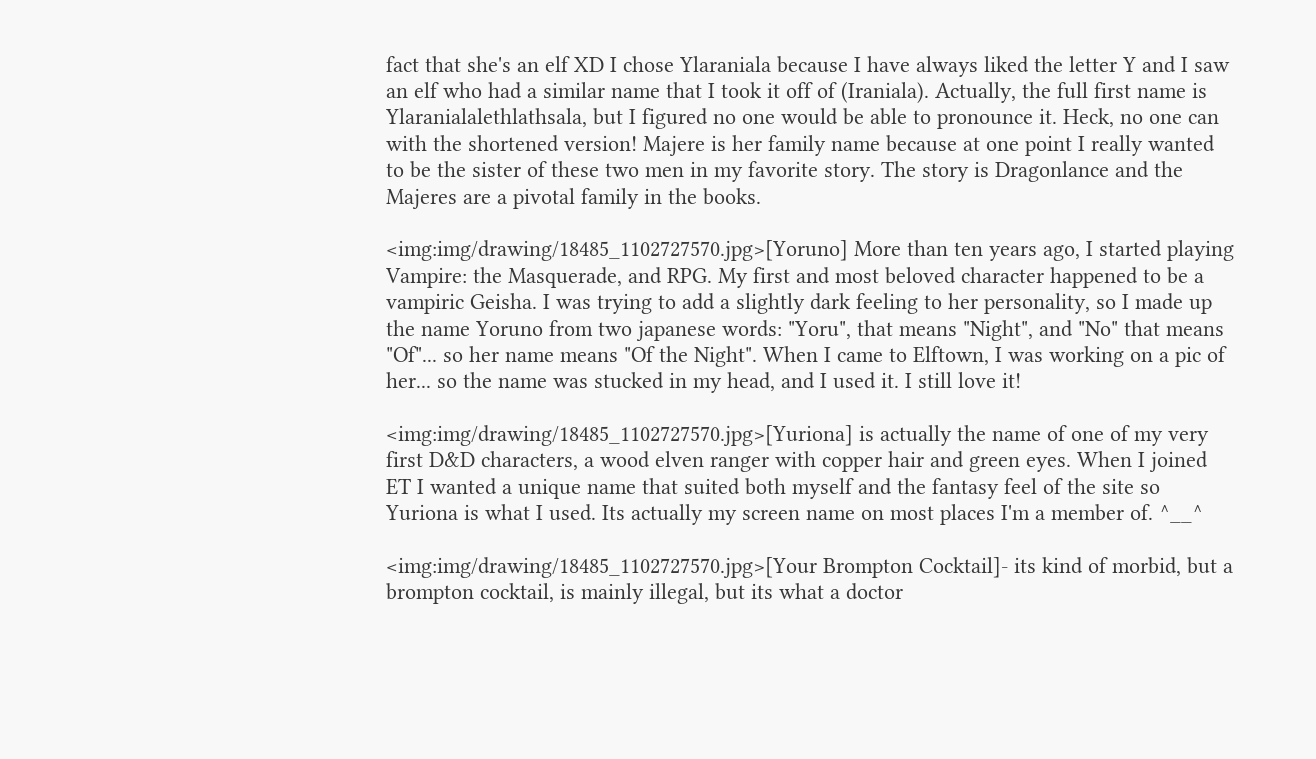fact that she's an elf XD I chose Ylaraniala because I have always liked the letter Y and I saw an elf who had a similar name that I took it off of (Iraniala). Actually, the full first name is Ylaranialalethlathsala, but I figured no one would be able to pronounce it. Heck, no one can with the shortened version! Majere is her family name because at one point I really wanted to be the sister of these two men in my favorite story. The story is Dragonlance and the Majeres are a pivotal family in the books.

<img:img/drawing/18485_1102727570.jpg>[Yoruno] More than ten years ago, I started playing Vampire: the Masquerade, and RPG. My first and most beloved character happened to be a vampiric Geisha. I was trying to add a slightly dark feeling to her personality, so I made up the name Yoruno from two japanese words: "Yoru", that means "Night", and "No" that means "Of"... so her name means "Of the Night". When I came to Elftown, I was working on a pic of her... so the name was stucked in my head, and I used it. I still love it!

<img:img/drawing/18485_1102727570.jpg>[Yuriona] is actually the name of one of my very first D&D characters, a wood elven ranger with copper hair and green eyes. When I joined ET I wanted a unique name that suited both myself and the fantasy feel of the site so Yuriona is what I used. Its actually my screen name on most places I'm a member of. ^__^

<img:img/drawing/18485_1102727570.jpg>[Your Brompton Cocktail]- its kind of morbid, but a brompton cocktail, is mainly illegal, but its what a doctor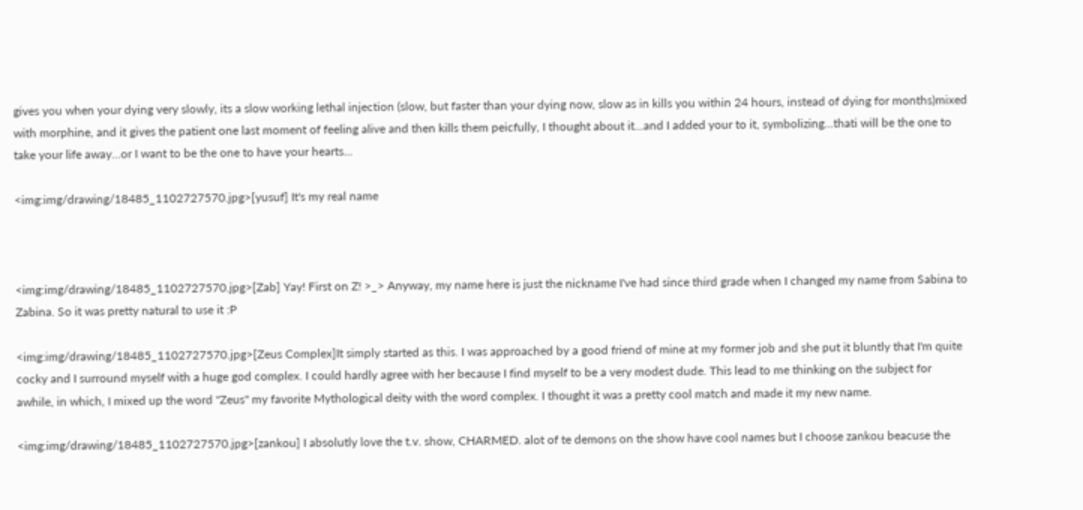gives you when your dying very slowly, its a slow working lethal injection (slow, but faster than your dying now, slow as in kills you within 24 hours, instead of dying for months)mixed with morphine, and it gives the patient one last moment of feeling alive and then kills them peicfully, I thought about it...and I added your to it, symbolizing...thati will be the one to take your life away...or I want to be the one to have your hearts...

<img:img/drawing/18485_1102727570.jpg>[yusuf] It's my real name



<img:img/drawing/18485_1102727570.jpg>[Zab] Yay! First on Z! >_> Anyway, my name here is just the nickname I've had since third grade when I changed my name from Sabina to Zabina. So it was pretty natural to use it :P

<img:img/drawing/18485_1102727570.jpg>[Zeus Complex]It simply started as this. I was approached by a good friend of mine at my former job and she put it bluntly that I'm quite cocky and I surround myself with a huge god complex. I could hardly agree with her because I find myself to be a very modest dude. This lead to me thinking on the subject for awhile, in which, I mixed up the word "Zeus" my favorite Mythological deity with the word complex. I thought it was a pretty cool match and made it my new name.

<img:img/drawing/18485_1102727570.jpg>[zankou] I absolutly love the t.v. show, CHARMED. alot of te demons on the show have cool names but I choose zankou beacuse the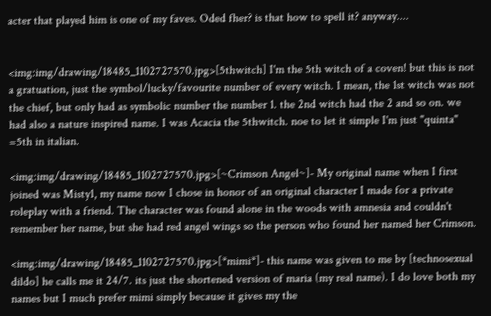acter that played him is one of my faves. Oded fher? is that how to spell it? anyway....


<img:img/drawing/18485_1102727570.jpg>[5thwitch] I'm the 5th witch of a coven! but this is not a gratuation, just the symbol/lucky/favourite number of every witch. I mean, the 1st witch was not the chief, but only had as symbolic number the number 1. the 2nd witch had the 2 and so on. we had also a nature inspired name. I was Acacia the 5thwitch. noe to let it simple I'm just "quinta" =5th in italian.

<img:img/drawing/18485_1102727570.jpg>[~Crimson Angel~]- My original name when I first joined was Misty1, my name now I chose in honor of an original character I made for a private roleplay with a friend. The character was found alone in the woods with amnesia and couldn't remember her name, but she had red angel wings so the person who found her named her Crimson.

<img:img/drawing/18485_1102727570.jpg>[*mimi*]- this name was given to me by [technosexual dildo] he calls me it 24/7. its just the shortened version of maria (my real name). I do love both my names but I much prefer mimi simply because it gives my the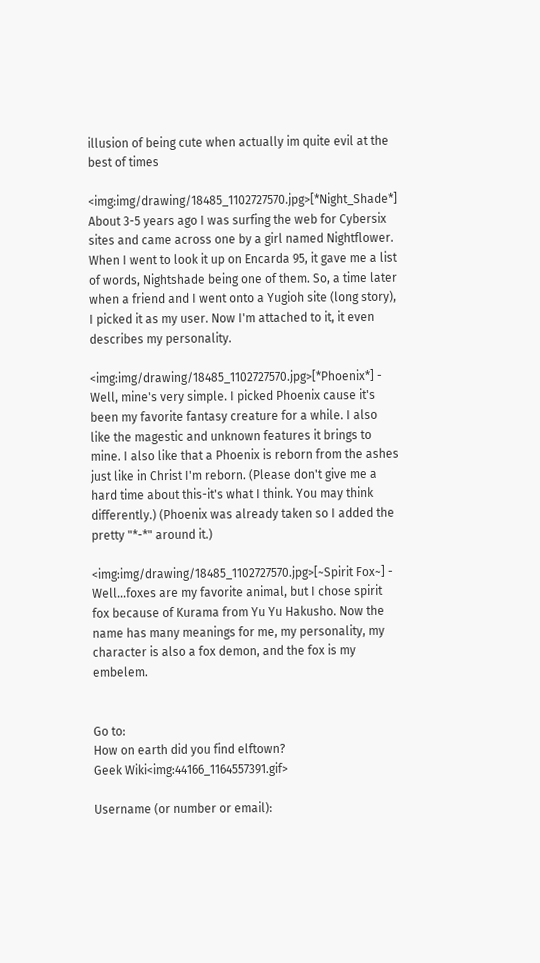illusion of being cute when actually im quite evil at the best of times

<img:img/drawing/18485_1102727570.jpg>[*Night_Shade*] About 3-5 years ago I was surfing the web for Cybersix sites and came across one by a girl named Nightflower. When I went to look it up on Encarda 95, it gave me a list of words, Nightshade being one of them. So, a time later when a friend and I went onto a Yugioh site (long story), I picked it as my user. Now I'm attached to it, it even describes my personality.

<img:img/drawing/18485_1102727570.jpg>[*Phoenix*] - Well, mine's very simple. I picked Phoenix cause it's been my favorite fantasy creature for a while. I also like the magestic and unknown features it brings to mine. I also like that a Phoenix is reborn from the ashes just like in Christ I'm reborn. (Please don't give me a hard time about this-it's what I think. You may think differently.) (Phoenix was already taken so I added the pretty "*-*" around it.)

<img:img/drawing/18485_1102727570.jpg>[~Spirit Fox~] - Well...foxes are my favorite animal, but I chose spirit fox because of Kurama from Yu Yu Hakusho. Now the name has many meanings for me, my personality, my character is also a fox demon, and the fox is my embelem.


Go to:
How on earth did you find elftown?
Geek Wiki<img:44166_1164557391.gif>

Username (or number or email):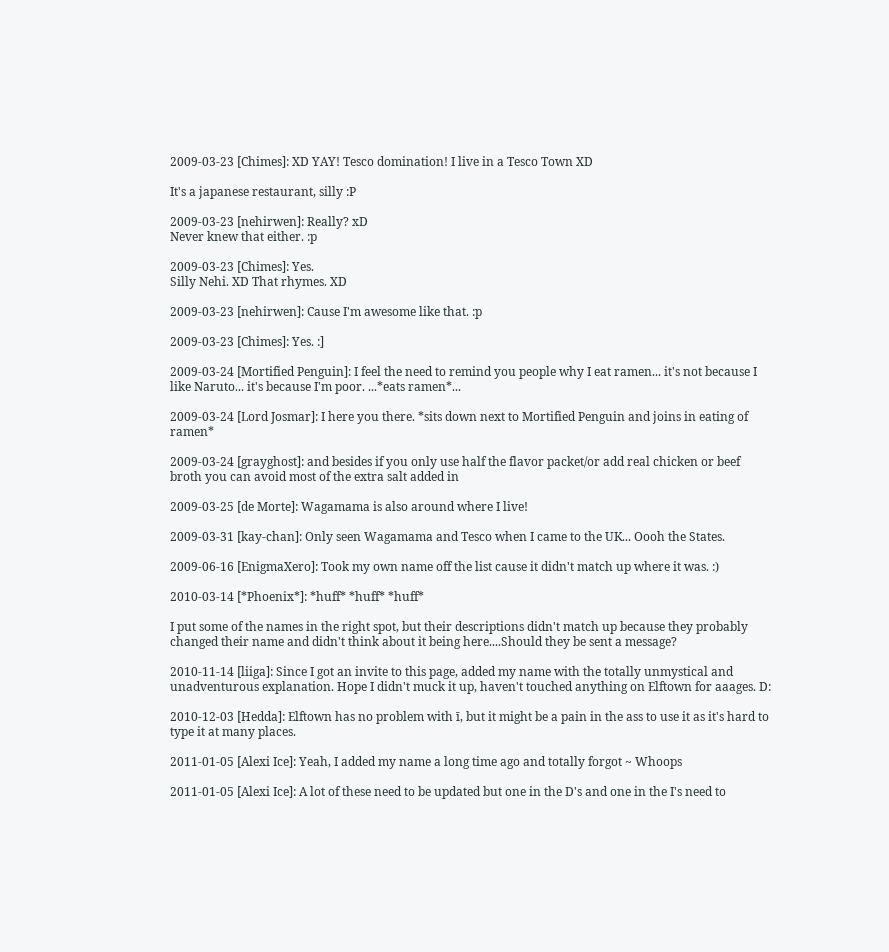2009-03-23 [Chimes]: XD YAY! Tesco domination! I live in a Tesco Town XD

It's a japanese restaurant, silly :P

2009-03-23 [nehirwen]: Really? xD
Never knew that either. :p

2009-03-23 [Chimes]: Yes.
Silly Nehi. XD That rhymes. XD

2009-03-23 [nehirwen]: Cause I'm awesome like that. :p

2009-03-23 [Chimes]: Yes. :]

2009-03-24 [Mortified Penguin]: I feel the need to remind you people why I eat ramen... it's not because I like Naruto... it's because I'm poor. ...*eats ramen*...

2009-03-24 [Lord Josmar]: I here you there. *sits down next to Mortified Penguin and joins in eating of ramen*

2009-03-24 [grayghost]: and besides if you only use half the flavor packet/or add real chicken or beef broth you can avoid most of the extra salt added in

2009-03-25 [de Morte]: Wagamama is also around where I live!

2009-03-31 [kay-chan]: Only seen Wagamama and Tesco when I came to the UK... Oooh the States.

2009-06-16 [EnigmaXero]: Took my own name off the list cause it didn't match up where it was. :)

2010-03-14 [*Phoenix*]: *huff* *huff* *huff*

I put some of the names in the right spot, but their descriptions didn't match up because they probably changed their name and didn't think about it being here....Should they be sent a message?

2010-11-14 [liiga]: Since I got an invite to this page, added my name with the totally unmystical and unadventurous explanation. Hope I didn't muck it up, haven't touched anything on Elftown for aaages. D:

2010-12-03 [Hedda]: Elftown has no problem with ī, but it might be a pain in the ass to use it as it's hard to type it at many places.

2011-01-05 [Alexi Ice]: Yeah, I added my name a long time ago and totally forgot ~ Whoops

2011-01-05 [Alexi Ice]: A lot of these need to be updated but one in the D's and one in the I's need to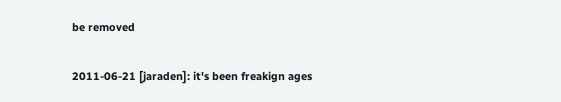be removed

2011-06-21 [jaraden]: it's been freakign ages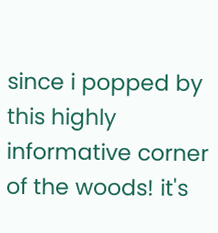since i popped by this highly informative corner of the woods! it's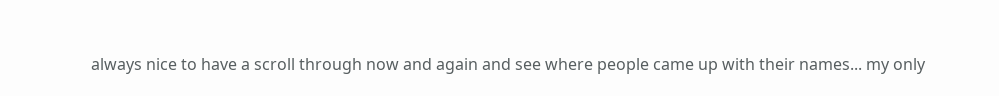always nice to have a scroll through now and again and see where people came up with their names... my only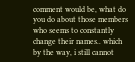comment would be, what do you do about those members who seems to constantly change their names.. which by the way, i still cannot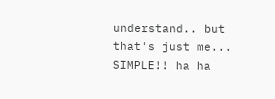understand.. but that's just me... SIMPLE!! ha ha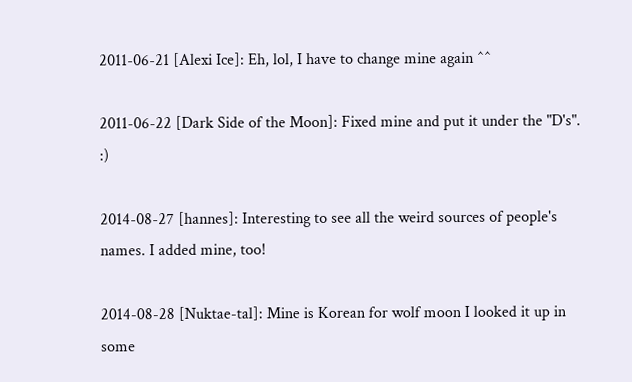2011-06-21 [Alexi Ice]: Eh, lol, I have to change mine again ^^

2011-06-22 [Dark Side of the Moon]: Fixed mine and put it under the "D's". :)

2014-08-27 [hannes]: Interesting to see all the weird sources of people's names. I added mine, too!

2014-08-28 [Nuktae-tal]: Mine is Korean for wolf moon I looked it up in some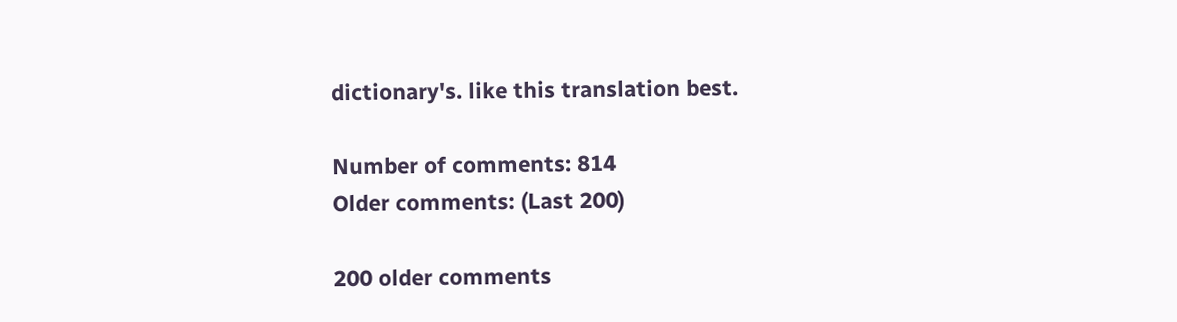dictionary's. like this translation best.

Number of comments: 814
Older comments: (Last 200)

200 older comments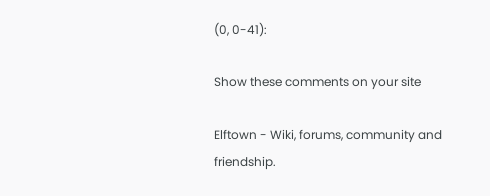(0, 0-41):

Show these comments on your site

Elftown - Wiki, forums, community and friendship.